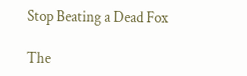Stop Beating a Dead Fox

The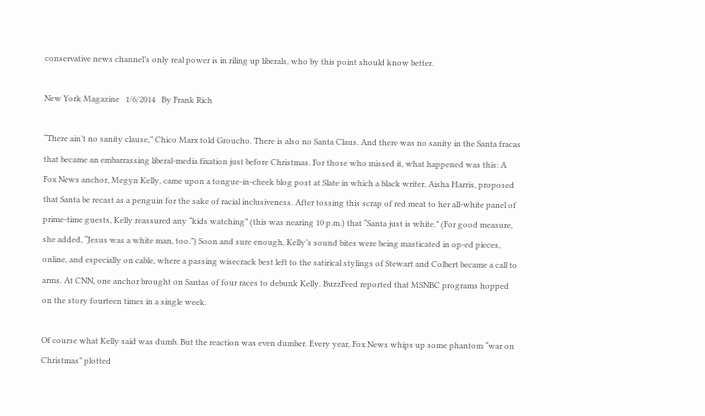conservative news channel’s only real power is in riling up liberals, who by this point should know better.

New York Magazine   1/6/2014   By Frank Rich

“There ain’t no sanity clause,” Chico Marx told Groucho. There is also no Santa Claus. And there was no sanity in the Santa fracas that became an embarrassing liberal-media fixation just before Christmas. For those who missed it, what happened was this: A Fox News anchor, Megyn Kelly, came upon a tongue-in-cheek blog post at Slate in which a black writer, Aisha Harris, proposed that Santa be recast as a penguin for the sake of racial inclusiveness. After tossing this scrap of red meat to her all-white panel of prime-time guests, Kelly reassured any “kids watching” (this was nearing 10 p.m.) that “Santa just is white.” (For good measure, she added, “Jesus was a white man, too.”) Soon and sure enough, Kelly’s sound bites were being masticated in op-ed pieces, online, and especially on cable, where a passing wisecrack best left to the satirical stylings of Stewart and Colbert became a call to arms. At CNN, one anchor brought on Santas of four races to debunk Kelly. BuzzFeed reported that MSNBC programs hopped on the story fourteen times in a single week.

Of course what Kelly said was dumb. But the reaction was even dumber. Every year, Fox News whips up some phantom “war on Christmas” plotted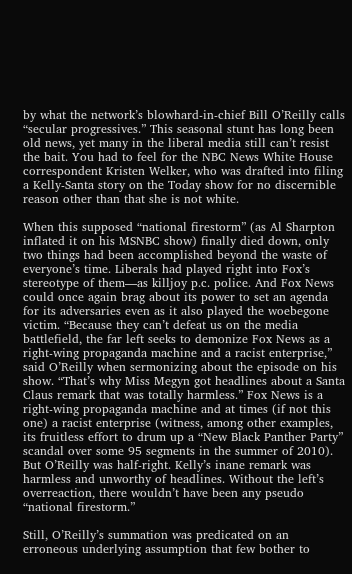by what the network’s blowhard-in-chief Bill O’Reilly calls “secular progressives.” This seasonal stunt has long been old news, yet many in the liberal media still can’t resist the bait. You had to feel for the NBC News White House correspondent Kristen Welker, who was drafted into filing a Kelly-Santa story on the Today show for no discernible reason other than that she is not white.

When this supposed “national firestorm” (as Al Sharpton inflated it on his MSNBC show) finally died down, only two things had been accomplished beyond the waste of everyone’s time. Liberals had played right into Fox’s stereotype of them—as killjoy p.c. police. And Fox News could once again brag about its power to set an agenda for its adversaries even as it also played the woebegone victim. “Because they can’t defeat us on the media battlefield, the far left seeks to demonize Fox News as a right-wing propaganda machine and a racist enterprise,” said O’Reilly when sermonizing about the episode on his show. “That’s why Miss Megyn got headlines about a Santa Claus remark that was totally harmless.” Fox News is a right-wing propaganda machine and at times (if not this one) a racist enterprise (witness, among other examples, its fruitless effort to drum up a “New Black Panther Party” scandal over some 95 segments in the summer of 2010). But O’Reilly was half-right. Kelly’s inane remark was harmless and unworthy of headlines. Without the left’s overreaction, there wouldn’t have been any pseudo “national firestorm.”

Still, O’Reilly’s summation was predicated on an erroneous underlying assumption that few bother to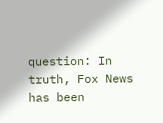question: In truth, Fox News has been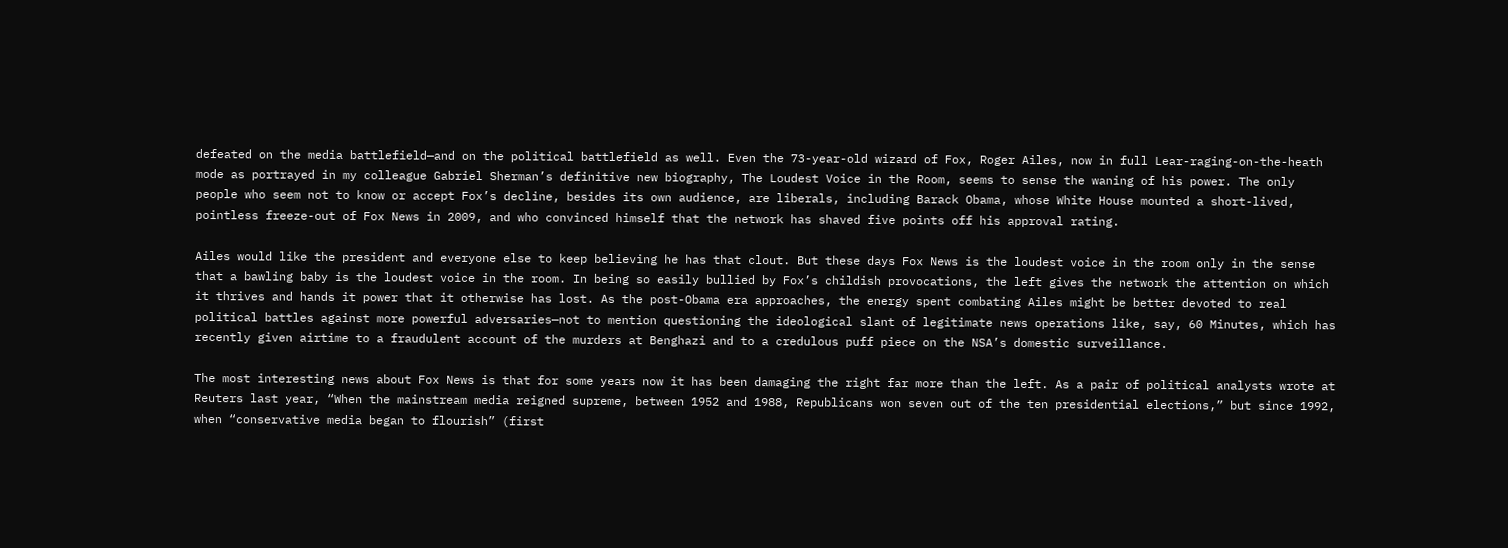defeated on the media battlefield—and on the political battlefield as well. Even the 73-year-old wizard of Fox, Roger Ailes, now in full Lear-raging-on-the-heath mode as portrayed in my colleague Gabriel Sherman’s definitive new biography, The Loudest Voice in the Room, seems to sense the waning of his power. The only people who seem not to know or accept Fox’s decline, besides its own audience, are liberals, including Barack Obama, whose White House mounted a short-lived, pointless freeze-out of Fox News in 2009, and who convinced himself that the network has shaved five points off his approval rating.

Ailes would like the president and everyone else to keep believing he has that clout. But these days Fox News is the loudest voice in the room only in the sense that a bawling baby is the loudest voice in the room. In being so easily bullied by Fox’s childish provocations, the left gives the network the attention on which it thrives and hands it power that it otherwise has lost. As the post-Obama era approaches, the energy spent combating Ailes might be better devoted to real political battles against more powerful adversaries—not to mention questioning the ideological slant of legitimate news operations like, say, 60 Minutes, which has recently given airtime to a fraudulent account of the murders at Benghazi and to a credulous puff piece on the NSA’s domestic surveillance.

The most interesting news about Fox News is that for some years now it has been damaging the right far more than the left. As a pair of political analysts wrote at Reuters last year, “When the mainstream media reigned supreme, between 1952 and 1988, Republicans won seven out of the ten presidential elections,” but since 1992, when “conservative media began to flourish” (first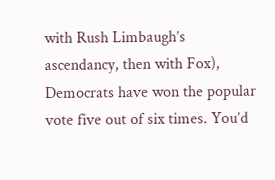with Rush Limbaugh’s ascendancy, then with Fox), Democrats have won the popular vote five out of six times. You’d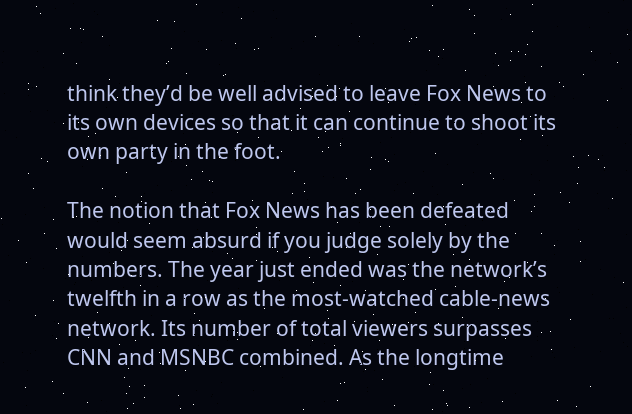think they’d be well advised to leave Fox News to its own devices so that it can continue to shoot its own party in the foot.

The notion that Fox News has been defeated would seem absurd if you judge solely by the numbers. The year just ended was the network’s twelfth in a row as the most-watched cable-news network. Its number of total viewers surpasses CNN and MSNBC combined. As the longtime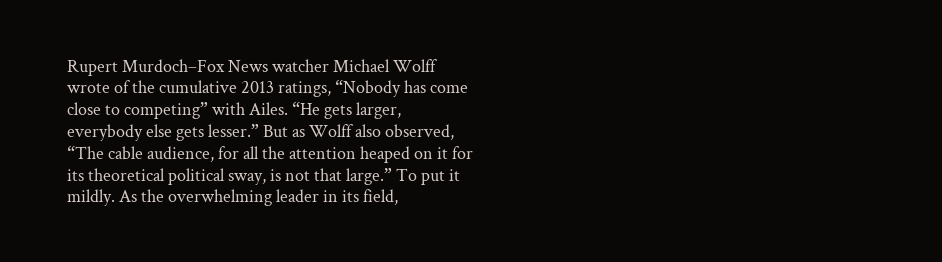Rupert Murdoch–Fox News watcher Michael Wolff wrote of the cumulative 2013 ratings, “Nobody has come close to competing” with Ailes. “He gets larger, everybody else gets lesser.” But as Wolff also observed, “The cable audience, for all the attention heaped on it for its theoretical political sway, is not that large.” To put it mildly. As the overwhelming leader in its field,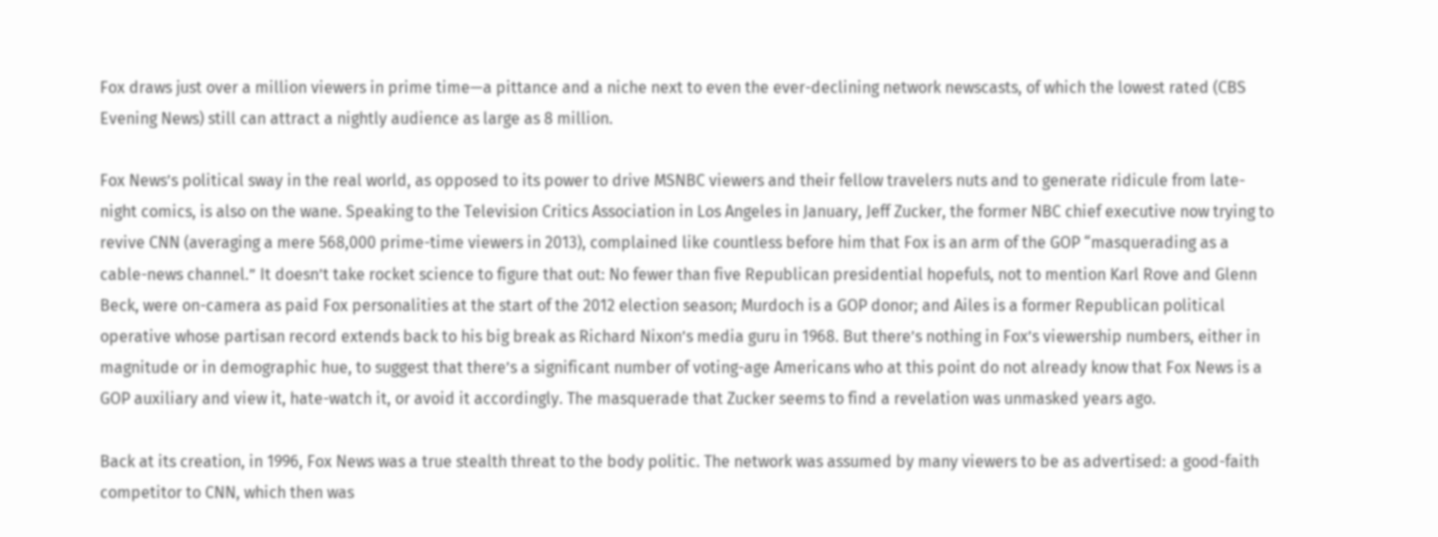Fox draws just over a million viewers in prime time—a pittance and a niche next to even the ever-declining network newscasts, of which the lowest rated (CBS Evening News) still can attract a nightly audience as large as 8 million.

Fox News’s political sway in the real world, as opposed to its power to drive MSNBC viewers and their fellow travelers nuts and to generate ridicule from late-night comics, is also on the wane. Speaking to the Television Critics Association in Los Angeles in January, Jeff Zucker, the former NBC chief executive now trying to revive CNN (averaging a mere 568,000 prime-time viewers in 2013), complained like countless before him that Fox is an arm of the GOP “masquerading as a cable-news channel.” It doesn’t take rocket science to figure that out: No fewer than five Republican presidential hopefuls, not to mention Karl Rove and Glenn Beck, were on-camera as paid Fox personalities at the start of the 2012 election season; Murdoch is a GOP donor; and Ailes is a former Republican political operative whose partisan record extends back to his big break as Richard Nixon’s media guru in 1968. But there’s nothing in Fox’s viewership numbers, either in magnitude or in demographic hue, to suggest that there’s a significant number of voting-age Americans who at this point do not already know that Fox News is a GOP auxiliary and view it, hate-watch it, or avoid it accordingly. The masquerade that Zucker seems to find a revelation was unmasked years ago.

Back at its creation, in 1996, Fox News was a true stealth threat to the body politic. The network was assumed by many viewers to be as advertised: a good-faith competitor to CNN, which then was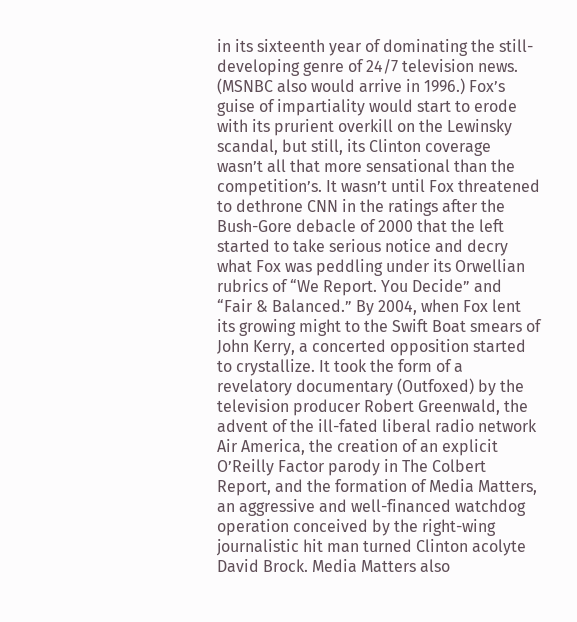in its sixteenth year of dominating the still-developing genre of 24/7 television news. (MSNBC also would arrive in 1996.) Fox’s guise of impartiality would start to erode with its prurient overkill on the Lewinsky scandal, but still, its Clinton coverage wasn’t all that more sensational than the competition’s. It wasn’t until Fox threatened to dethrone CNN in the ratings after the Bush-Gore debacle of 2000 that the left started to take serious notice and decry what Fox was peddling under its Orwellian rubrics of “We Report. You Decide” and “Fair & Balanced.” By 2004, when Fox lent its growing might to the Swift Boat smears of John Kerry, a concerted opposition started to crystallize. It took the form of a revelatory documentary (Outfoxed) by the television producer Robert Greenwald, the advent of the ill-fated liberal radio network Air America, the creation of an explicit O’Reilly Factor parody in The Colbert Report, and the formation of Media Matters, an aggressive and well-financed watchdog operation conceived by the right-wing journalistic hit man turned Clinton acolyte David Brock. Media Matters also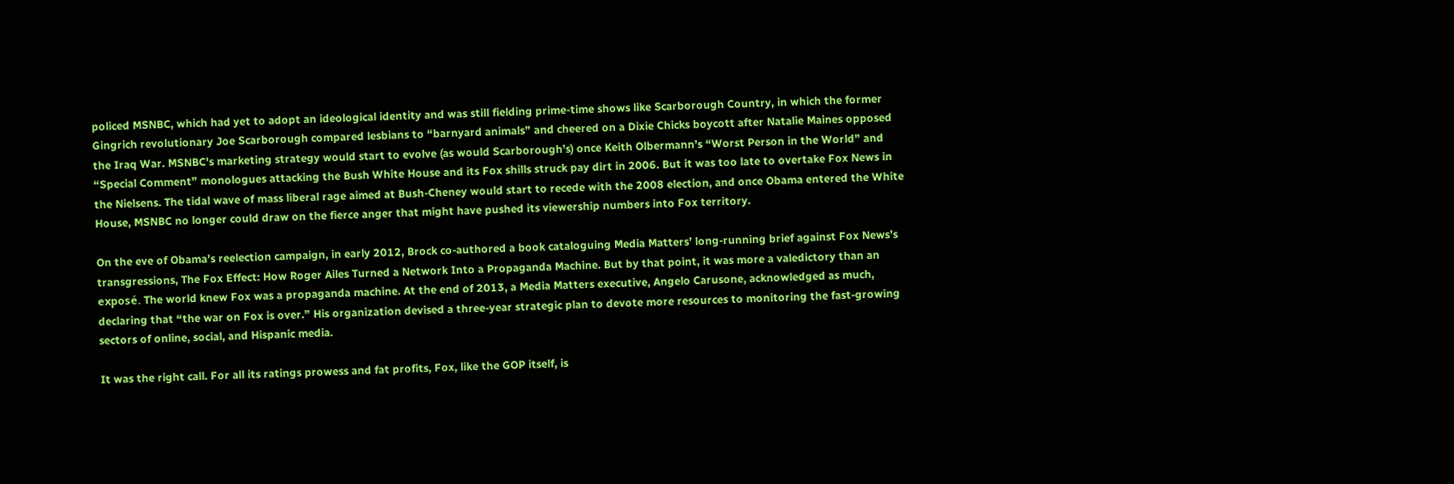policed MSNBC, which had yet to adopt an ideological identity and was still fielding prime-time shows like Scarborough Country, in which the former Gingrich revolutionary Joe Scarborough compared lesbians to “barnyard animals” and cheered on a Dixie Chicks boycott after Natalie Maines opposed the Iraq War. MSNBC’s marketing strategy would start to evolve (as would Scarborough’s) once Keith Olbermann’s “Worst Person in the World” and “Special Comment” monologues attacking the Bush White House and its Fox shills struck pay dirt in 2006. But it was too late to overtake Fox News in the Nielsens. The tidal wave of mass liberal rage aimed at Bush-Cheney would start to recede with the 2008 election, and once Obama entered the White House, MSNBC no longer could draw on the fierce anger that might have pushed its viewership numbers into Fox territory.

On the eve of Obama’s reelection campaign, in early 2012, Brock co-authored a book cataloguing Media Matters’ long-running brief against Fox News’s transgressions, The Fox Effect: How Roger Ailes Turned a Network Into a Propaganda Machine. But by that point, it was more a valedictory than an exposé. The world knew Fox was a propaganda machine. At the end of 2013, a Media Matters executive, Angelo Carusone, acknowledged as much, declaring that “the war on Fox is over.” His organization devised a three-year strategic plan to devote more resources to monitoring the fast-growing sectors of online, social, and Hispanic media.

It was the right call. For all its ratings prowess and fat profits, Fox, like the GOP itself, is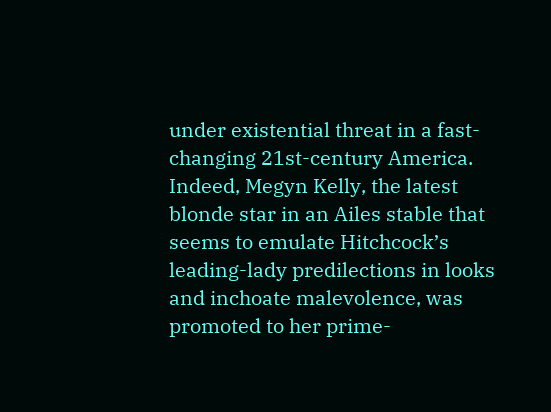under existential threat in a fast-changing 21st-century America. Indeed, Megyn Kelly, the latest blonde star in an Ailes stable that seems to emulate Hitchcock’s leading-lady predilections in looks and inchoate malevolence, was promoted to her prime-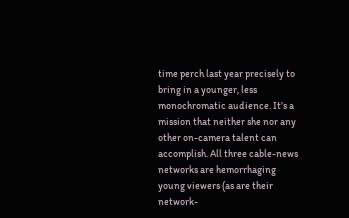time perch last year precisely to bring in a younger, less monochromatic audience. It’s a mission that neither she nor any other on-camera talent can accomplish. All three cable-news networks are hemorrhaging young viewers (as are their network-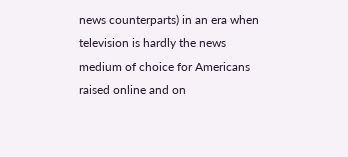news counterparts) in an era when television is hardly the news medium of choice for Americans raised online and on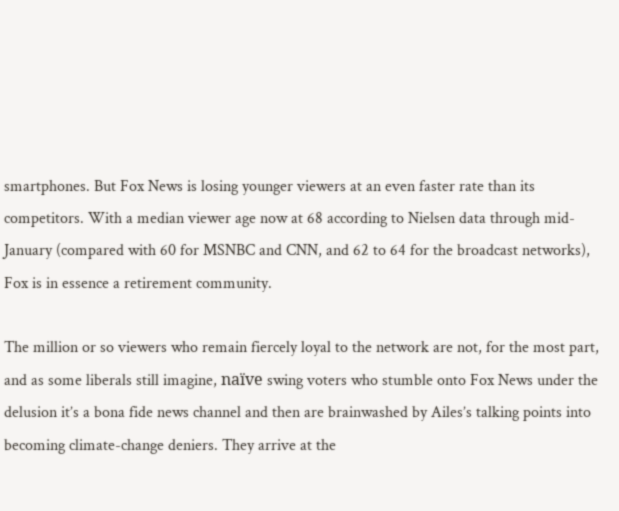smartphones. But Fox News is losing younger viewers at an even faster rate than its competitors. With a median viewer age now at 68 according to Nielsen data through mid-January (compared with 60 for MSNBC and CNN, and 62 to 64 for the broadcast networks), Fox is in essence a retirement community.

The million or so viewers who remain fiercely loyal to the network are not, for the most part, and as some liberals still imagine, naïve swing voters who stumble onto Fox News under the delusion it’s a bona fide news channel and then are brainwashed by Ailes’s talking points into becoming climate-change deniers. They arrive at the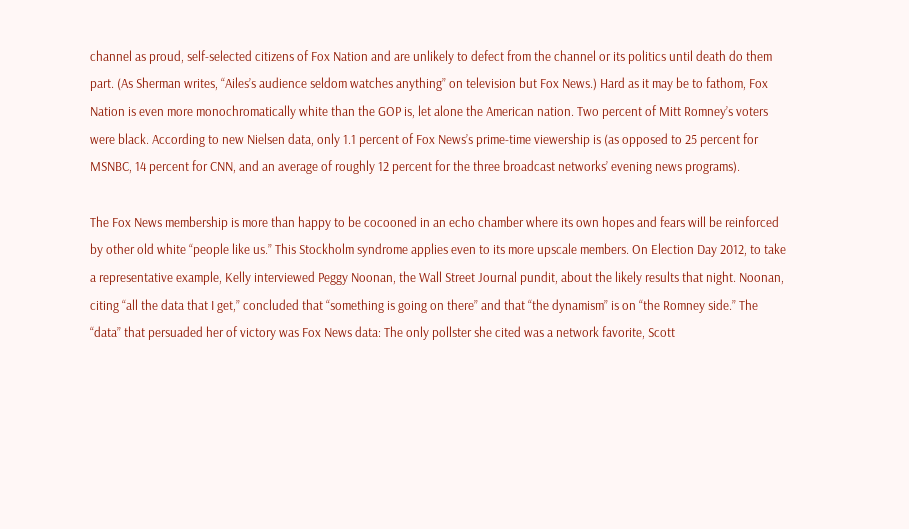channel as proud, self-selected citizens of Fox Nation and are unlikely to defect from the channel or its politics until death do them part. (As Sherman writes, “Ailes’s audience seldom watches anything” on television but Fox News.) Hard as it may be to fathom, Fox Nation is even more monochromatically white than the GOP is, let alone the American nation. Two percent of Mitt Romney’s voters were black. According to new Nielsen data, only 1.1 percent of Fox News’s prime-time viewership is (as opposed to 25 percent for MSNBC, 14 percent for CNN, and an average of roughly 12 percent for the three broadcast networks’ evening news programs).

The Fox News membership is more than happy to be cocooned in an echo chamber where its own hopes and fears will be reinforced by other old white “people like us.” This Stockholm syndrome applies even to its more upscale members. On Election Day 2012, to take a representative example, Kelly interviewed Peggy Noonan, the Wall Street Journal pundit, about the likely results that night. Noonan, citing “all the data that I get,” concluded that “something is going on there” and that “the dynamism” is on “the Romney side.” The “data” that persuaded her of victory was Fox News data: The only pollster she cited was a network favorite, Scott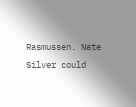Rasmussen. Nate Silver could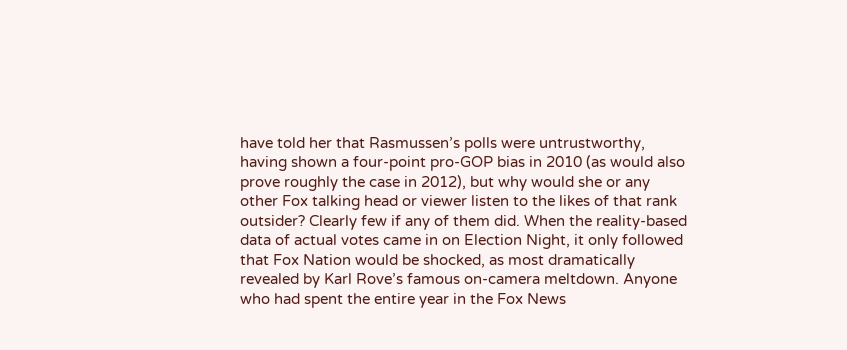have told her that Rasmussen’s polls were untrustworthy, having shown a four-point pro-GOP bias in 2010 (as would also prove roughly the case in 2012), but why would she or any other Fox talking head or viewer listen to the likes of that rank outsider? Clearly few if any of them did. When the reality-based data of actual votes came in on Election Night, it only followed that Fox Nation would be shocked, as most dramatically revealed by Karl Rove’s famous on-camera meltdown. Anyone who had spent the entire year in the Fox News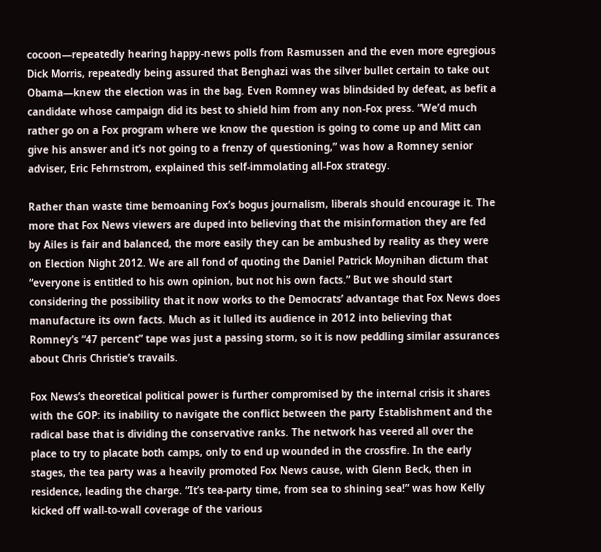cocoon—repeatedly hearing happy-news polls from Rasmussen and the even more egregious Dick Morris, repeatedly being assured that Benghazi was the silver bullet certain to take out Obama—knew the election was in the bag. Even Romney was blindsided by defeat, as befit a candidate whose campaign did its best to shield him from any non-Fox press. “We’d much rather go on a Fox program where we know the question is going to come up and Mitt can give his answer and it’s not going to a frenzy of questioning,” was how a Romney senior adviser, Eric Fehrnstrom, explained this self-immolating all-Fox strategy.

Rather than waste time bemoaning Fox’s bogus journalism, liberals should encourage it. The more that Fox News viewers are duped into believing that the misinformation they are fed by Ailes is fair and balanced, the more easily they can be ambushed by reality as they were on Election Night 2012. We are all fond of quoting the Daniel Patrick Moynihan dictum that “everyone is entitled to his own opinion, but not his own facts.” But we should start considering the possibility that it now works to the Democrats’ advantage that Fox News does manufacture its own facts. Much as it lulled its audience in 2012 into believing that Romney’s “47 percent” tape was just a passing storm, so it is now peddling similar assurances about Chris Christie’s travails.

Fox News’s theoretical political power is further compromised by the internal crisis it shares with the GOP: its inability to navigate the conflict between the party Establishment and the radical base that is dividing the conservative ranks. The network has veered all over the place to try to placate both camps, only to end up wounded in the crossfire. In the early stages, the tea party was a heavily promoted Fox News cause, with Glenn Beck, then in residence, leading the charge. “It’s tea-party time, from sea to shining sea!” was how Kelly kicked off wall-to-wall coverage of the various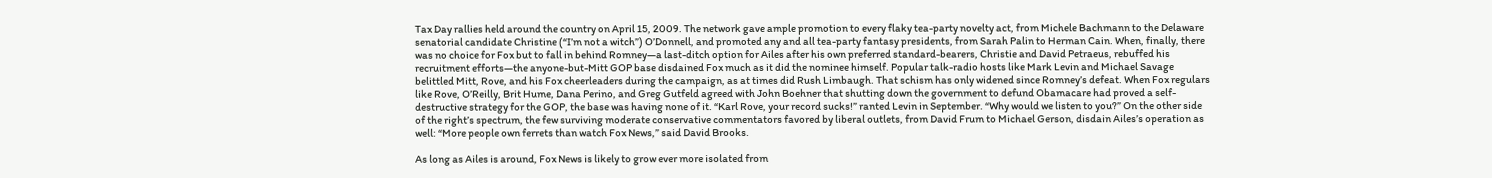Tax Day rallies held around the country on April 15, 2009. The network gave ample promotion to every flaky tea-party novelty act, from Michele Bachmann to the Delaware senatorial candidate Christine (“I’m not a witch”) O’Donnell, and promoted any and all tea-party fantasy presidents, from Sarah Palin to Herman Cain. When, finally, there was no choice for Fox but to fall in behind Romney—a last-ditch option for Ailes after his own preferred standard-bearers, Christie and David Petraeus, rebuffed his recruitment efforts—the anyone-but-Mitt GOP base disdained Fox much as it did the nominee himself. Popular talk-radio hosts like Mark Levin and Michael Savage belittled Mitt, Rove, and his Fox cheerleaders during the campaign, as at times did Rush Limbaugh. That schism has only widened since Romney’s defeat. When Fox regulars like Rove, O’Reilly, Brit Hume, Dana Perino, and Greg Gutfeld agreed with John Boehner that shutting down the government to defund Obamacare had proved a self-destructive strategy for the GOP, the base was having none of it. “Karl Rove, your record sucks!” ranted Levin in September. “Why would we listen to you?” On the other side of the right’s spectrum, the few surviving moderate conservative commentators favored by liberal outlets, from David Frum to Michael Gerson, disdain Ailes’s operation as well: “More people own ferrets than watch Fox News,” said David Brooks.

As long as Ailes is around, Fox News is likely to grow ever more isolated from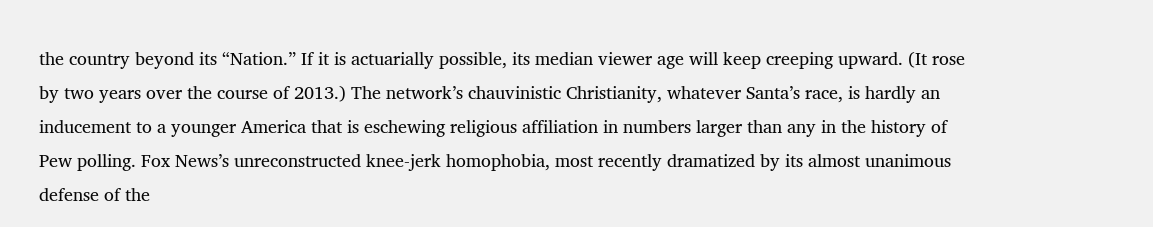the country beyond its “Nation.” If it is actuarially possible, its median viewer age will keep creeping upward. (It rose by two years over the course of 2013.) The network’s chauvinistic Christianity, whatever Santa’s race, is hardly an inducement to a younger America that is eschewing religious affiliation in numbers larger than any in the history of Pew polling. Fox News’s unreconstructed knee-jerk homophobia, most recently dramatized by its almost unanimous defense of the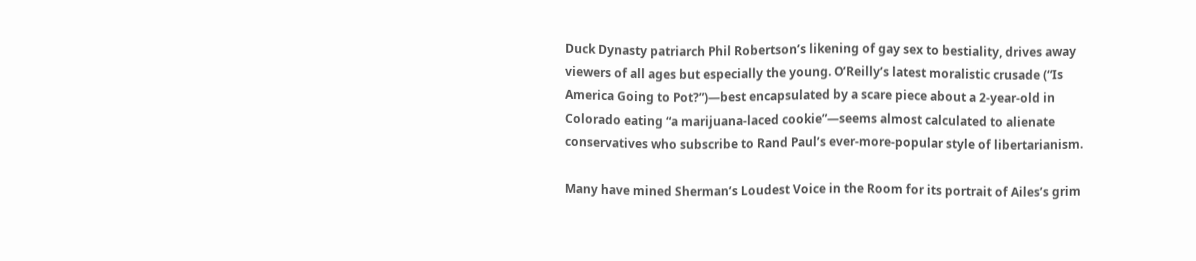Duck Dynasty patriarch Phil Robertson’s likening of gay sex to bestiality, drives away viewers of all ages but especially the young. O’Reilly’s latest moralistic crusade (“Is America Going to Pot?”)—best encapsulated by a scare piece about a 2-year-old in Colorado eating “a marijuana-laced cookie”—seems almost calculated to alienate conservatives who subscribe to Rand Paul’s ever-more-popular style of libertarianism.

Many have mined Sherman’s Loudest Voice in the Room for its portrait of Ailes’s grim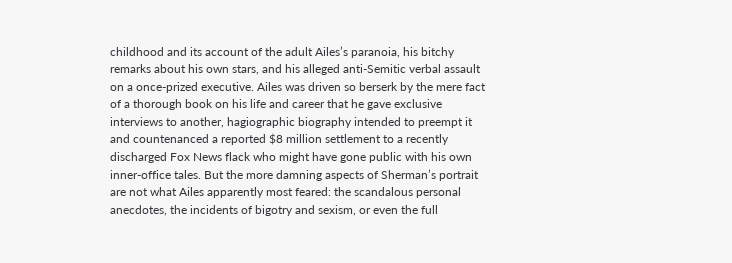childhood and its account of the adult Ailes’s paranoia, his bitchy remarks about his own stars, and his alleged anti-Semitic verbal assault on a once-prized executive. Ailes was driven so berserk by the mere fact of a thorough book on his life and career that he gave exclusive interviews to another, hagiographic biography intended to preempt it and countenanced a reported $8 million settlement to a recently discharged Fox News flack who might have gone public with his own inner-office tales. But the more damning aspects of Sherman’s portrait are not what Ailes apparently most feared: the scandalous personal anecdotes, the incidents of bigotry and sexism, or even the full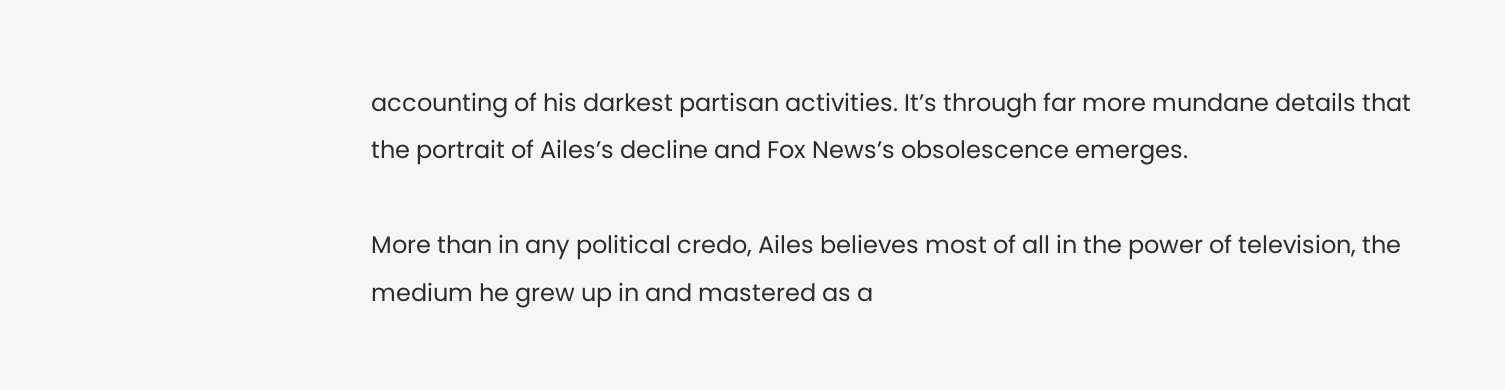accounting of his darkest partisan activities. It’s through far more mundane details that the portrait of Ailes’s decline and Fox News’s obsolescence emerges.

More than in any political credo, Ailes believes most of all in the power of television, the medium he grew up in and mastered as a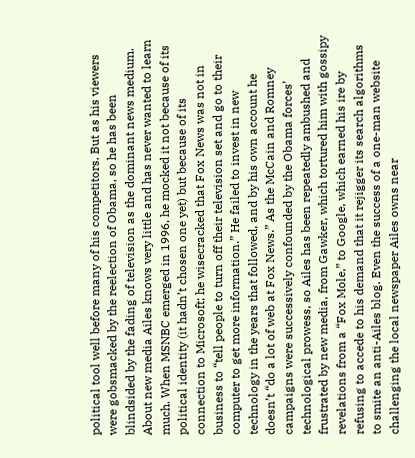political tool well before many of his competitors. But as his viewers were gobsmacked by the reelection of Obama, so he has been blindsided by the fading of television as the dominant news medium. About new media Ailes knows very little and has never wanted to learn much. When MSNBC emerged in 1996, he mocked it not because of its political identity (it hadn’t chosen one yet) but because of its connection to Microsoft; he wisecracked that Fox News was not in business to “tell people to turn off their television set and go to their computer to get more information.” He failed to invest in new technology in the years that followed, and by his own account he doesn’t “do a lot of web at Fox News.” As the McCain and Romney campaigns were successively confounded by the Obama forces’ technological prowess, so Ailes has been repeatedly ambushed and frustrated by new media, from Gawker, which tortured him with gossipy revelations from a “Fox Mole,” to Google, which earned his ire by refusing to accede to his demand that it rejigger its search algorithms to smite an anti-Ailes blog. Even the success of a one-man website challenging the local newspaper Ailes owns near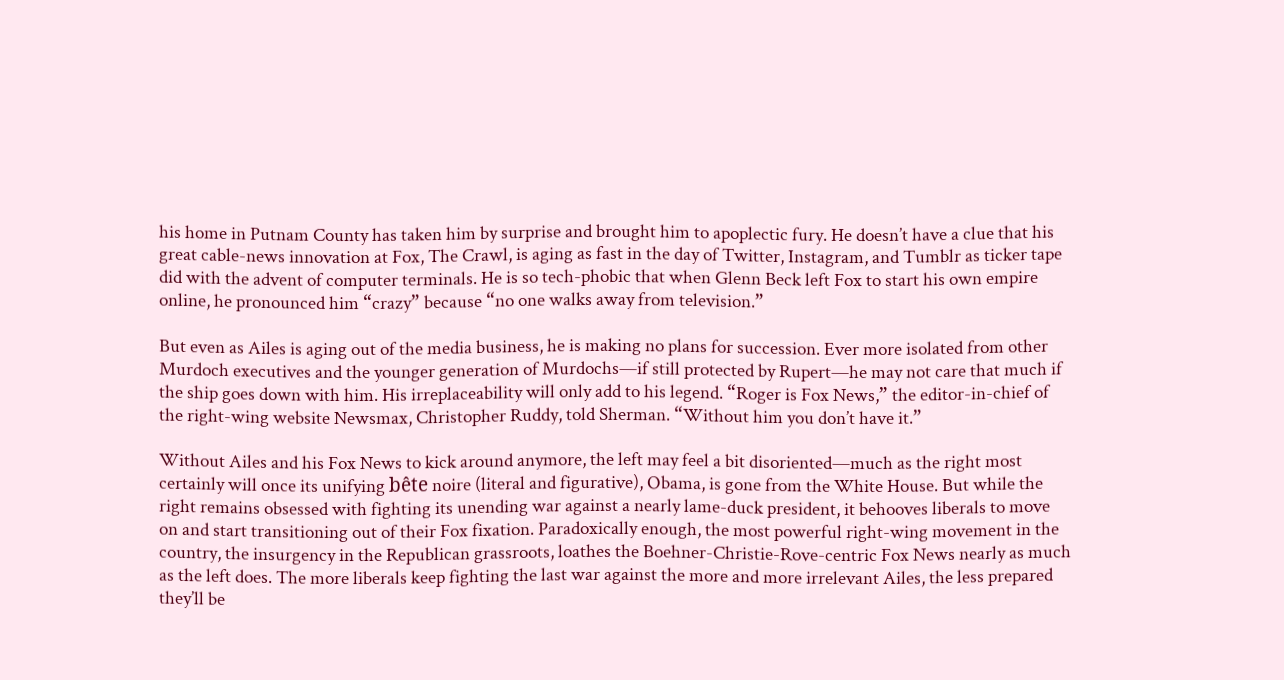his home in Putnam County has taken him by surprise and brought him to apoplectic fury. He doesn’t have a clue that his great cable-news innovation at Fox, The Crawl, is aging as fast in the day of Twitter, Instagram, and Tumblr as ticker tape did with the advent of computer terminals. He is so tech-phobic that when Glenn Beck left Fox to start his own empire online, he pronounced him “crazy” because “no one walks away from television.”

But even as Ailes is aging out of the media business, he is making no plans for succession. Ever more isolated from other Murdoch executives and the younger generation of Murdochs—if still protected by Rupert—he may not care that much if the ship goes down with him. His irreplaceability will only add to his legend. “Roger is Fox News,” the editor-in-chief of the right-wing website Newsmax, Christopher Ruddy, told Sherman. “Without him you don’t have it.”

Without Ailes and his Fox News to kick around anymore, the left may feel a bit disoriented—much as the right most certainly will once its unifying bête noire (literal and figurative), Obama, is gone from the White House. But while the right remains obsessed with fighting its unending war against a nearly lame-duck president, it behooves liberals to move on and start transitioning out of their Fox fixation. Paradoxically enough, the most powerful right-wing movement in the country, the insurgency in the Republican grassroots, loathes the Boehner-Christie-Rove-centric Fox News nearly as much as the left does. The more liberals keep fighting the last war against the more and more irrelevant Ailes, the less prepared they’ll be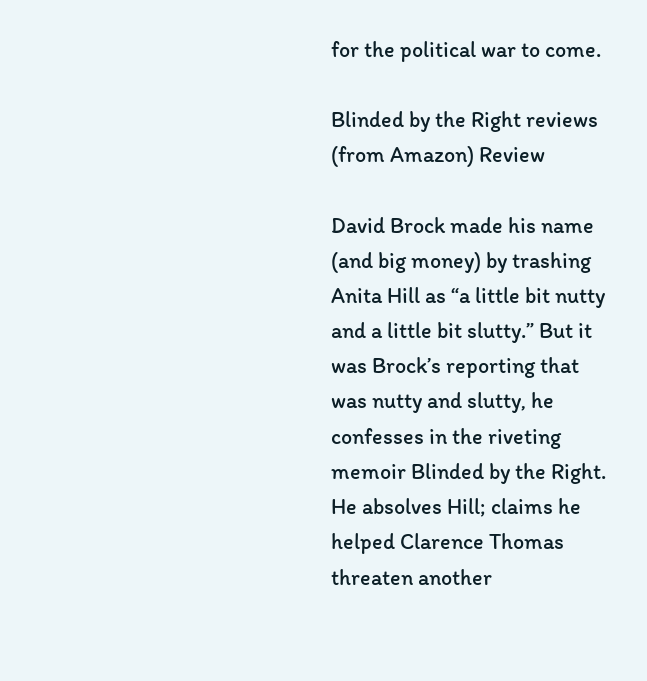for the political war to come.

Blinded by the Right reviews (from Amazon) Review

David Brock made his name (and big money) by trashing Anita Hill as “a little bit nutty and a little bit slutty.” But it was Brock’s reporting that was nutty and slutty, he confesses in the riveting memoir Blinded by the Right. He absolves Hill; claims he helped Clarence Thomas threaten another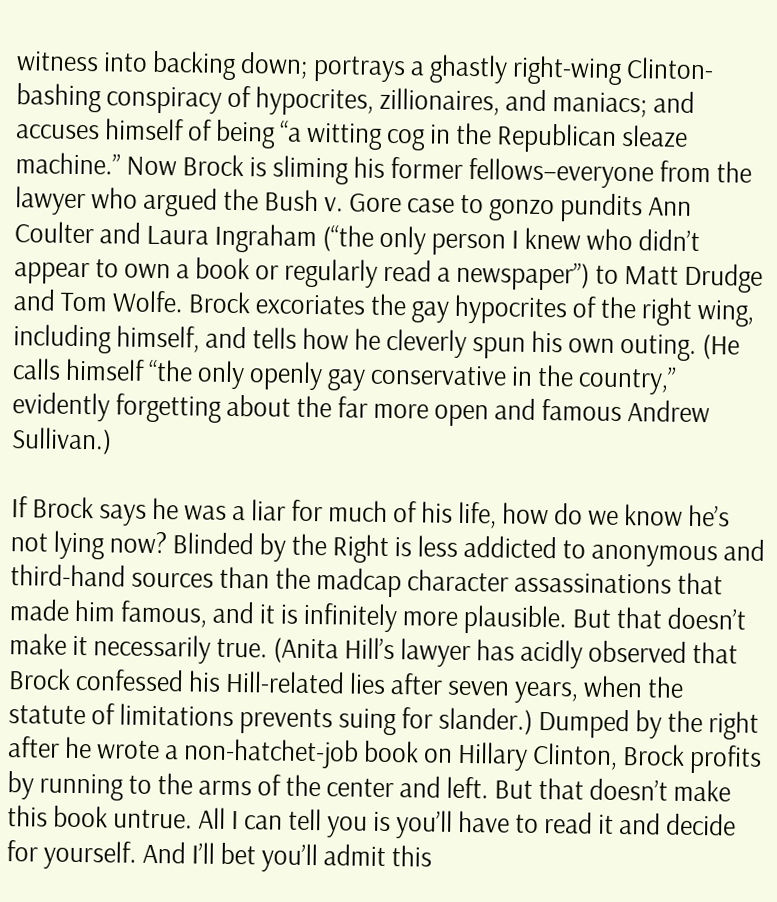witness into backing down; portrays a ghastly right-wing Clinton-bashing conspiracy of hypocrites, zillionaires, and maniacs; and accuses himself of being “a witting cog in the Republican sleaze machine.” Now Brock is sliming his former fellows–everyone from the lawyer who argued the Bush v. Gore case to gonzo pundits Ann Coulter and Laura Ingraham (“the only person I knew who didn’t appear to own a book or regularly read a newspaper”) to Matt Drudge and Tom Wolfe. Brock excoriates the gay hypocrites of the right wing, including himself, and tells how he cleverly spun his own outing. (He calls himself “the only openly gay conservative in the country,” evidently forgetting about the far more open and famous Andrew Sullivan.)

If Brock says he was a liar for much of his life, how do we know he’s not lying now? Blinded by the Right is less addicted to anonymous and third-hand sources than the madcap character assassinations that made him famous, and it is infinitely more plausible. But that doesn’t make it necessarily true. (Anita Hill’s lawyer has acidly observed that Brock confessed his Hill-related lies after seven years, when the statute of limitations prevents suing for slander.) Dumped by the right after he wrote a non-hatchet-job book on Hillary Clinton, Brock profits by running to the arms of the center and left. But that doesn’t make this book untrue. All I can tell you is you’ll have to read it and decide for yourself. And I’ll bet you’ll admit this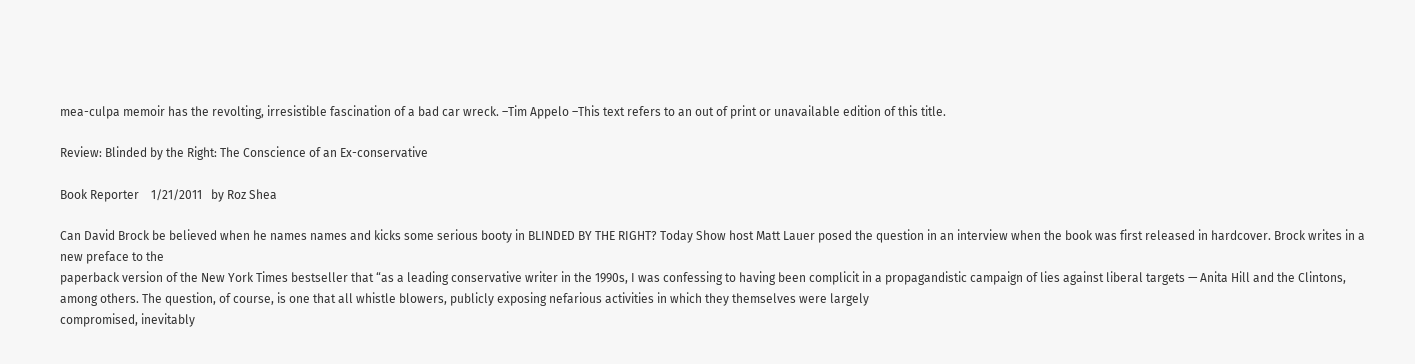mea-culpa memoir has the revolting, irresistible fascination of a bad car wreck. –Tim Appelo –This text refers to an out of print or unavailable edition of this title.

Review: Blinded by the Right: The Conscience of an Ex-conservative

Book Reporter    1/21/2011   by Roz Shea

Can David Brock be believed when he names names and kicks some serious booty in BLINDED BY THE RIGHT? Today Show host Matt Lauer posed the question in an interview when the book was first released in hardcover. Brock writes in a new preface to the
paperback version of the New York Times bestseller that “as a leading conservative writer in the 1990s, I was confessing to having been complicit in a propagandistic campaign of lies against liberal targets — Anita Hill and the Clintons, among others. The question, of course, is one that all whistle blowers, publicly exposing nefarious activities in which they themselves were largely
compromised, inevitably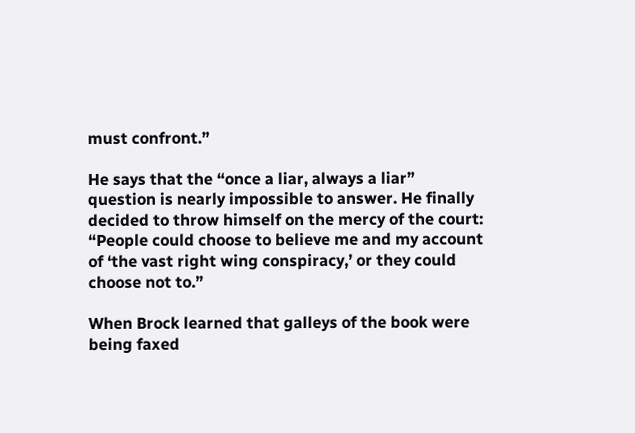must confront.”

He says that the “once a liar, always a liar” question is nearly impossible to answer. He finally decided to throw himself on the mercy of the court: “People could choose to believe me and my account of ‘the vast right wing conspiracy,’ or they could choose not to.”

When Brock learned that galleys of the book were being faxed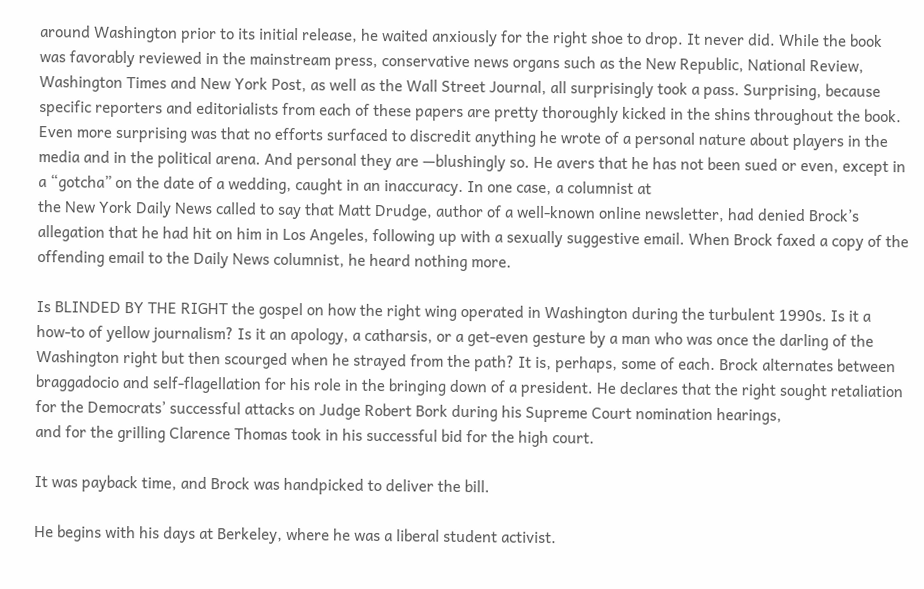around Washington prior to its initial release, he waited anxiously for the right shoe to drop. It never did. While the book was favorably reviewed in the mainstream press, conservative news organs such as the New Republic, National Review, Washington Times and New York Post, as well as the Wall Street Journal, all surprisingly took a pass. Surprising, because specific reporters and editorialists from each of these papers are pretty thoroughly kicked in the shins throughout the book. Even more surprising was that no efforts surfaced to discredit anything he wrote of a personal nature about players in the media and in the political arena. And personal they are —blushingly so. He avers that he has not been sued or even, except in a “gotcha” on the date of a wedding, caught in an inaccuracy. In one case, a columnist at
the New York Daily News called to say that Matt Drudge, author of a well-known online newsletter, had denied Brock’s allegation that he had hit on him in Los Angeles, following up with a sexually suggestive email. When Brock faxed a copy of the offending email to the Daily News columnist, he heard nothing more.

Is BLINDED BY THE RIGHT the gospel on how the right wing operated in Washington during the turbulent 1990s. Is it a how-to of yellow journalism? Is it an apology, a catharsis, or a get-even gesture by a man who was once the darling of the Washington right but then scourged when he strayed from the path? It is, perhaps, some of each. Brock alternates between braggadocio and self-flagellation for his role in the bringing down of a president. He declares that the right sought retaliation for the Democrats’ successful attacks on Judge Robert Bork during his Supreme Court nomination hearings,
and for the grilling Clarence Thomas took in his successful bid for the high court.

It was payback time, and Brock was handpicked to deliver the bill.

He begins with his days at Berkeley, where he was a liberal student activist.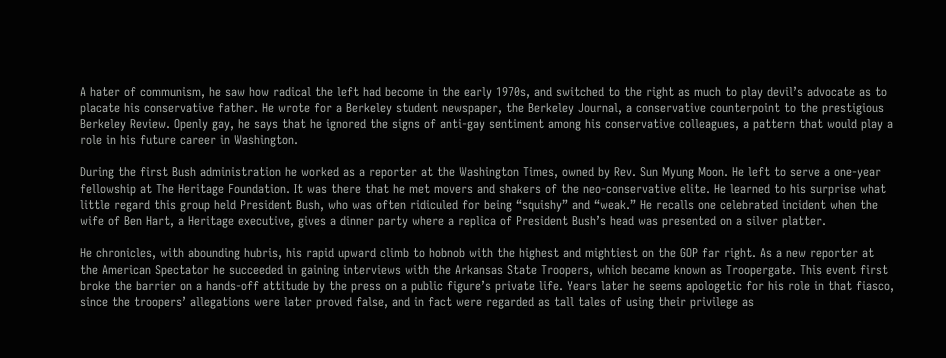A hater of communism, he saw how radical the left had become in the early 1970s, and switched to the right as much to play devil’s advocate as to placate his conservative father. He wrote for a Berkeley student newspaper, the Berkeley Journal, a conservative counterpoint to the prestigious Berkeley Review. Openly gay, he says that he ignored the signs of anti-gay sentiment among his conservative colleagues, a pattern that would play a role in his future career in Washington.

During the first Bush administration he worked as a reporter at the Washington Times, owned by Rev. Sun Myung Moon. He left to serve a one-year fellowship at The Heritage Foundation. It was there that he met movers and shakers of the neo-conservative elite. He learned to his surprise what little regard this group held President Bush, who was often ridiculed for being “squishy” and “weak.” He recalls one celebrated incident when the wife of Ben Hart, a Heritage executive, gives a dinner party where a replica of President Bush’s head was presented on a silver platter.

He chronicles, with abounding hubris, his rapid upward climb to hobnob with the highest and mightiest on the GOP far right. As a new reporter at the American Spectator he succeeded in gaining interviews with the Arkansas State Troopers, which became known as Troopergate. This event first broke the barrier on a hands-off attitude by the press on a public figure’s private life. Years later he seems apologetic for his role in that fiasco, since the troopers’ allegations were later proved false, and in fact were regarded as tall tales of using their privilege as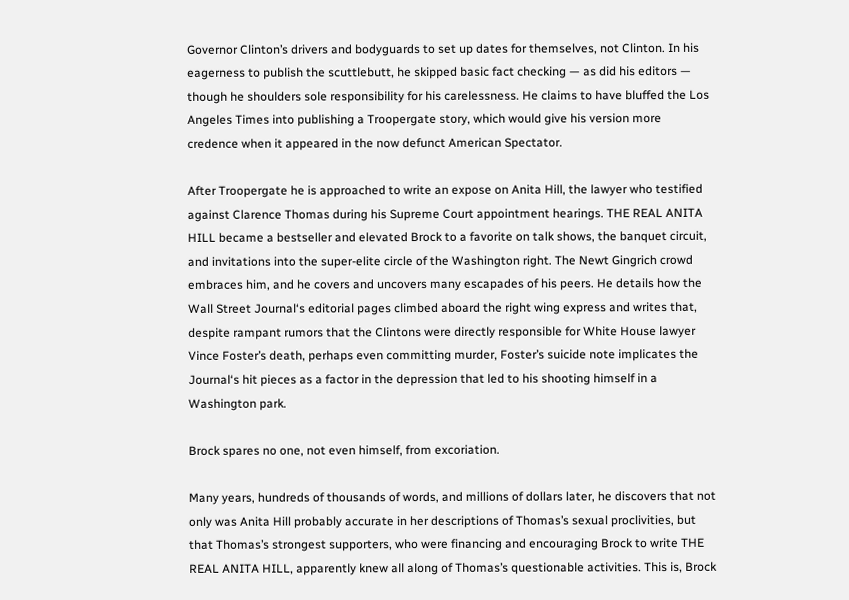Governor Clinton’s drivers and bodyguards to set up dates for themselves, not Clinton. In his eagerness to publish the scuttlebutt, he skipped basic fact checking — as did his editors — though he shoulders sole responsibility for his carelessness. He claims to have bluffed the Los Angeles Times into publishing a Troopergate story, which would give his version more credence when it appeared in the now defunct American Spectator.

After Troopergate he is approached to write an expose on Anita Hill, the lawyer who testified against Clarence Thomas during his Supreme Court appointment hearings. THE REAL ANITA HILL became a bestseller and elevated Brock to a favorite on talk shows, the banquet circuit, and invitations into the super-elite circle of the Washington right. The Newt Gingrich crowd embraces him, and he covers and uncovers many escapades of his peers. He details how the Wall Street Journal‘s editorial pages climbed aboard the right wing express and writes that, despite rampant rumors that the Clintons were directly responsible for White House lawyer Vince Foster’s death, perhaps even committing murder, Foster’s suicide note implicates the Journal‘s hit pieces as a factor in the depression that led to his shooting himself in a Washington park.

Brock spares no one, not even himself, from excoriation.

Many years, hundreds of thousands of words, and millions of dollars later, he discovers that not only was Anita Hill probably accurate in her descriptions of Thomas’s sexual proclivities, but that Thomas’s strongest supporters, who were financing and encouraging Brock to write THE REAL ANITA HILL, apparently knew all along of Thomas’s questionable activities. This is, Brock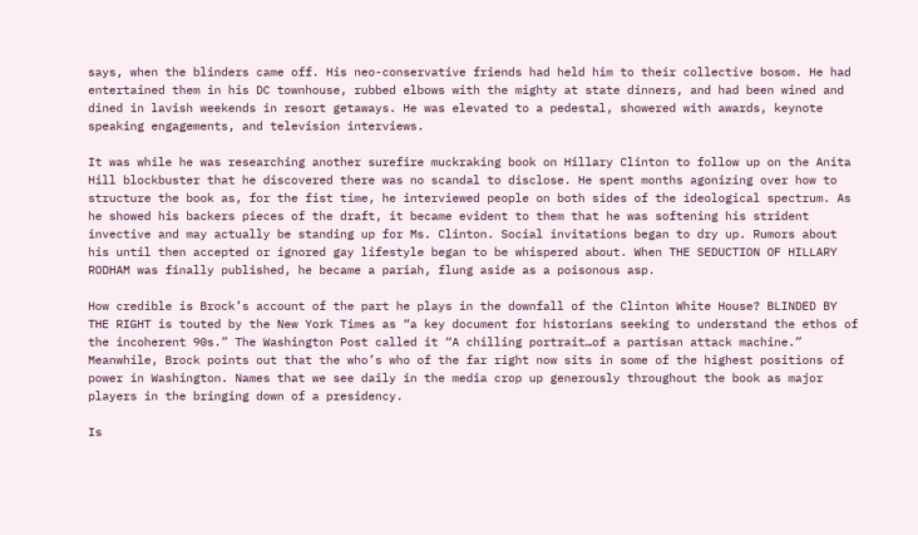says, when the blinders came off. His neo-conservative friends had held him to their collective bosom. He had entertained them in his DC townhouse, rubbed elbows with the mighty at state dinners, and had been wined and dined in lavish weekends in resort getaways. He was elevated to a pedestal, showered with awards, keynote speaking engagements, and television interviews.

It was while he was researching another surefire muckraking book on Hillary Clinton to follow up on the Anita Hill blockbuster that he discovered there was no scandal to disclose. He spent months agonizing over how to structure the book as, for the fist time, he interviewed people on both sides of the ideological spectrum. As he showed his backers pieces of the draft, it became evident to them that he was softening his strident invective and may actually be standing up for Ms. Clinton. Social invitations began to dry up. Rumors about his until then accepted or ignored gay lifestyle began to be whispered about. When THE SEDUCTION OF HILLARY RODHAM was finally published, he became a pariah, flung aside as a poisonous asp.

How credible is Brock’s account of the part he plays in the downfall of the Clinton White House? BLINDED BY THE RIGHT is touted by the New York Times as “a key document for historians seeking to understand the ethos of the incoherent 90s.” The Washington Post called it “A chilling portrait…of a partisan attack machine.” Meanwhile, Brock points out that the who’s who of the far right now sits in some of the highest positions of power in Washington. Names that we see daily in the media crop up generously throughout the book as major players in the bringing down of a presidency.

Is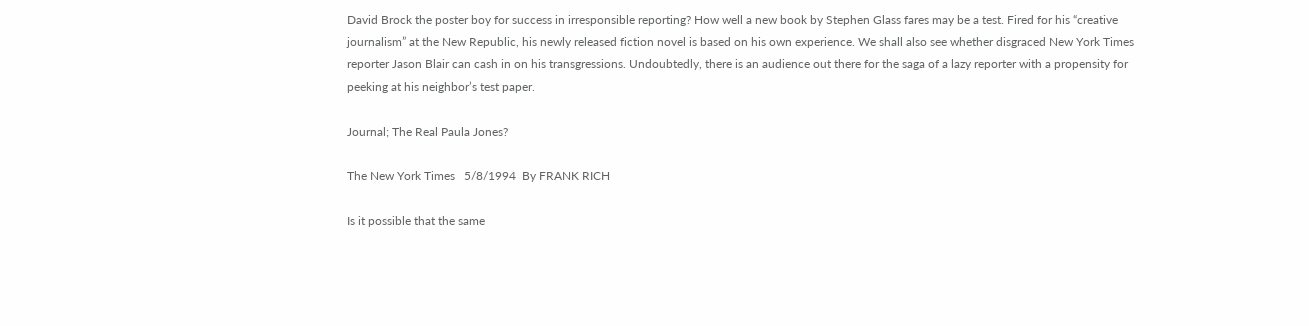David Brock the poster boy for success in irresponsible reporting? How well a new book by Stephen Glass fares may be a test. Fired for his “creative journalism” at the New Republic, his newly released fiction novel is based on his own experience. We shall also see whether disgraced New York Times reporter Jason Blair can cash in on his transgressions. Undoubtedly, there is an audience out there for the saga of a lazy reporter with a propensity for peeking at his neighbor’s test paper.

Journal; The Real Paula Jones?

The New York Times   5/8/1994  By FRANK RICH

Is it possible that the same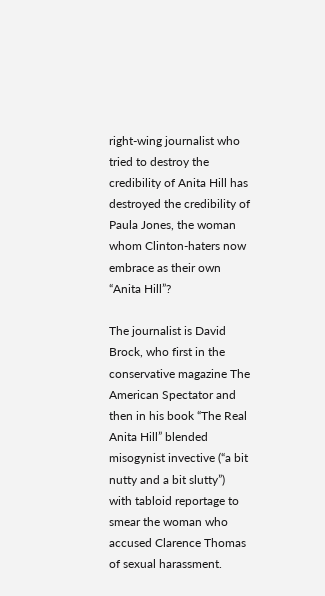right-wing journalist who tried to destroy the credibility of Anita Hill has destroyed the credibility of Paula Jones, the woman whom Clinton-haters now embrace as their own “Anita Hill”?

The journalist is David Brock, who first in the conservative magazine The American Spectator and then in his book “The Real Anita Hill” blended misogynist invective (“a bit nutty and a bit slutty”) with tabloid reportage to smear the woman who accused Clarence Thomas of sexual harassment.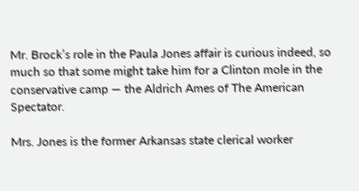Mr. Brock’s role in the Paula Jones affair is curious indeed, so much so that some might take him for a Clinton mole in the conservative camp — the Aldrich Ames of The American Spectator.

Mrs. Jones is the former Arkansas state clerical worker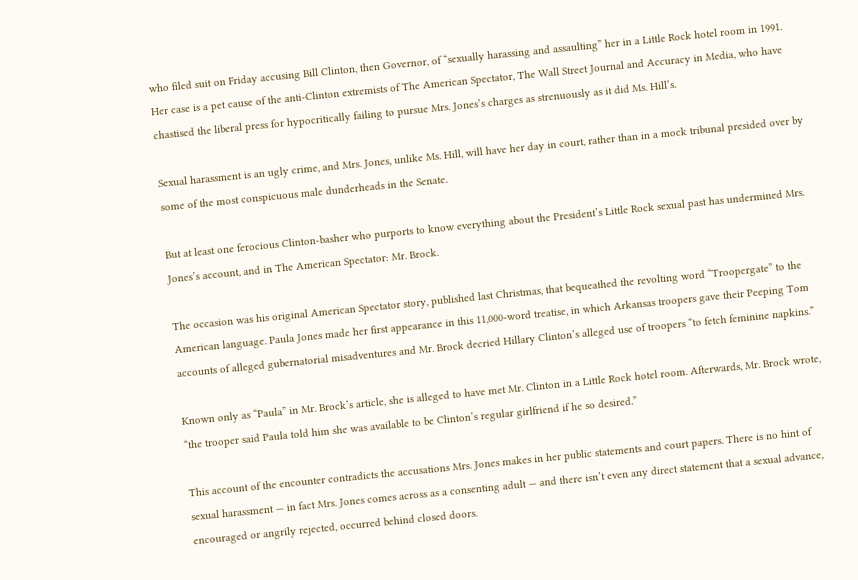who filed suit on Friday accusing Bill Clinton, then Governor, of “sexually harassing and assaulting” her in a Little Rock hotel room in 1991. Her case is a pet cause of the anti-Clinton extremists of The American Spectator, The Wall Street Journal and Accuracy in Media, who have chastised the liberal press for hypocritically failing to pursue Mrs. Jones’s charges as strenuously as it did Ms. Hill’s.

Sexual harassment is an ugly crime, and Mrs. Jones, unlike Ms. Hill, will have her day in court, rather than in a mock tribunal presided over by some of the most conspicuous male dunderheads in the Senate.

But at least one ferocious Clinton-basher who purports to know everything about the President’s Little Rock sexual past has undermined Mrs. Jones’s account, and in The American Spectator: Mr. Brock.

The occasion was his original American Spectator story, published last Christmas, that bequeathed the revolting word “Troopergate” to the American language. Paula Jones made her first appearance in this 11,000-word treatise, in which Arkansas troopers gave their Peeping Tom accounts of alleged gubernatorial misadventures and Mr. Brock decried Hillary Clinton’s alleged use of troopers “to fetch feminine napkins.”

Known only as “Paula” in Mr. Brock’s article, she is alleged to have met Mr. Clinton in a Little Rock hotel room. Afterwards, Mr. Brock wrote, “the trooper said Paula told him she was available to be Clinton’s regular girlfriend if he so desired.”

This account of the encounter contradicts the accusations Mrs. Jones makes in her public statements and court papers. There is no hint of sexual harassment — in fact Mrs. Jones comes across as a consenting adult — and there isn’t even any direct statement that a sexual advance, encouraged or angrily rejected, occurred behind closed doors.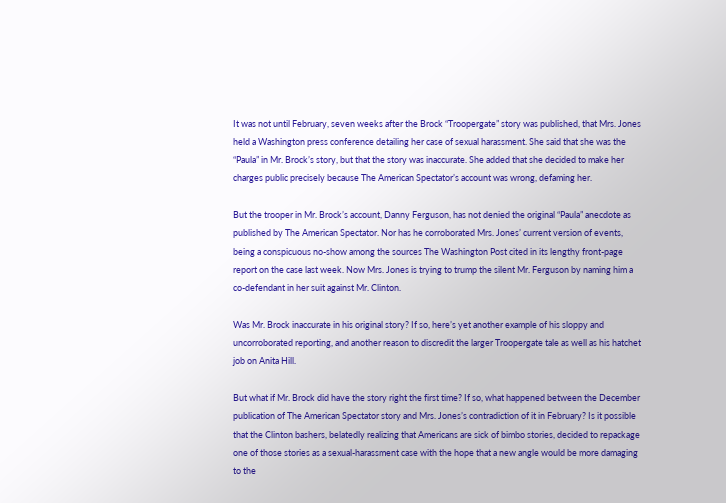It was not until February, seven weeks after the Brock “Troopergate” story was published, that Mrs. Jones held a Washington press conference detailing her case of sexual harassment. She said that she was the “Paula” in Mr. Brock’s story, but that the story was inaccurate. She added that she decided to make her charges public precisely because The American Spectator’s account was wrong, defaming her.

But the trooper in Mr. Brock’s account, Danny Ferguson, has not denied the original “Paula” anecdote as published by The American Spectator. Nor has he corroborated Mrs. Jones’ current version of events, being a conspicuous no-show among the sources The Washington Post cited in its lengthy front-page report on the case last week. Now Mrs. Jones is trying to trump the silent Mr. Ferguson by naming him a co-defendant in her suit against Mr. Clinton.

Was Mr. Brock inaccurate in his original story? If so, here’s yet another example of his sloppy and uncorroborated reporting, and another reason to discredit the larger Troopergate tale as well as his hatchet job on Anita Hill.

But what if Mr. Brock did have the story right the first time? If so, what happened between the December publication of The American Spectator story and Mrs. Jones’s contradiction of it in February? Is it possible that the Clinton bashers, belatedly realizing that Americans are sick of bimbo stories, decided to repackage one of those stories as a sexual-harassment case with the hope that a new angle would be more damaging to the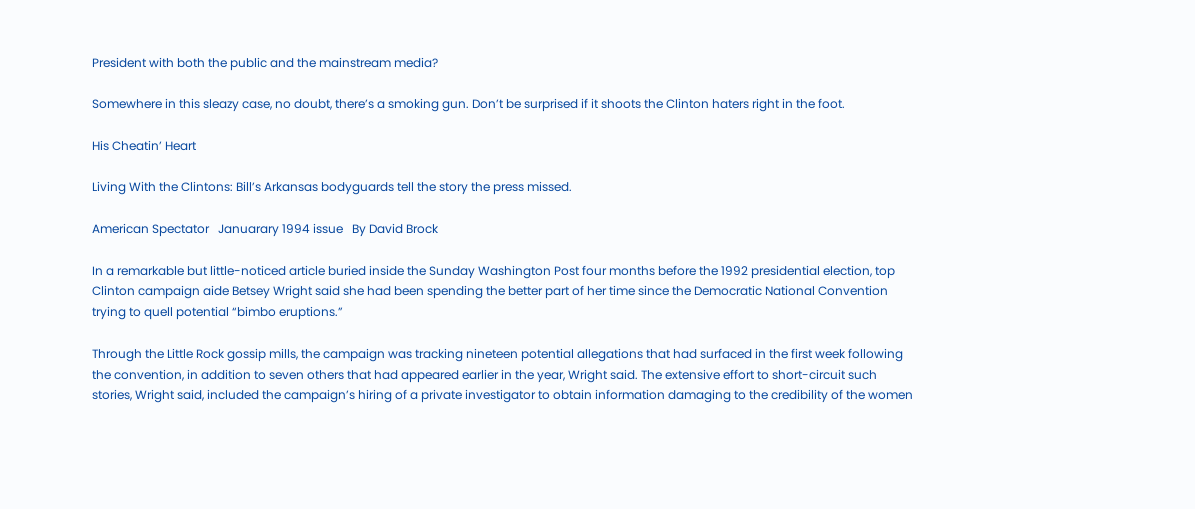President with both the public and the mainstream media?

Somewhere in this sleazy case, no doubt, there’s a smoking gun. Don’t be surprised if it shoots the Clinton haters right in the foot.

His Cheatin’ Heart

Living With the Clintons: Bill’s Arkansas bodyguards tell the story the press missed.

American Spectator   Januarary 1994 issue   By David Brock

In a remarkable but little-noticed article buried inside the Sunday Washington Post four months before the 1992 presidential election, top Clinton campaign aide Betsey Wright said she had been spending the better part of her time since the Democratic National Convention trying to quell potential “bimbo eruptions.”

Through the Little Rock gossip mills, the campaign was tracking nineteen potential allegations that had surfaced in the first week following the convention, in addition to seven others that had appeared earlier in the year, Wright said. The extensive effort to short-circuit such stories, Wright said, included the campaign’s hiring of a private investigator to obtain information damaging to the credibility of the women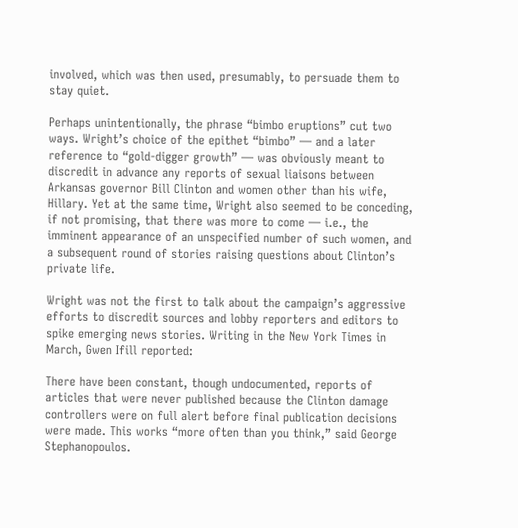involved, which was then used, presumably, to persuade them to stay quiet.

Perhaps unintentionally, the phrase “bimbo eruptions” cut two ways. Wright’s choice of the epithet “bimbo” — and a later reference to “gold-digger growth” — was obviously meant to discredit in advance any reports of sexual liaisons between Arkansas governor Bill Clinton and women other than his wife, Hillary. Yet at the same time, Wright also seemed to be conceding, if not promising, that there was more to come — i.e., the imminent appearance of an unspecified number of such women, and a subsequent round of stories raising questions about Clinton’s private life.

Wright was not the first to talk about the campaign’s aggressive efforts to discredit sources and lobby reporters and editors to spike emerging news stories. Writing in the New York Times in March, Gwen Ifill reported:

There have been constant, though undocumented, reports of articles that were never published because the Clinton damage controllers were on full alert before final publication decisions were made. This works “more often than you think,” said George Stephanopoulos.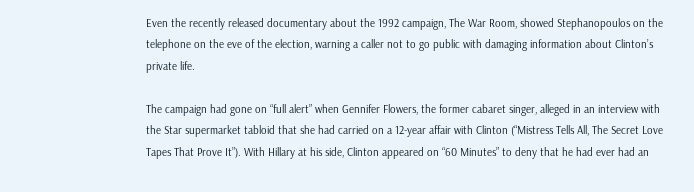Even the recently released documentary about the 1992 campaign, The War Room, showed Stephanopoulos on the telephone on the eve of the election, warning a caller not to go public with damaging information about Clinton’s private life.

The campaign had gone on “full alert” when Gennifer Flowers, the former cabaret singer, alleged in an interview with the Star supermarket tabloid that she had carried on a 12-year affair with Clinton (“Mistress Tells All, The Secret Love Tapes That Prove It”). With Hillary at his side, Clinton appeared on “60 Minutes” to deny that he had ever had an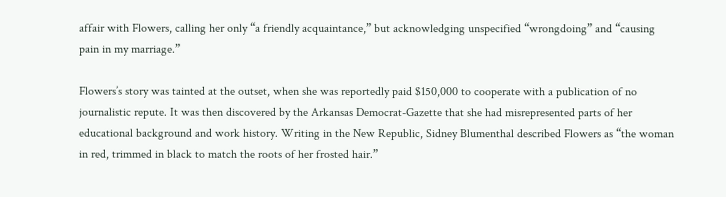affair with Flowers, calling her only “a friendly acquaintance,” but acknowledging unspecified “wrongdoing” and “causing pain in my marriage.”

Flowers’s story was tainted at the outset, when she was reportedly paid $150,000 to cooperate with a publication of no journalistic repute. It was then discovered by the Arkansas Democrat-Gazette that she had misrepresented parts of her educational background and work history. Writing in the New Republic, Sidney Blumenthal described Flowers as “the woman in red, trimmed in black to match the roots of her frosted hair.”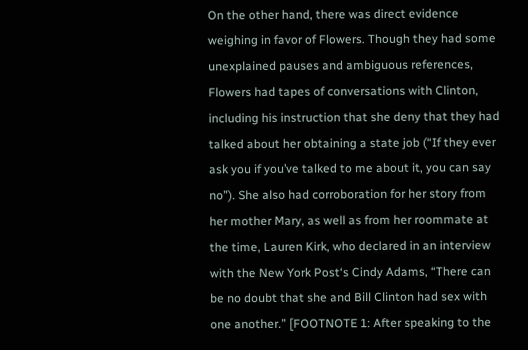On the other hand, there was direct evidence weighing in favor of Flowers. Though they had some unexplained pauses and ambiguous references, Flowers had tapes of conversations with Clinton, including his instruction that she deny that they had talked about her obtaining a state job (“If they ever ask you if you’ve talked to me about it, you can say no”). She also had corroboration for her story from her mother Mary, as well as from her roommate at the time, Lauren Kirk, who declared in an interview with the New York Post‘s Cindy Adams, “There can be no doubt that she and Bill Clinton had sex with one another.” [FOOTNOTE 1: After speaking to the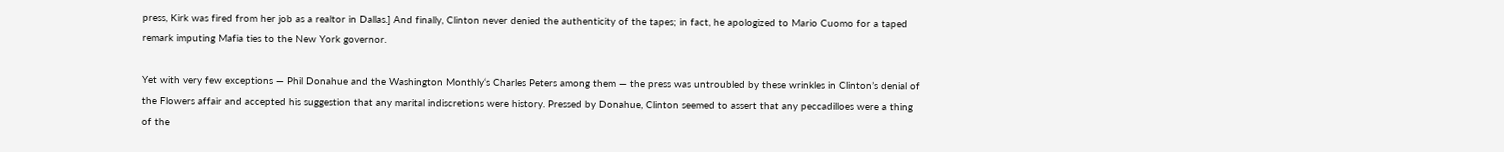press, Kirk was fired from her job as a realtor in Dallas.] And finally, Clinton never denied the authenticity of the tapes; in fact, he apologized to Mario Cuomo for a taped remark imputing Mafia ties to the New York governor.

Yet with very few exceptions — Phil Donahue and the Washington Monthly‘s Charles Peters among them — the press was untroubled by these wrinkles in Clinton’s denial of the Flowers affair and accepted his suggestion that any marital indiscretions were history. Pressed by Donahue, Clinton seemed to assert that any peccadilloes were a thing of the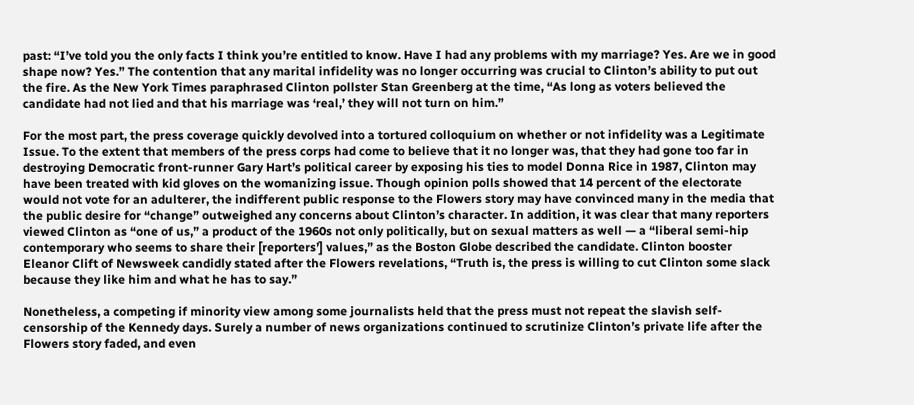past: “I’ve told you the only facts I think you’re entitled to know. Have I had any problems with my marriage? Yes. Are we in good shape now? Yes.” The contention that any marital infidelity was no longer occurring was crucial to Clinton’s ability to put out the fire. As the New York Times paraphrased Clinton pollster Stan Greenberg at the time, “As long as voters believed the candidate had not lied and that his marriage was ‘real,’ they will not turn on him.”

For the most part, the press coverage quickly devolved into a tortured colloquium on whether or not infidelity was a Legitimate Issue. To the extent that members of the press corps had come to believe that it no longer was, that they had gone too far in destroying Democratic front-runner Gary Hart’s political career by exposing his ties to model Donna Rice in 1987, Clinton may have been treated with kid gloves on the womanizing issue. Though opinion polls showed that 14 percent of the electorate would not vote for an adulterer, the indifferent public response to the Flowers story may have convinced many in the media that the public desire for “change” outweighed any concerns about Clinton’s character. In addition, it was clear that many reporters viewed Clinton as “one of us,” a product of the 1960s not only politically, but on sexual matters as well — a “liberal semi-hip contemporary who seems to share their [reporters’] values,” as the Boston Globe described the candidate. Clinton booster Eleanor Clift of Newsweek candidly stated after the Flowers revelations, “Truth is, the press is willing to cut Clinton some slack because they like him and what he has to say.”

Nonetheless, a competing if minority view among some journalists held that the press must not repeat the slavish self-censorship of the Kennedy days. Surely a number of news organizations continued to scrutinize Clinton’s private life after the Flowers story faded, and even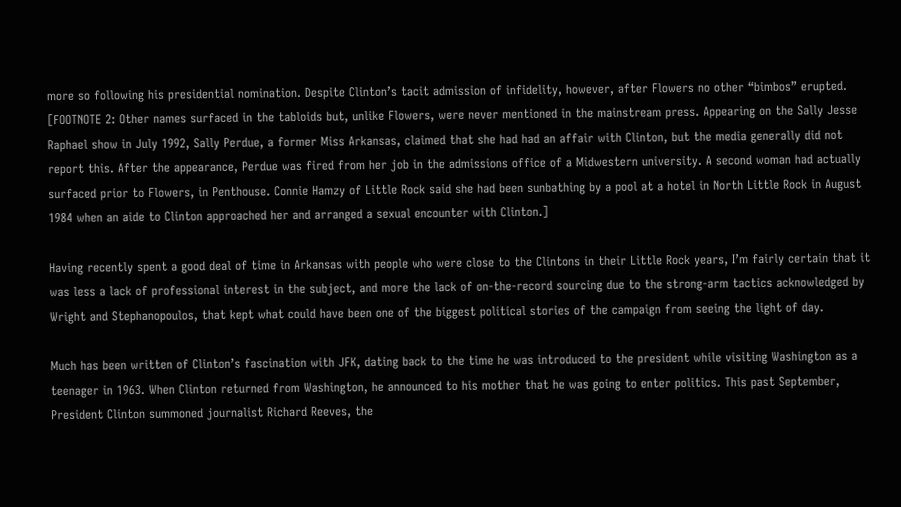more so following his presidential nomination. Despite Clinton’s tacit admission of infidelity, however, after Flowers no other “bimbos” erupted. [FOOTNOTE 2: Other names surfaced in the tabloids but, unlike Flowers, were never mentioned in the mainstream press. Appearing on the Sally Jesse Raphael show in July 1992, Sally Perdue, a former Miss Arkansas, claimed that she had had an affair with Clinton, but the media generally did not report this. After the appearance, Perdue was fired from her job in the admissions office of a Midwestern university. A second woman had actually surfaced prior to Flowers, in Penthouse. Connie Hamzy of Little Rock said she had been sunbathing by a pool at a hotel in North Little Rock in August 1984 when an aide to Clinton approached her and arranged a sexual encounter with Clinton.]

Having recently spent a good deal of time in Arkansas with people who were close to the Clintons in their Little Rock years, I’m fairly certain that it was less a lack of professional interest in the subject, and more the lack of on-the-record sourcing due to the strong-arm tactics acknowledged by Wright and Stephanopoulos, that kept what could have been one of the biggest political stories of the campaign from seeing the light of day.

Much has been written of Clinton’s fascination with JFK, dating back to the time he was introduced to the president while visiting Washington as a teenager in 1963. When Clinton returned from Washington, he announced to his mother that he was going to enter politics. This past September, President Clinton summoned journalist Richard Reeves, the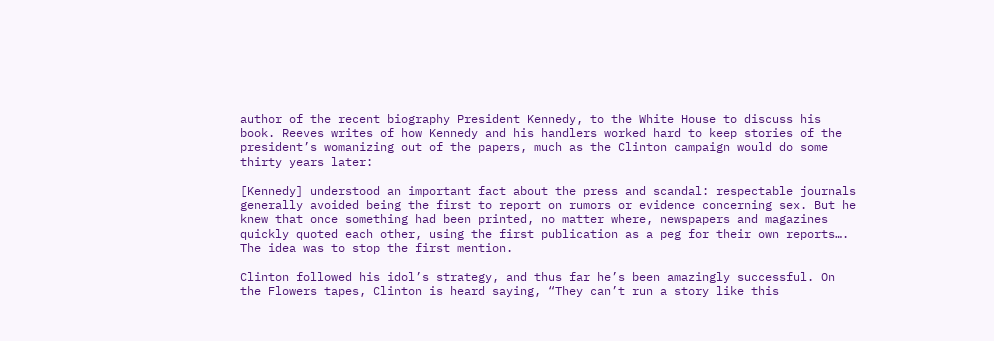author of the recent biography President Kennedy, to the White House to discuss his book. Reeves writes of how Kennedy and his handlers worked hard to keep stories of the president’s womanizing out of the papers, much as the Clinton campaign would do some thirty years later:

[Kennedy] understood an important fact about the press and scandal: respectable journals generally avoided being the first to report on rumors or evidence concerning sex. But he knew that once something had been printed, no matter where, newspapers and magazines quickly quoted each other, using the first publication as a peg for their own reports…. The idea was to stop the first mention.

Clinton followed his idol’s strategy, and thus far he’s been amazingly successful. On the Flowers tapes, Clinton is heard saying, “They can’t run a story like this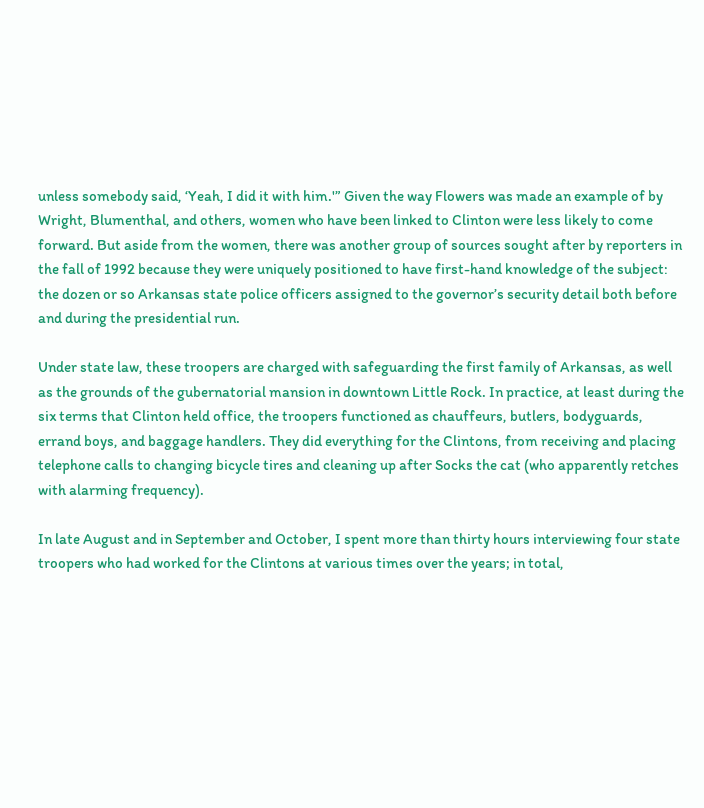unless somebody said, ‘Yeah, I did it with him.'” Given the way Flowers was made an example of by Wright, Blumenthal, and others, women who have been linked to Clinton were less likely to come forward. But aside from the women, there was another group of sources sought after by reporters in the fall of 1992 because they were uniquely positioned to have first-hand knowledge of the subject: the dozen or so Arkansas state police officers assigned to the governor’s security detail both before and during the presidential run.

Under state law, these troopers are charged with safeguarding the first family of Arkansas, as well as the grounds of the gubernatorial mansion in downtown Little Rock. In practice, at least during the six terms that Clinton held office, the troopers functioned as chauffeurs, butlers, bodyguards, errand boys, and baggage handlers. They did everything for the Clintons, from receiving and placing telephone calls to changing bicycle tires and cleaning up after Socks the cat (who apparently retches with alarming frequency).

In late August and in September and October, I spent more than thirty hours interviewing four state troopers who had worked for the Clintons at various times over the years; in total,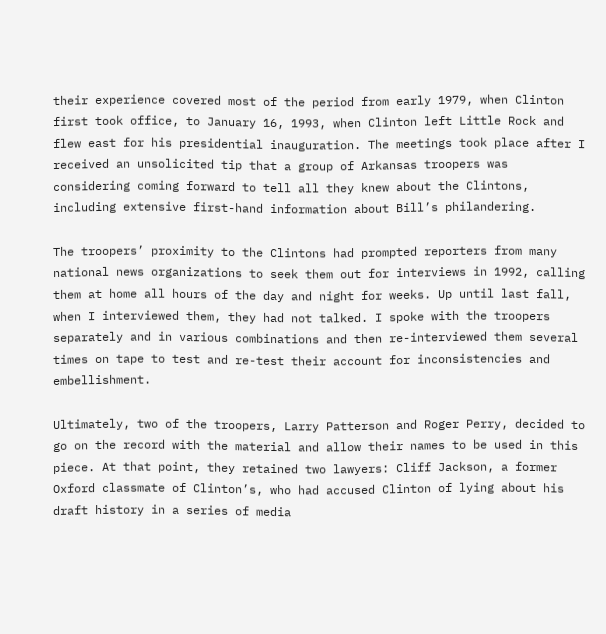their experience covered most of the period from early 1979, when Clinton first took office, to January 16, 1993, when Clinton left Little Rock and flew east for his presidential inauguration. The meetings took place after I received an unsolicited tip that a group of Arkansas troopers was considering coming forward to tell all they knew about the Clintons, including extensive first-hand information about Bill’s philandering.

The troopers’ proximity to the Clintons had prompted reporters from many national news organizations to seek them out for interviews in 1992, calling them at home all hours of the day and night for weeks. Up until last fall, when I interviewed them, they had not talked. I spoke with the troopers separately and in various combinations and then re-interviewed them several times on tape to test and re-test their account for inconsistencies and embellishment.

Ultimately, two of the troopers, Larry Patterson and Roger Perry, decided to go on the record with the material and allow their names to be used in this piece. At that point, they retained two lawyers: Cliff Jackson, a former Oxford classmate of Clinton’s, who had accused Clinton of lying about his draft history in a series of media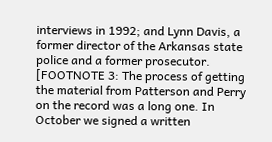interviews in 1992; and Lynn Davis, a former director of the Arkansas state police and a former prosecutor. [FOOTNOTE 3: The process of getting the material from Patterson and Perry on the record was a long one. In October we signed a written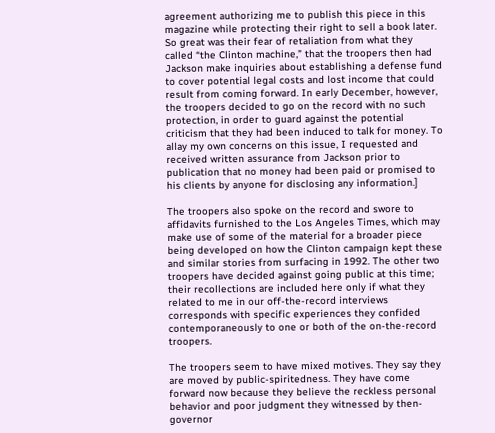agreement authorizing me to publish this piece in this magazine while protecting their right to sell a book later. So great was their fear of retaliation from what they called “the Clinton machine,” that the troopers then had Jackson make inquiries about establishing a defense fund to cover potential legal costs and lost income that could result from coming forward. In early December, however, the troopers decided to go on the record with no such protection, in order to guard against the potential criticism that they had been induced to talk for money. To allay my own concerns on this issue, I requested and received written assurance from Jackson prior to publication that no money had been paid or promised to his clients by anyone for disclosing any information.]

The troopers also spoke on the record and swore to affidavits furnished to the Los Angeles Times, which may make use of some of the material for a broader piece being developed on how the Clinton campaign kept these and similar stories from surfacing in 1992. The other two troopers have decided against going public at this time; their recollections are included here only if what they related to me in our off-the-record interviews corresponds with specific experiences they confided contemporaneously to one or both of the on-the-record troopers.

The troopers seem to have mixed motives. They say they are moved by public-spiritedness. They have come forward now because they believe the reckless personal behavior and poor judgment they witnessed by then-governor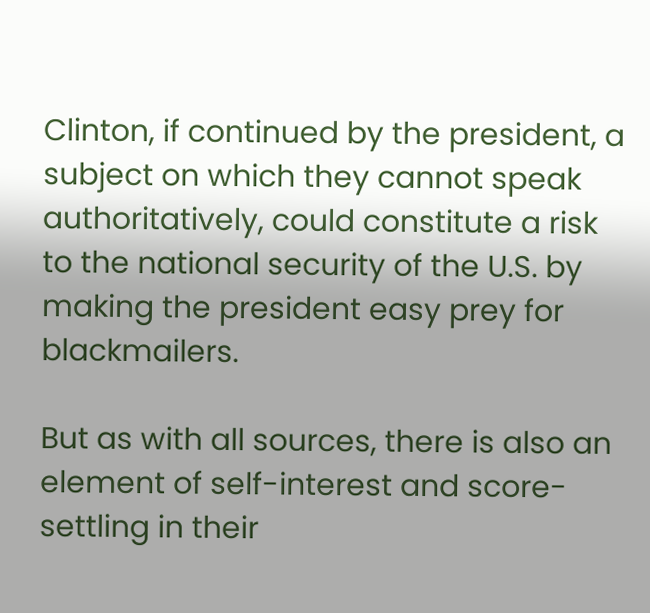Clinton, if continued by the president, a subject on which they cannot speak authoritatively, could constitute a risk to the national security of the U.S. by making the president easy prey for blackmailers.

But as with all sources, there is also an element of self-interest and score-settling in their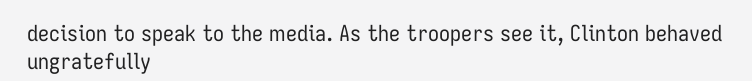decision to speak to the media. As the troopers see it, Clinton behaved ungratefully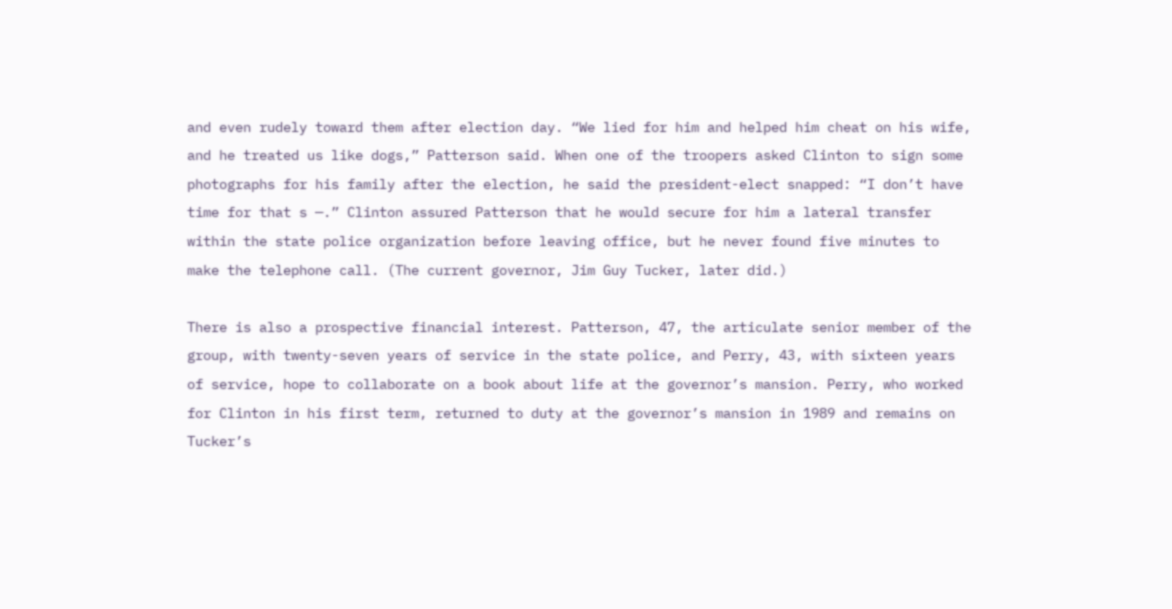and even rudely toward them after election day. “We lied for him and helped him cheat on his wife, and he treated us like dogs,” Patterson said. When one of the troopers asked Clinton to sign some photographs for his family after the election, he said the president-elect snapped: “I don’t have time for that s —.” Clinton assured Patterson that he would secure for him a lateral transfer within the state police organization before leaving office, but he never found five minutes to make the telephone call. (The current governor, Jim Guy Tucker, later did.)

There is also a prospective financial interest. Patterson, 47, the articulate senior member of the group, with twenty-seven years of service in the state police, and Perry, 43, with sixteen years of service, hope to collaborate on a book about life at the governor’s mansion. Perry, who worked for Clinton in his first term, returned to duty at the governor’s mansion in 1989 and remains on Tucker’s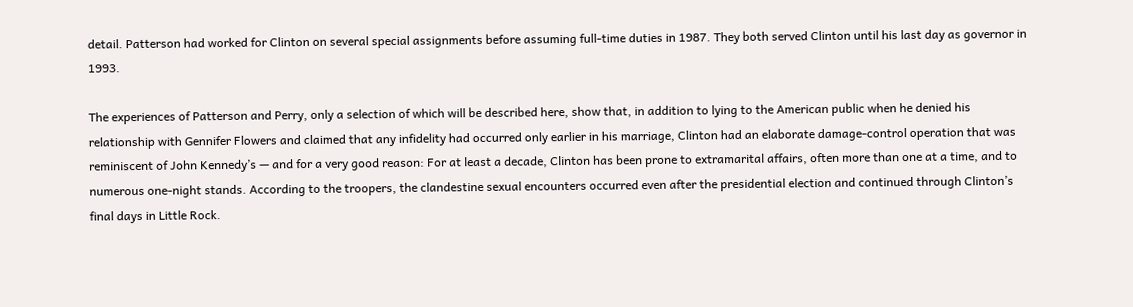detail. Patterson had worked for Clinton on several special assignments before assuming full-time duties in 1987. They both served Clinton until his last day as governor in 1993.

The experiences of Patterson and Perry, only a selection of which will be described here, show that, in addition to lying to the American public when he denied his relationship with Gennifer Flowers and claimed that any infidelity had occurred only earlier in his marriage, Clinton had an elaborate damage-control operation that was reminiscent of John Kennedy’s — and for a very good reason: For at least a decade, Clinton has been prone to extramarital affairs, often more than one at a time, and to numerous one-night stands. According to the troopers, the clandestine sexual encounters occurred even after the presidential election and continued through Clinton’s final days in Little Rock.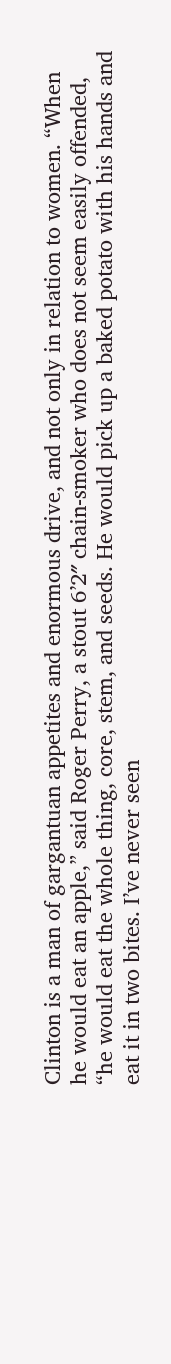Clinton is a man of gargantuan appetites and enormous drive, and not only in relation to women. “When he would eat an apple,” said Roger Perry, a stout 6’2″ chain-smoker who does not seem easily offended, “he would eat the whole thing, core, stem, and seeds. He would pick up a baked potato with his hands and eat it in two bites. I’ve never seen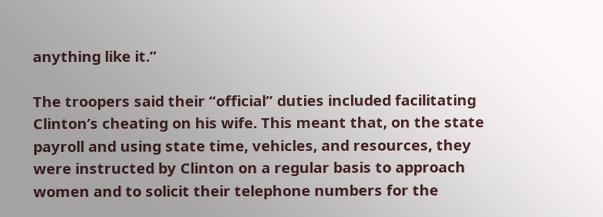anything like it.”

The troopers said their “official” duties included facilitating Clinton’s cheating on his wife. This meant that, on the state payroll and using state time, vehicles, and resources, they were instructed by Clinton on a regular basis to approach women and to solicit their telephone numbers for the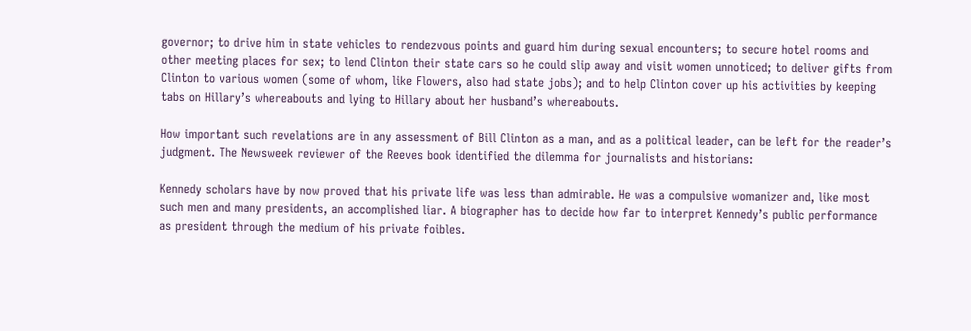governor; to drive him in state vehicles to rendezvous points and guard him during sexual encounters; to secure hotel rooms and other meeting places for sex; to lend Clinton their state cars so he could slip away and visit women unnoticed; to deliver gifts from Clinton to various women (some of whom, like Flowers, also had state jobs); and to help Clinton cover up his activities by keeping tabs on Hillary’s whereabouts and lying to Hillary about her husband’s whereabouts.

How important such revelations are in any assessment of Bill Clinton as a man, and as a political leader, can be left for the reader’s judgment. The Newsweek reviewer of the Reeves book identified the dilemma for journalists and historians:

Kennedy scholars have by now proved that his private life was less than admirable. He was a compulsive womanizer and, like most such men and many presidents, an accomplished liar. A biographer has to decide how far to interpret Kennedy’s public performance as president through the medium of his private foibles.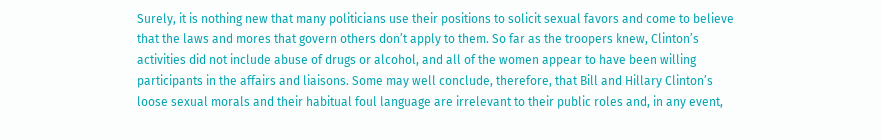Surely, it is nothing new that many politicians use their positions to solicit sexual favors and come to believe that the laws and mores that govern others don’t apply to them. So far as the troopers knew, Clinton’s activities did not include abuse of drugs or alcohol, and all of the women appear to have been willing participants in the affairs and liaisons. Some may well conclude, therefore, that Bill and Hillary Clinton’s loose sexual morals and their habitual foul language are irrelevant to their public roles and, in any event,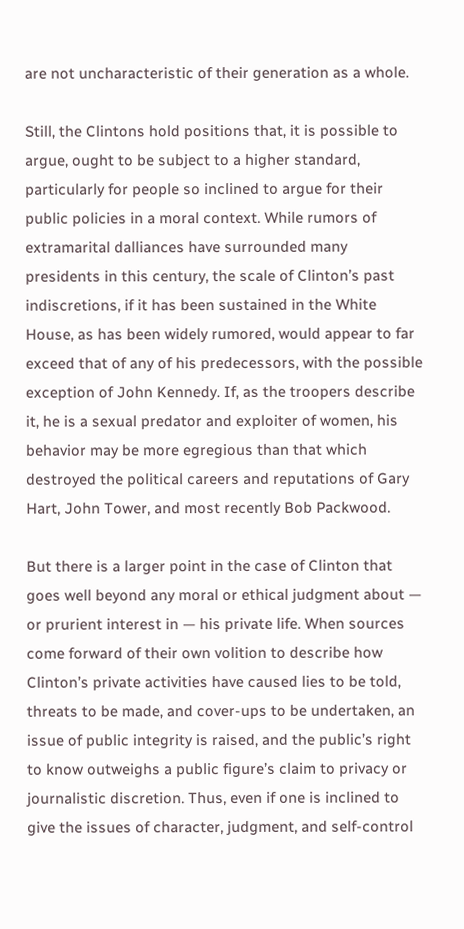are not uncharacteristic of their generation as a whole.

Still, the Clintons hold positions that, it is possible to argue, ought to be subject to a higher standard, particularly for people so inclined to argue for their public policies in a moral context. While rumors of extramarital dalliances have surrounded many presidents in this century, the scale of Clinton’s past indiscretions, if it has been sustained in the White House, as has been widely rumored, would appear to far exceed that of any of his predecessors, with the possible exception of John Kennedy. If, as the troopers describe it, he is a sexual predator and exploiter of women, his behavior may be more egregious than that which destroyed the political careers and reputations of Gary Hart, John Tower, and most recently Bob Packwood.

But there is a larger point in the case of Clinton that goes well beyond any moral or ethical judgment about — or prurient interest in — his private life. When sources come forward of their own volition to describe how Clinton’s private activities have caused lies to be told, threats to be made, and cover-ups to be undertaken, an issue of public integrity is raised, and the public’s right to know outweighs a public figure’s claim to privacy or journalistic discretion. Thus, even if one is inclined to give the issues of character, judgment, and self-control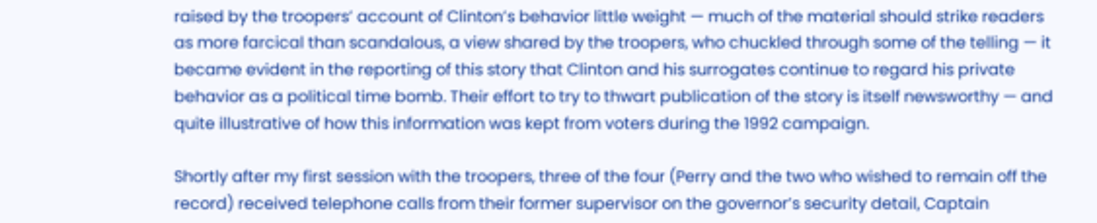raised by the troopers’ account of Clinton’s behavior little weight — much of the material should strike readers as more farcical than scandalous, a view shared by the troopers, who chuckled through some of the telling — it became evident in the reporting of this story that Clinton and his surrogates continue to regard his private behavior as a political time bomb. Their effort to try to thwart publication of the story is itself newsworthy — and quite illustrative of how this information was kept from voters during the 1992 campaign.

Shortly after my first session with the troopers, three of the four (Perry and the two who wished to remain off the record) received telephone calls from their former supervisor on the governor’s security detail, Captain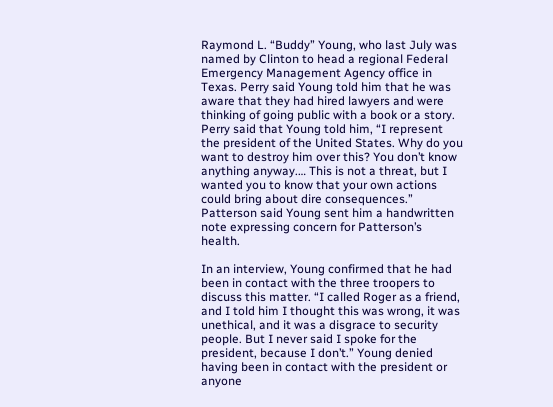Raymond L. “Buddy” Young, who last July was named by Clinton to head a regional Federal Emergency Management Agency office in Texas. Perry said Young told him that he was aware that they had hired lawyers and were thinking of going public with a book or a story. Perry said that Young told him, “I represent the president of the United States. Why do you want to destroy him over this? You don’t know anything anyway.… This is not a threat, but I wanted you to know that your own actions could bring about dire consequences.” Patterson said Young sent him a handwritten note expressing concern for Patterson’s health.

In an interview, Young confirmed that he had been in contact with the three troopers to discuss this matter. “I called Roger as a friend, and I told him I thought this was wrong, it was unethical, and it was a disgrace to security people. But I never said I spoke for the president, because I don’t.” Young denied having been in contact with the president or anyone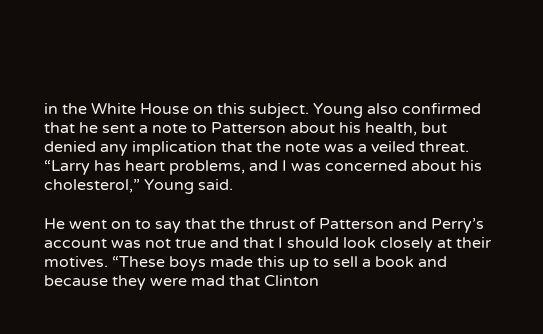in the White House on this subject. Young also confirmed that he sent a note to Patterson about his health, but denied any implication that the note was a veiled threat. “Larry has heart problems, and I was concerned about his cholesterol,” Young said.

He went on to say that the thrust of Patterson and Perry’s account was not true and that I should look closely at their motives. “These boys made this up to sell a book and because they were mad that Clinton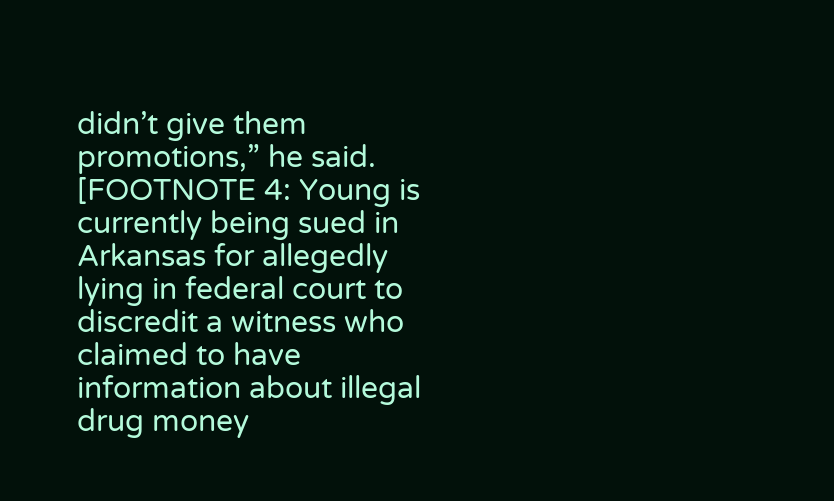didn’t give them promotions,” he said. [FOOTNOTE 4: Young is currently being sued in Arkansas for allegedly lying in federal court to discredit a witness who claimed to have information about illegal drug money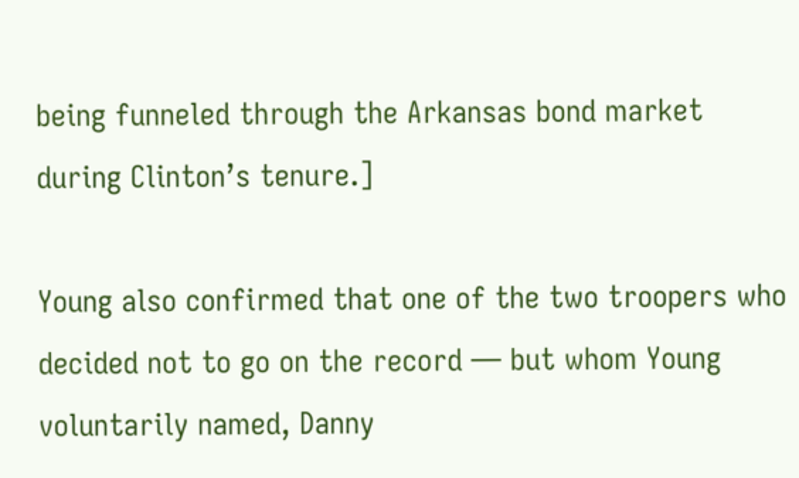being funneled through the Arkansas bond market during Clinton’s tenure.]

Young also confirmed that one of the two troopers who decided not to go on the record — but whom Young voluntarily named, Danny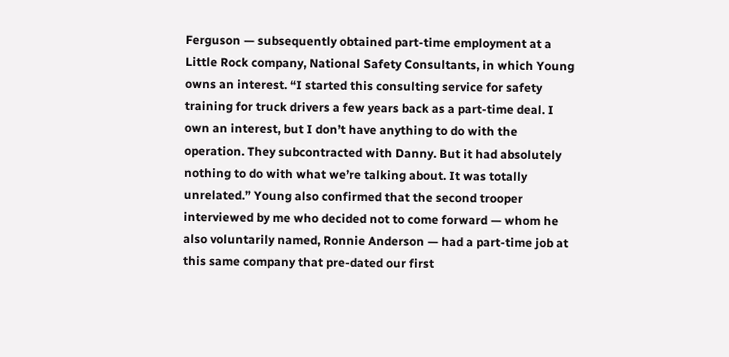Ferguson — subsequently obtained part-time employment at a Little Rock company, National Safety Consultants, in which Young owns an interest. “I started this consulting service for safety training for truck drivers a few years back as a part-time deal. I own an interest, but I don’t have anything to do with the operation. They subcontracted with Danny. But it had absolutely nothing to do with what we’re talking about. It was totally unrelated.” Young also confirmed that the second trooper interviewed by me who decided not to come forward — whom he also voluntarily named, Ronnie Anderson — had a part-time job at this same company that pre-dated our first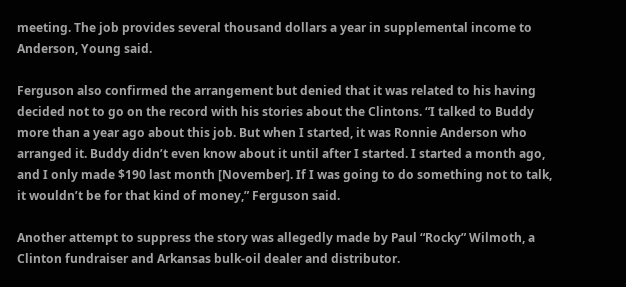meeting. The job provides several thousand dollars a year in supplemental income to Anderson, Young said.

Ferguson also confirmed the arrangement but denied that it was related to his having decided not to go on the record with his stories about the Clintons. “I talked to Buddy more than a year ago about this job. But when I started, it was Ronnie Anderson who arranged it. Buddy didn’t even know about it until after I started. I started a month ago, and I only made $190 last month [November]. If I was going to do something not to talk, it wouldn’t be for that kind of money,” Ferguson said.

Another attempt to suppress the story was allegedly made by Paul “Rocky” Wilmoth, a Clinton fundraiser and Arkansas bulk-oil dealer and distributor.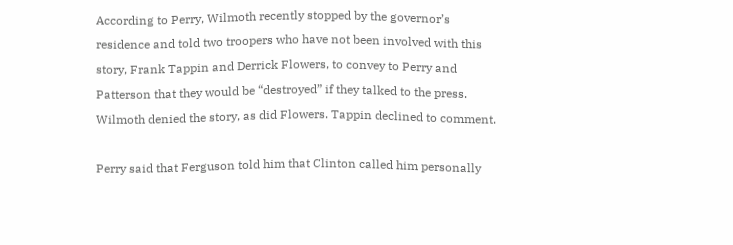According to Perry, Wilmoth recently stopped by the governor’s residence and told two troopers who have not been involved with this story, Frank Tappin and Derrick Flowers, to convey to Perry and Patterson that they would be “destroyed” if they talked to the press. Wilmoth denied the story, as did Flowers. Tappin declined to comment.

Perry said that Ferguson told him that Clinton called him personally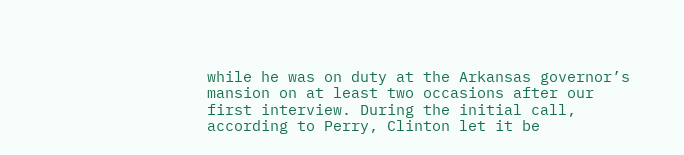while he was on duty at the Arkansas governor’s mansion on at least two occasions after our first interview. During the initial call, according to Perry, Clinton let it be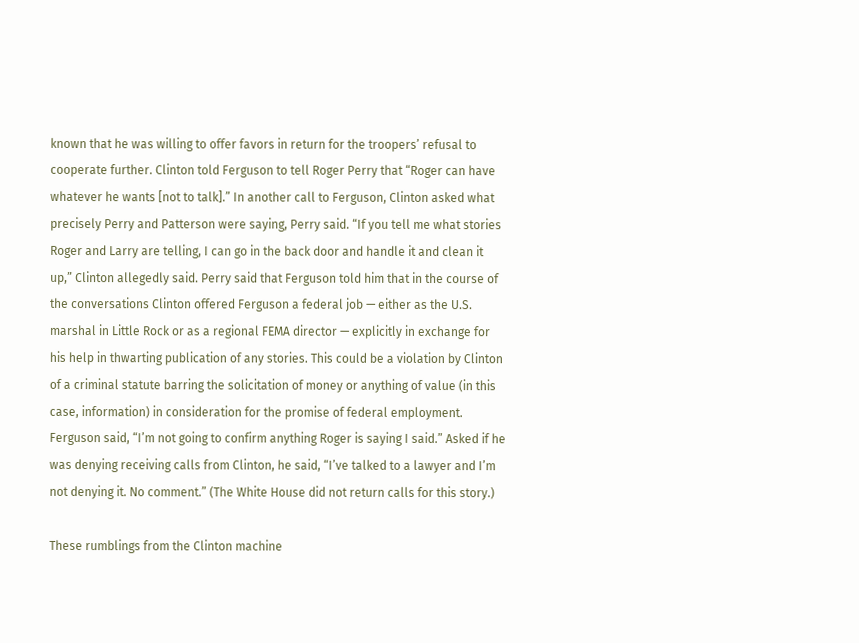known that he was willing to offer favors in return for the troopers’ refusal to cooperate further. Clinton told Ferguson to tell Roger Perry that “Roger can have whatever he wants [not to talk].” In another call to Ferguson, Clinton asked what precisely Perry and Patterson were saying, Perry said. “If you tell me what stories Roger and Larry are telling, I can go in the back door and handle it and clean it up,” Clinton allegedly said. Perry said that Ferguson told him that in the course of the conversations Clinton offered Ferguson a federal job — either as the U.S. marshal in Little Rock or as a regional FEMA director — explicitly in exchange for his help in thwarting publication of any stories. This could be a violation by Clinton of a criminal statute barring the solicitation of money or anything of value (in this case, information) in consideration for the promise of federal employment. Ferguson said, “I’m not going to confirm anything Roger is saying I said.” Asked if he was denying receiving calls from Clinton, he said, “I’ve talked to a lawyer and I’m not denying it. No comment.” (The White House did not return calls for this story.)

These rumblings from the Clinton machine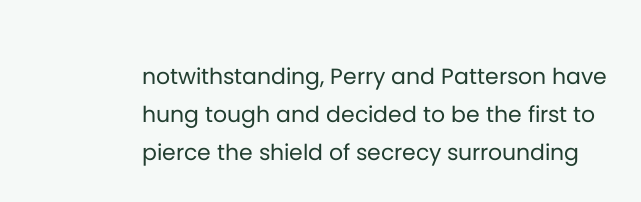notwithstanding, Perry and Patterson have hung tough and decided to be the first to pierce the shield of secrecy surrounding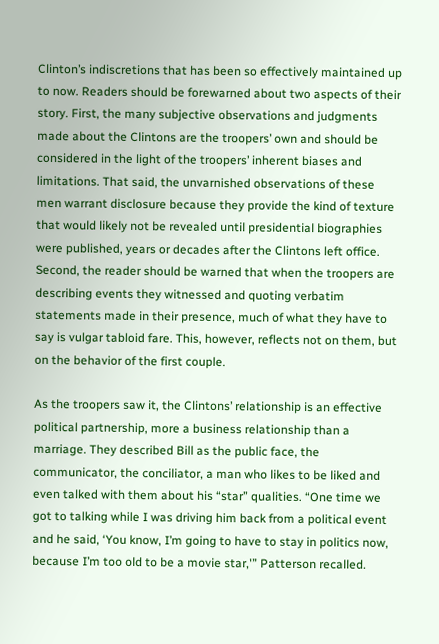Clinton’s indiscretions that has been so effectively maintained up to now. Readers should be forewarned about two aspects of their story. First, the many subjective observations and judgments made about the Clintons are the troopers’ own and should be considered in the light of the troopers’ inherent biases and limitations. That said, the unvarnished observations of these men warrant disclosure because they provide the kind of texture that would likely not be revealed until presidential biographies were published, years or decades after the Clintons left office. Second, the reader should be warned that when the troopers are describing events they witnessed and quoting verbatim statements made in their presence, much of what they have to say is vulgar tabloid fare. This, however, reflects not on them, but on the behavior of the first couple.

As the troopers saw it, the Clintons’ relationship is an effective political partnership, more a business relationship than a marriage. They described Bill as the public face, the communicator, the conciliator, a man who likes to be liked and even talked with them about his “star” qualities. “One time we got to talking while I was driving him back from a political event and he said, ‘You know, I’m going to have to stay in politics now, because I’m too old to be a movie star,'” Patterson recalled.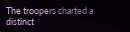The troopers charted a distinct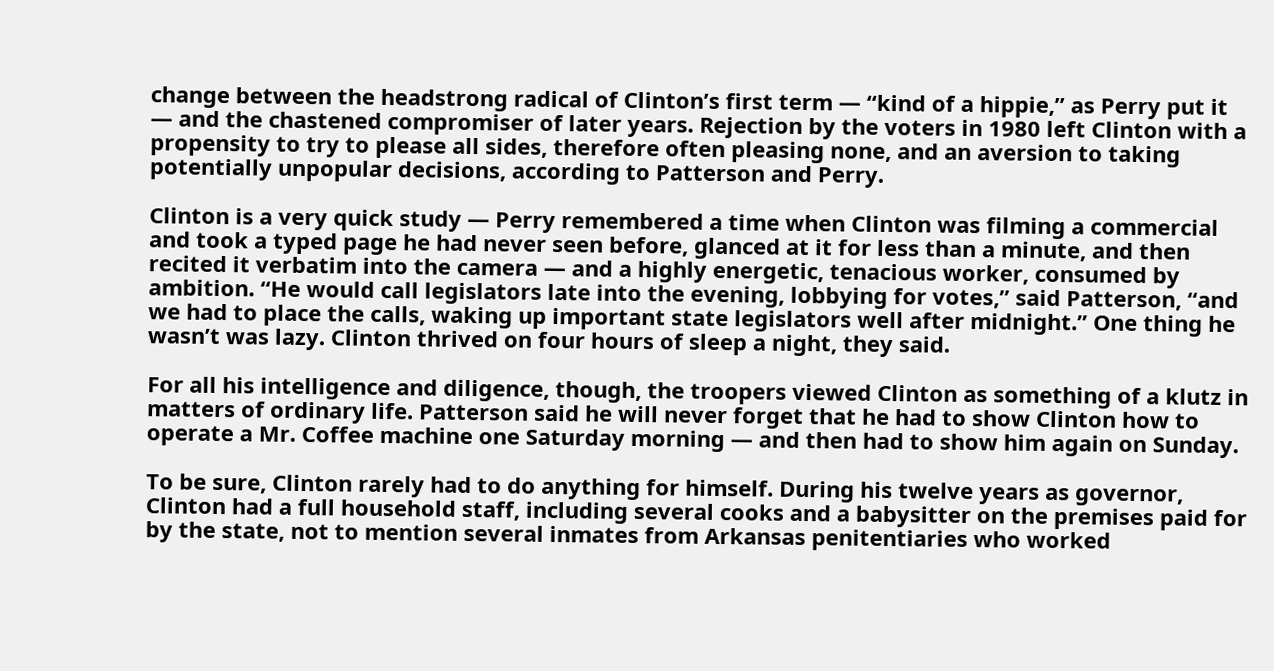change between the headstrong radical of Clinton’s first term — “kind of a hippie,” as Perry put it — and the chastened compromiser of later years. Rejection by the voters in 1980 left Clinton with a propensity to try to please all sides, therefore often pleasing none, and an aversion to taking potentially unpopular decisions, according to Patterson and Perry.

Clinton is a very quick study — Perry remembered a time when Clinton was filming a commercial and took a typed page he had never seen before, glanced at it for less than a minute, and then recited it verbatim into the camera — and a highly energetic, tenacious worker, consumed by ambition. “He would call legislators late into the evening, lobbying for votes,” said Patterson, “and we had to place the calls, waking up important state legislators well after midnight.” One thing he wasn’t was lazy. Clinton thrived on four hours of sleep a night, they said.

For all his intelligence and diligence, though, the troopers viewed Clinton as something of a klutz in matters of ordinary life. Patterson said he will never forget that he had to show Clinton how to operate a Mr. Coffee machine one Saturday morning — and then had to show him again on Sunday.

To be sure, Clinton rarely had to do anything for himself. During his twelve years as governor, Clinton had a full household staff, including several cooks and a babysitter on the premises paid for by the state, not to mention several inmates from Arkansas penitentiaries who worked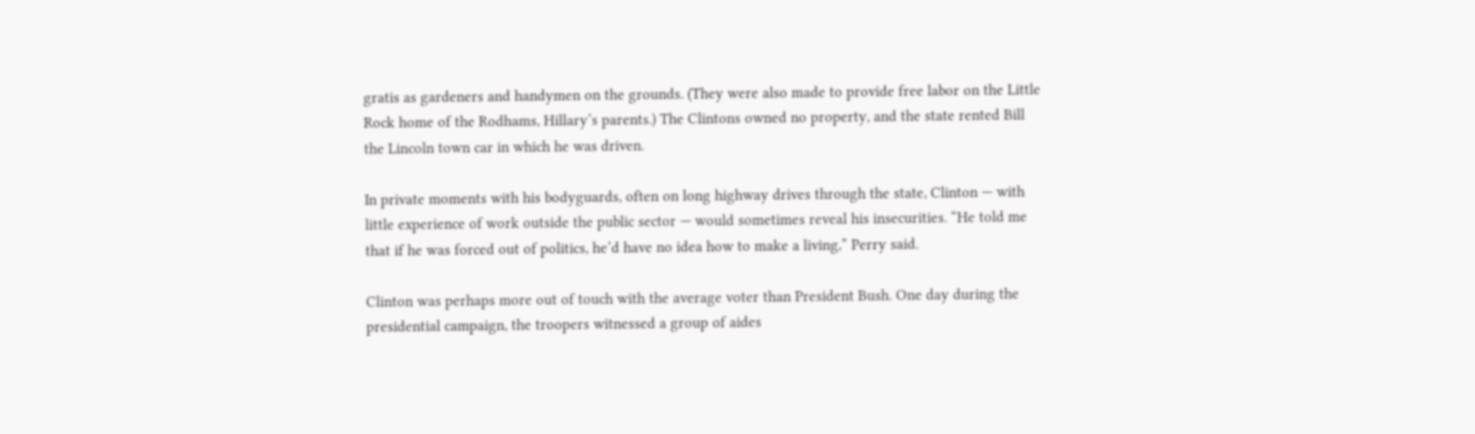gratis as gardeners and handymen on the grounds. (They were also made to provide free labor on the Little Rock home of the Rodhams, Hillary’s parents.) The Clintons owned no property, and the state rented Bill the Lincoln town car in which he was driven.

In private moments with his bodyguards, often on long highway drives through the state, Clinton — with little experience of work outside the public sector — would sometimes reveal his insecurities. “He told me that if he was forced out of politics, he’d have no idea how to make a living,” Perry said.

Clinton was perhaps more out of touch with the average voter than President Bush. One day during the presidential campaign, the troopers witnessed a group of aides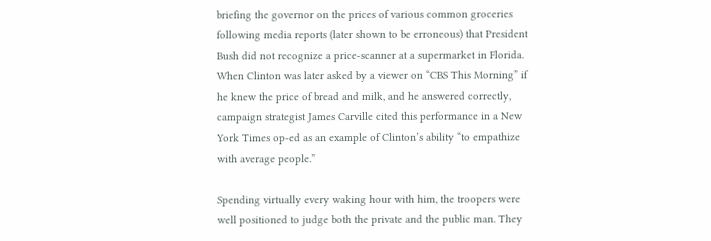briefing the governor on the prices of various common groceries following media reports (later shown to be erroneous) that President Bush did not recognize a price-scanner at a supermarket in Florida. When Clinton was later asked by a viewer on “CBS This Morning” if he knew the price of bread and milk, and he answered correctly, campaign strategist James Carville cited this performance in a New York Times op-ed as an example of Clinton’s ability “to empathize with average people.”

Spending virtually every waking hour with him, the troopers were well positioned to judge both the private and the public man. They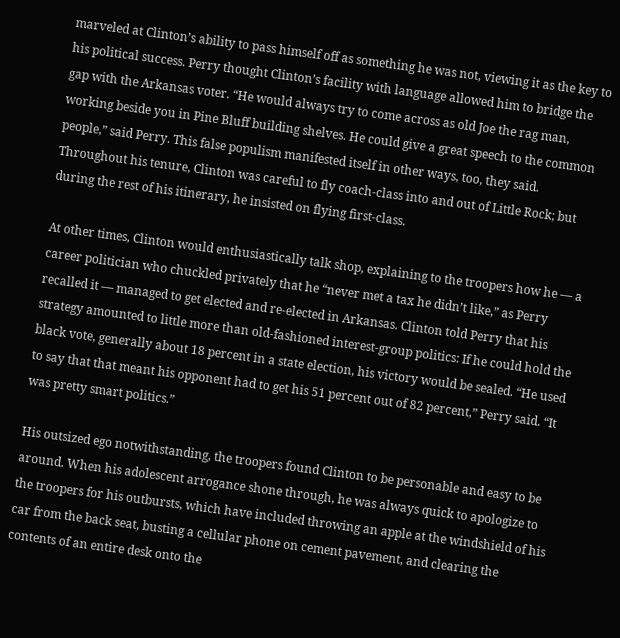marveled at Clinton’s ability to pass himself off as something he was not, viewing it as the key to his political success. Perry thought Clinton’s facility with language allowed him to bridge the gap with the Arkansas voter. “He would always try to come across as old Joe the rag man, working beside you in Pine Bluff building shelves. He could give a great speech to the common people,” said Perry. This false populism manifested itself in other ways, too, they said. Throughout his tenure, Clinton was careful to fly coach-class into and out of Little Rock; but during the rest of his itinerary, he insisted on flying first-class.

At other times, Clinton would enthusiastically talk shop, explaining to the troopers how he — a career politician who chuckled privately that he “never met a tax he didn’t like,” as Perry recalled it — managed to get elected and re-elected in Arkansas. Clinton told Perry that his strategy amounted to little more than old-fashioned interest-group politics: If he could hold the black vote, generally about 18 percent in a state election, his victory would be sealed. “He used to say that that meant his opponent had to get his 51 percent out of 82 percent,” Perry said. “It was pretty smart politics.”

His outsized ego notwithstanding, the troopers found Clinton to be personable and easy to be around. When his adolescent arrogance shone through, he was always quick to apologize to the troopers for his outbursts, which have included throwing an apple at the windshield of his car from the back seat, busting a cellular phone on cement pavement, and clearing the contents of an entire desk onto the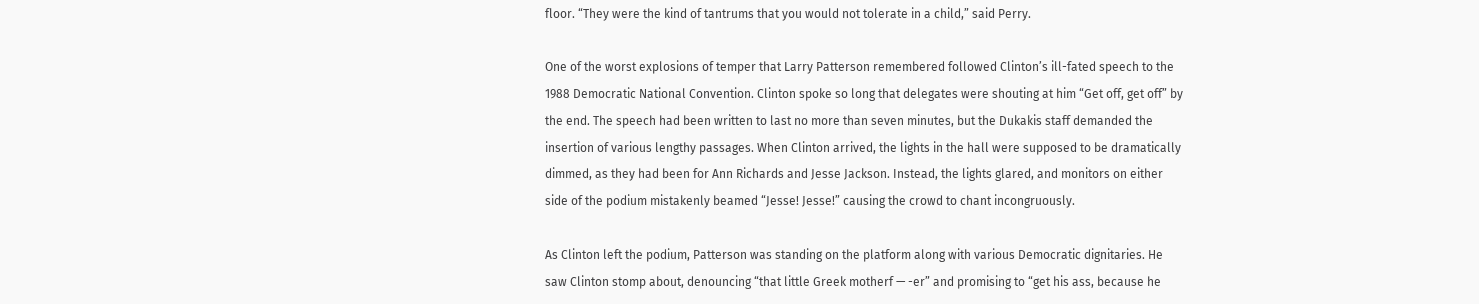floor. “They were the kind of tantrums that you would not tolerate in a child,” said Perry.

One of the worst explosions of temper that Larry Patterson remembered followed Clinton’s ill-fated speech to the 1988 Democratic National Convention. Clinton spoke so long that delegates were shouting at him “Get off, get off” by the end. The speech had been written to last no more than seven minutes, but the Dukakis staff demanded the insertion of various lengthy passages. When Clinton arrived, the lights in the hall were supposed to be dramatically dimmed, as they had been for Ann Richards and Jesse Jackson. Instead, the lights glared, and monitors on either side of the podium mistakenly beamed “Jesse! Jesse!” causing the crowd to chant incongruously.

As Clinton left the podium, Patterson was standing on the platform along with various Democratic dignitaries. He saw Clinton stomp about, denouncing “that little Greek motherf — -er” and promising to “get his ass, because he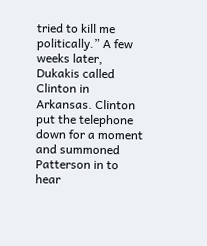tried to kill me politically.” A few weeks later, Dukakis called Clinton in Arkansas. Clinton put the telephone down for a moment and summoned Patterson in to hear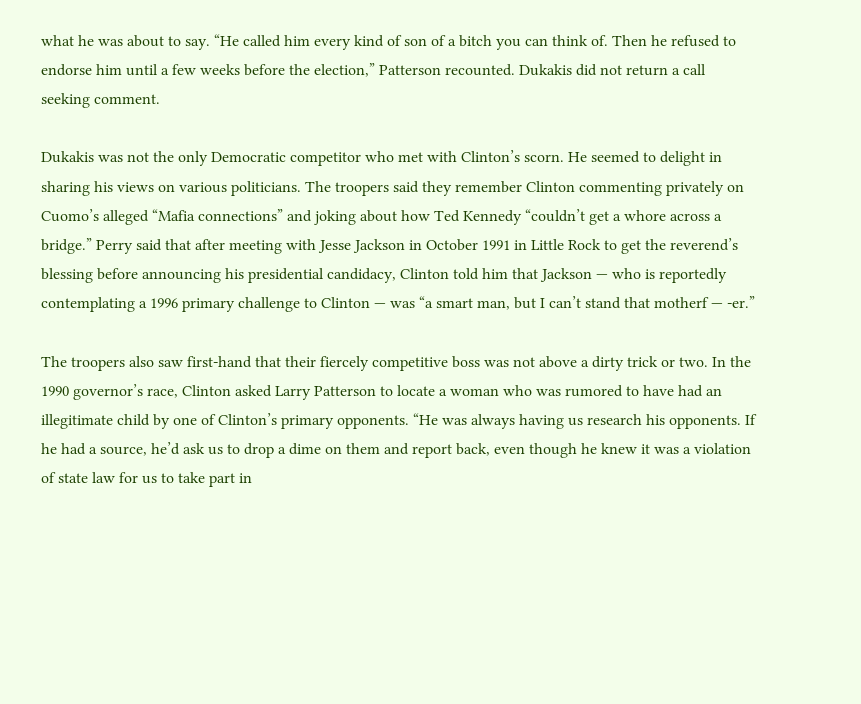what he was about to say. “He called him every kind of son of a bitch you can think of. Then he refused to endorse him until a few weeks before the election,” Patterson recounted. Dukakis did not return a call seeking comment.

Dukakis was not the only Democratic competitor who met with Clinton’s scorn. He seemed to delight in sharing his views on various politicians. The troopers said they remember Clinton commenting privately on Cuomo’s alleged “Mafia connections” and joking about how Ted Kennedy “couldn’t get a whore across a bridge.” Perry said that after meeting with Jesse Jackson in October 1991 in Little Rock to get the reverend’s blessing before announcing his presidential candidacy, Clinton told him that Jackson — who is reportedly contemplating a 1996 primary challenge to Clinton — was “a smart man, but I can’t stand that motherf — -er.”

The troopers also saw first-hand that their fiercely competitive boss was not above a dirty trick or two. In the 1990 governor’s race, Clinton asked Larry Patterson to locate a woman who was rumored to have had an illegitimate child by one of Clinton’s primary opponents. “He was always having us research his opponents. If he had a source, he’d ask us to drop a dime on them and report back, even though he knew it was a violation of state law for us to take part in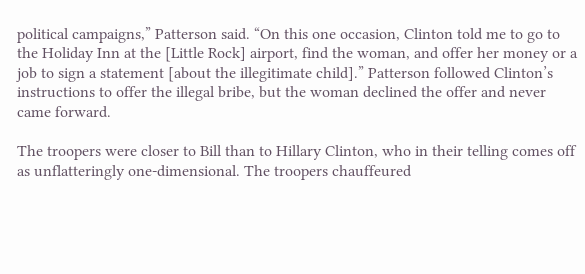political campaigns,” Patterson said. “On this one occasion, Clinton told me to go to the Holiday Inn at the [Little Rock] airport, find the woman, and offer her money or a job to sign a statement [about the illegitimate child].” Patterson followed Clinton’s instructions to offer the illegal bribe, but the woman declined the offer and never came forward.

The troopers were closer to Bill than to Hillary Clinton, who in their telling comes off as unflatteringly one-dimensional. The troopers chauffeured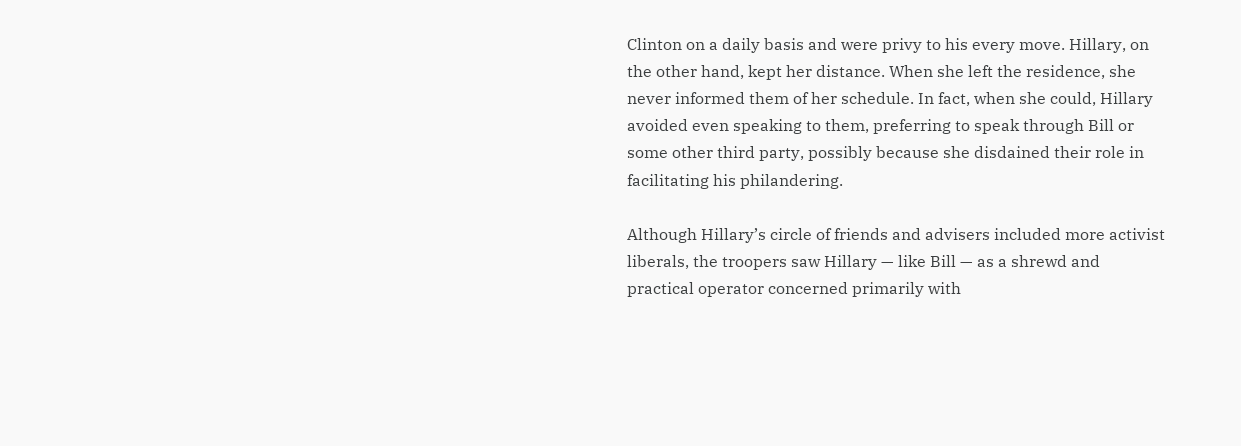Clinton on a daily basis and were privy to his every move. Hillary, on the other hand, kept her distance. When she left the residence, she never informed them of her schedule. In fact, when she could, Hillary avoided even speaking to them, preferring to speak through Bill or some other third party, possibly because she disdained their role in facilitating his philandering.

Although Hillary’s circle of friends and advisers included more activist liberals, the troopers saw Hillary — like Bill — as a shrewd and practical operator concerned primarily with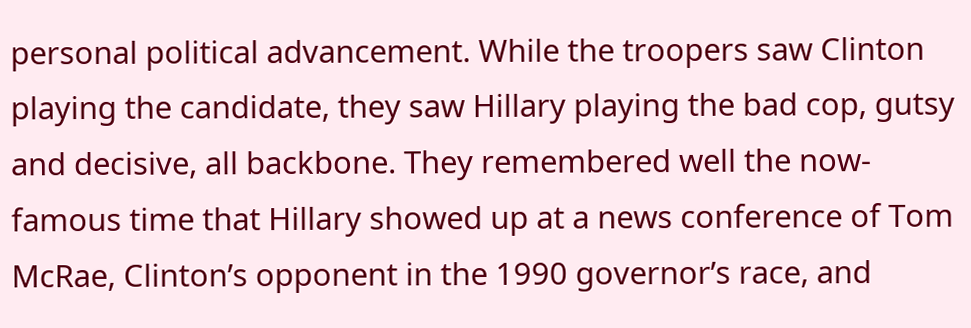personal political advancement. While the troopers saw Clinton playing the candidate, they saw Hillary playing the bad cop, gutsy and decisive, all backbone. They remembered well the now-famous time that Hillary showed up at a news conference of Tom McRae, Clinton’s opponent in the 1990 governor’s race, and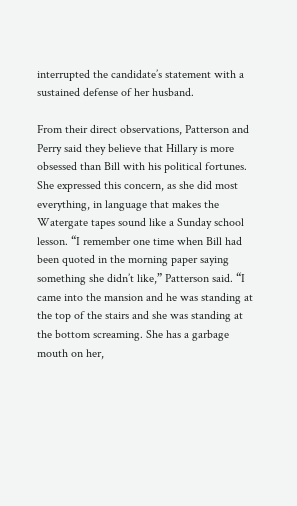interrupted the candidate’s statement with a sustained defense of her husband.

From their direct observations, Patterson and Perry said they believe that Hillary is more obsessed than Bill with his political fortunes. She expressed this concern, as she did most everything, in language that makes the Watergate tapes sound like a Sunday school lesson. “I remember one time when Bill had been quoted in the morning paper saying something she didn’t like,” Patterson said. “I came into the mansion and he was standing at the top of the stairs and she was standing at the bottom screaming. She has a garbage mouth on her,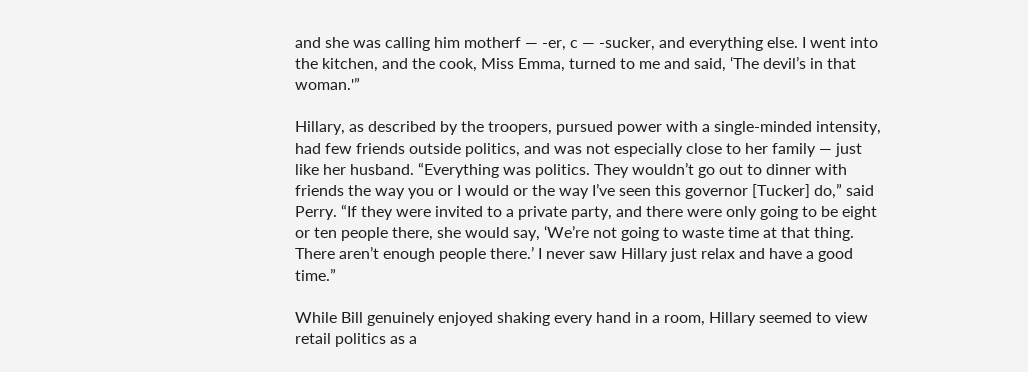and she was calling him motherf — -er, c — -sucker, and everything else. I went into the kitchen, and the cook, Miss Emma, turned to me and said, ‘The devil’s in that woman.'”

Hillary, as described by the troopers, pursued power with a single-minded intensity, had few friends outside politics, and was not especially close to her family — just like her husband. “Everything was politics. They wouldn’t go out to dinner with friends the way you or I would or the way I’ve seen this governor [Tucker] do,” said Perry. “If they were invited to a private party, and there were only going to be eight or ten people there, she would say, ‘We’re not going to waste time at that thing. There aren’t enough people there.’ I never saw Hillary just relax and have a good time.”

While Bill genuinely enjoyed shaking every hand in a room, Hillary seemed to view retail politics as a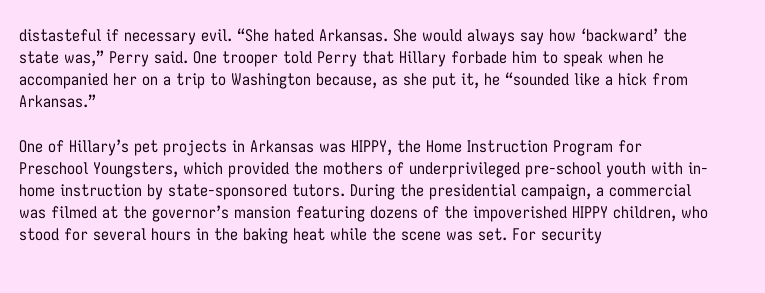distasteful if necessary evil. “She hated Arkansas. She would always say how ‘backward’ the state was,” Perry said. One trooper told Perry that Hillary forbade him to speak when he accompanied her on a trip to Washington because, as she put it, he “sounded like a hick from Arkansas.”

One of Hillary’s pet projects in Arkansas was HIPPY, the Home Instruction Program for Preschool Youngsters, which provided the mothers of underprivileged pre-school youth with in-home instruction by state-sponsored tutors. During the presidential campaign, a commercial was filmed at the governor’s mansion featuring dozens of the impoverished HIPPY children, who stood for several hours in the baking heat while the scene was set. For security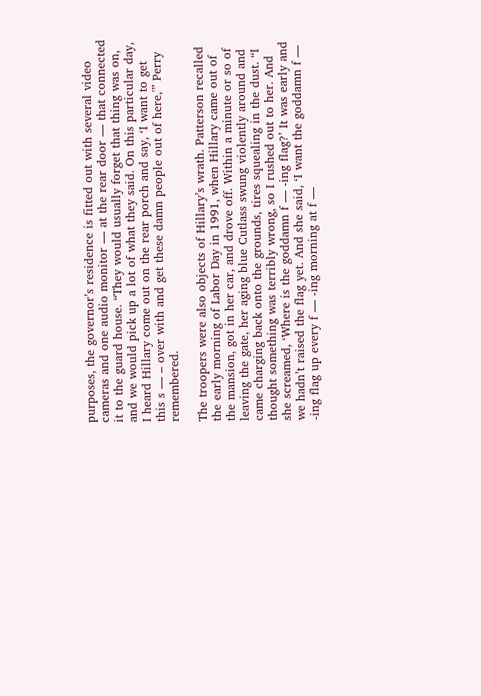purposes, the governor’s residence is fitted out with several video cameras and one audio monitor — at the rear door — that connected it to the guard house. “They would usually forget that thing was on, and we would pick up a lot of what they said. On this particular day, I heard Hillary come out on the rear porch and say, ‘I want to get this s — – over with and get these damn people out of here,'” Perry remembered.

The troopers were also objects of Hillary’s wrath. Patterson recalled the early morning of Labor Day in 1991, when Hillary came out of the mansion, got in her car, and drove off. Within a minute or so of leaving the gate, her aging blue Cutlass swung violently around and came charging back onto the grounds, tires squealing in the dust. “I thought something was terribly wrong, so I rushed out to her. And she screamed, ‘Where is the goddamn f — -ing flag?’ It was early and we hadn’t raised the flag yet. And she said, ‘I want the goddamn f — -ing flag up every f — -ing morning at f —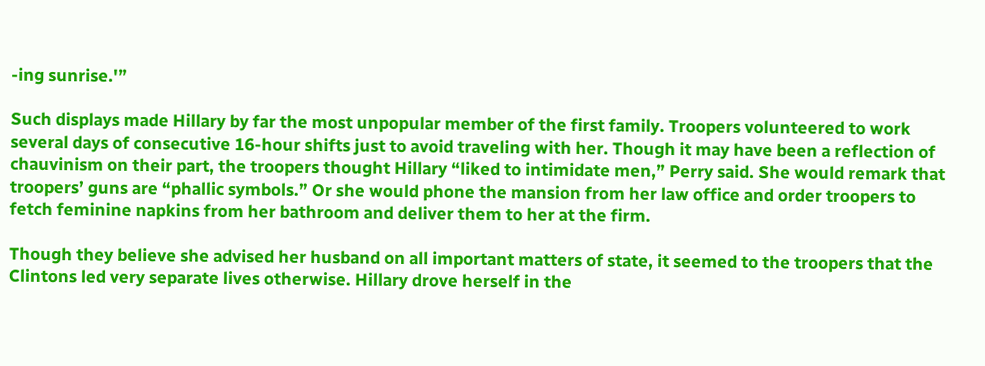-ing sunrise.'”

Such displays made Hillary by far the most unpopular member of the first family. Troopers volunteered to work several days of consecutive 16-hour shifts just to avoid traveling with her. Though it may have been a reflection of chauvinism on their part, the troopers thought Hillary “liked to intimidate men,” Perry said. She would remark that troopers’ guns are “phallic symbols.” Or she would phone the mansion from her law office and order troopers to fetch feminine napkins from her bathroom and deliver them to her at the firm.

Though they believe she advised her husband on all important matters of state, it seemed to the troopers that the Clintons led very separate lives otherwise. Hillary drove herself in the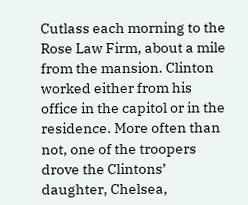Cutlass each morning to the Rose Law Firm, about a mile from the mansion. Clinton worked either from his office in the capitol or in the residence. More often than not, one of the troopers drove the Clintons’ daughter, Chelsea,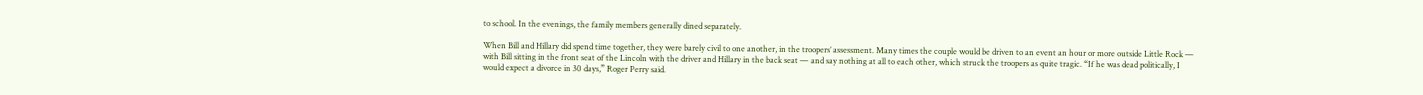to school. In the evenings, the family members generally dined separately.

When Bill and Hillary did spend time together, they were barely civil to one another, in the troopers’ assessment. Many times the couple would be driven to an event an hour or more outside Little Rock — with Bill sitting in the front seat of the Lincoln with the driver and Hillary in the back seat — and say nothing at all to each other, which struck the troopers as quite tragic. “If he was dead politically, I would expect a divorce in 30 days,” Roger Perry said.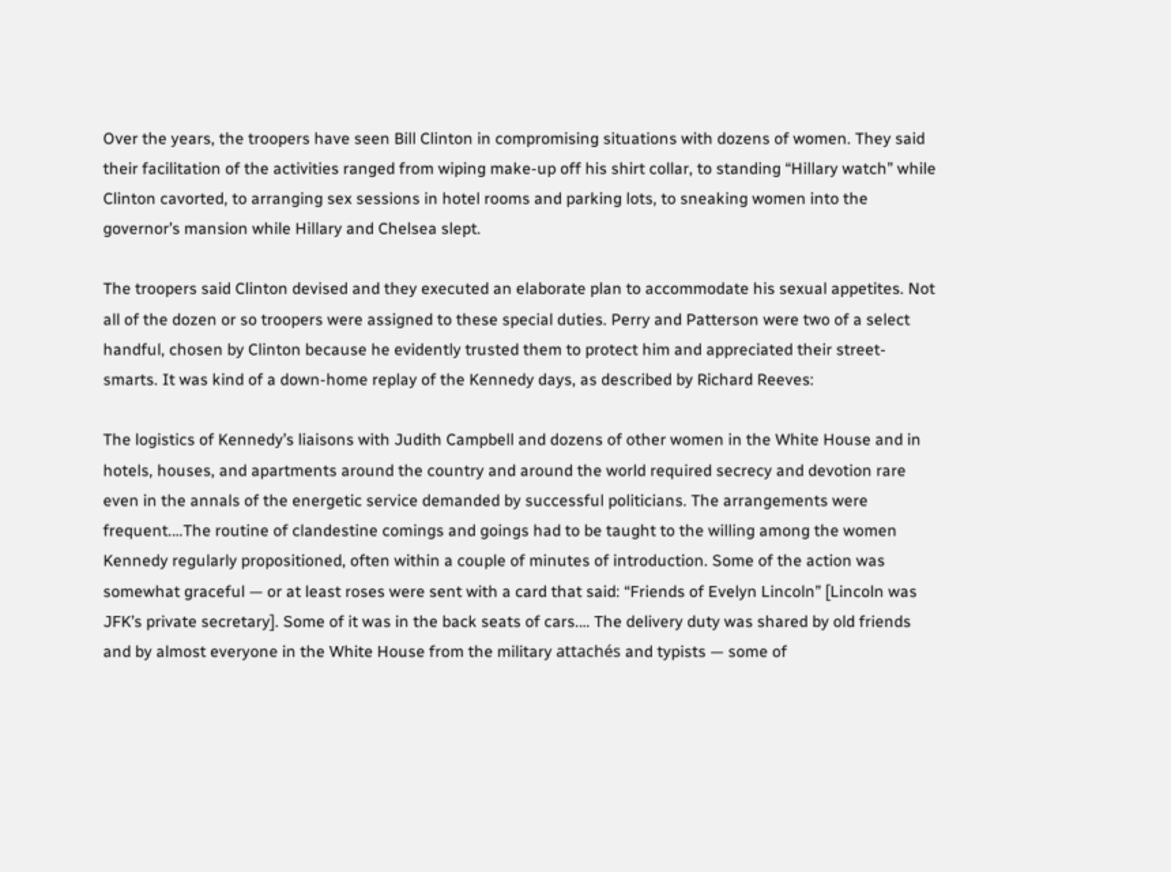Over the years, the troopers have seen Bill Clinton in compromising situations with dozens of women. They said their facilitation of the activities ranged from wiping make-up off his shirt collar, to standing “Hillary watch” while Clinton cavorted, to arranging sex sessions in hotel rooms and parking lots, to sneaking women into the governor’s mansion while Hillary and Chelsea slept.

The troopers said Clinton devised and they executed an elaborate plan to accommodate his sexual appetites. Not all of the dozen or so troopers were assigned to these special duties. Perry and Patterson were two of a select handful, chosen by Clinton because he evidently trusted them to protect him and appreciated their street-smarts. It was kind of a down-home replay of the Kennedy days, as described by Richard Reeves:

The logistics of Kennedy’s liaisons with Judith Campbell and dozens of other women in the White House and in hotels, houses, and apartments around the country and around the world required secrecy and devotion rare even in the annals of the energetic service demanded by successful politicians. The arrangements were frequent.…The routine of clandestine comings and goings had to be taught to the willing among the women Kennedy regularly propositioned, often within a couple of minutes of introduction. Some of the action was somewhat graceful — or at least roses were sent with a card that said: “Friends of Evelyn Lincoln” [Lincoln was JFK’s private secretary]. Some of it was in the back seats of cars.… The delivery duty was shared by old friends and by almost everyone in the White House from the military attachés and typists — some of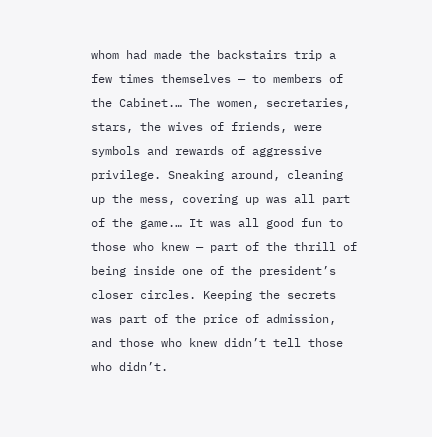whom had made the backstairs trip a few times themselves — to members of the Cabinet.… The women, secretaries, stars, the wives of friends, were symbols and rewards of aggressive privilege. Sneaking around, cleaning up the mess, covering up was all part of the game.… It was all good fun to those who knew — part of the thrill of being inside one of the president’s closer circles. Keeping the secrets was part of the price of admission, and those who knew didn’t tell those who didn’t.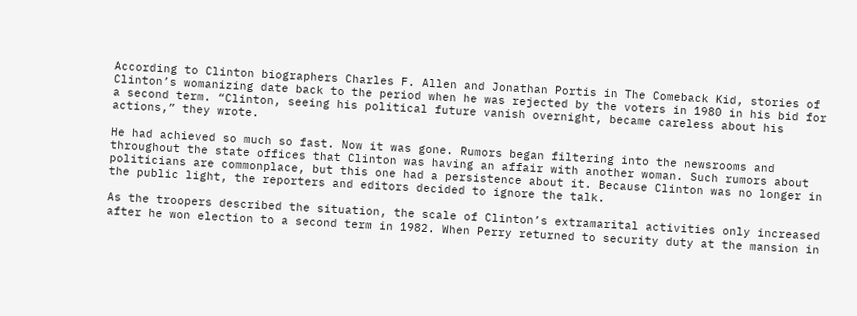According to Clinton biographers Charles F. Allen and Jonathan Portis in The Comeback Kid, stories of Clinton’s womanizing date back to the period when he was rejected by the voters in 1980 in his bid for a second term. “Clinton, seeing his political future vanish overnight, became careless about his actions,” they wrote.

He had achieved so much so fast. Now it was gone. Rumors began filtering into the newsrooms and throughout the state offices that Clinton was having an affair with another woman. Such rumors about politicians are commonplace, but this one had a persistence about it. Because Clinton was no longer in the public light, the reporters and editors decided to ignore the talk.

As the troopers described the situation, the scale of Clinton’s extramarital activities only increased after he won election to a second term in 1982. When Perry returned to security duty at the mansion in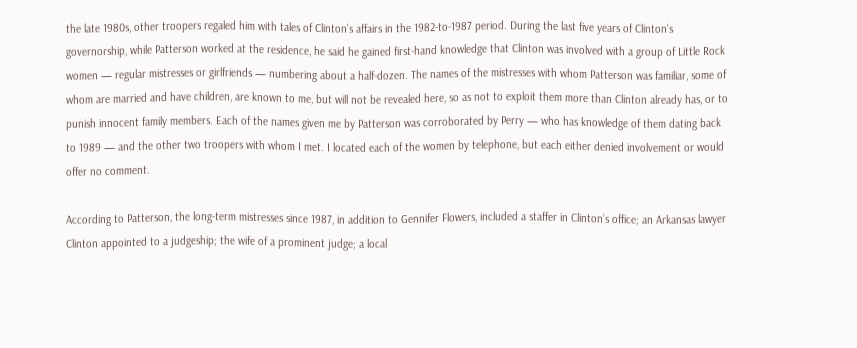the late 1980s, other troopers regaled him with tales of Clinton’s affairs in the 1982-to-1987 period. During the last five years of Clinton’s governorship, while Patterson worked at the residence, he said he gained first-hand knowledge that Clinton was involved with a group of Little Rock women — regular mistresses or girlfriends — numbering about a half-dozen. The names of the mistresses with whom Patterson was familiar, some of whom are married and have children, are known to me, but will not be revealed here, so as not to exploit them more than Clinton already has, or to punish innocent family members. Each of the names given me by Patterson was corroborated by Perry — who has knowledge of them dating back to 1989 — and the other two troopers with whom I met. I located each of the women by telephone, but each either denied involvement or would offer no comment.

According to Patterson, the long-term mistresses since 1987, in addition to Gennifer Flowers, included a staffer in Clinton’s office; an Arkansas lawyer Clinton appointed to a judgeship; the wife of a prominent judge; a local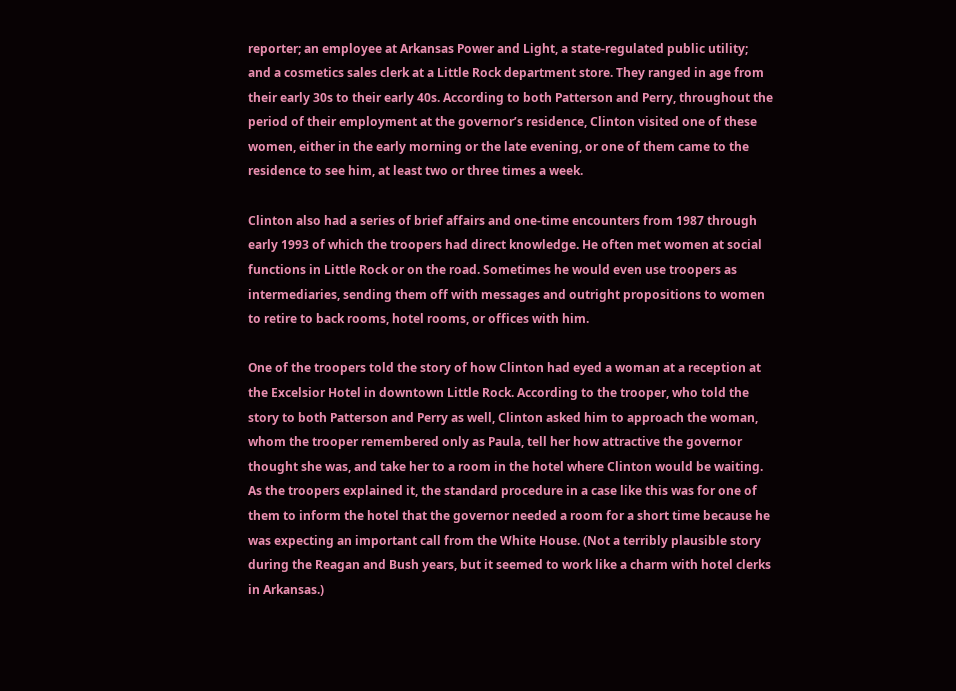reporter; an employee at Arkansas Power and Light, a state-regulated public utility; and a cosmetics sales clerk at a Little Rock department store. They ranged in age from their early 30s to their early 40s. According to both Patterson and Perry, throughout the period of their employment at the governor’s residence, Clinton visited one of these women, either in the early morning or the late evening, or one of them came to the residence to see him, at least two or three times a week.

Clinton also had a series of brief affairs and one-time encounters from 1987 through early 1993 of which the troopers had direct knowledge. He often met women at social functions in Little Rock or on the road. Sometimes he would even use troopers as intermediaries, sending them off with messages and outright propositions to women to retire to back rooms, hotel rooms, or offices with him.

One of the troopers told the story of how Clinton had eyed a woman at a reception at the Excelsior Hotel in downtown Little Rock. According to the trooper, who told the story to both Patterson and Perry as well, Clinton asked him to approach the woman, whom the trooper remembered only as Paula, tell her how attractive the governor thought she was, and take her to a room in the hotel where Clinton would be waiting. As the troopers explained it, the standard procedure in a case like this was for one of them to inform the hotel that the governor needed a room for a short time because he was expecting an important call from the White House. (Not a terribly plausible story during the Reagan and Bush years, but it seemed to work like a charm with hotel clerks in Arkansas.)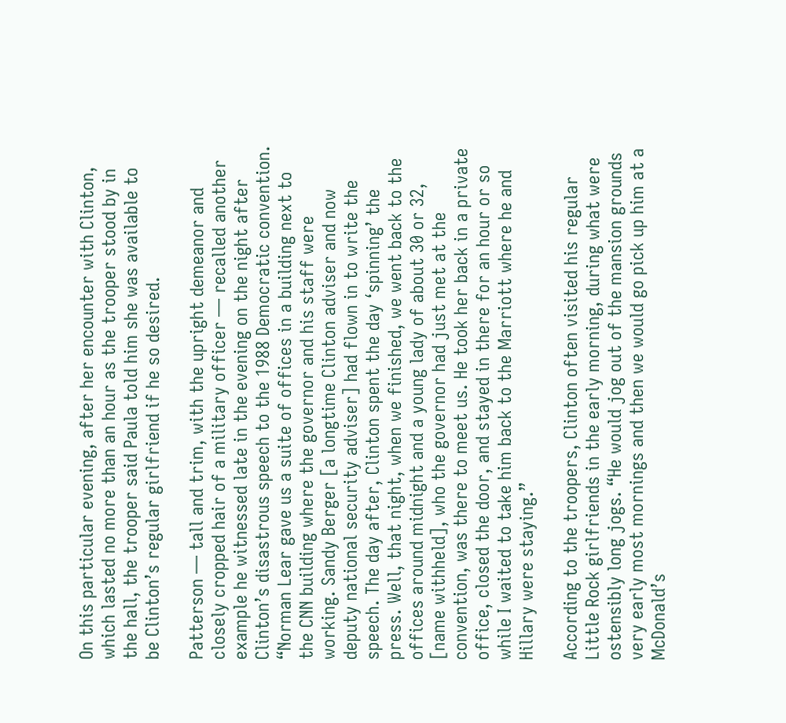On this particular evening, after her encounter with Clinton, which lasted no more than an hour as the trooper stood by in the hall, the trooper said Paula told him she was available to be Clinton’s regular girlfriend if he so desired.

Patterson — tall and trim, with the upright demeanor and closely cropped hair of a military officer — recalled another example he witnessed late in the evening on the night after Clinton’s disastrous speech to the 1988 Democratic convention. “Norman Lear gave us a suite of offices in a building next to the CNN building where the governor and his staff were working. Sandy Berger [a longtime Clinton adviser and now deputy national security adviser] had flown in to write the speech. The day after, Clinton spent the day ‘spinning’ the press. Well, that night, when we finished, we went back to the offices around midnight and a young lady of about 30 or 32, [name withheld], who the governor had just met at the convention, was there to meet us. He took her back in a private office, closed the door, and stayed in there for an hour or so while I waited to take him back to the Marriott where he and Hillary were staying.”

According to the troopers, Clinton often visited his regular Little Rock girlfriends in the early morning, during what were ostensibly long jogs. “He would jog out of the mansion grounds very early most mornings and then we would go pick up him at a McDonald’s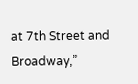at 7th Street and Broadway,”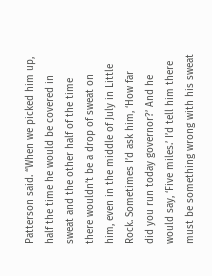Patterson said. “When we picked him up, half the time he would be covered in sweat and the other half of the time there wouldn’t be a drop of sweat on him, even in the middle of July in Little Rock. Sometimes I’d ask him, ‘How far did you run today governor?’ And he would say, ‘Five miles.’ I’d tell him there must be something wrong with his sweat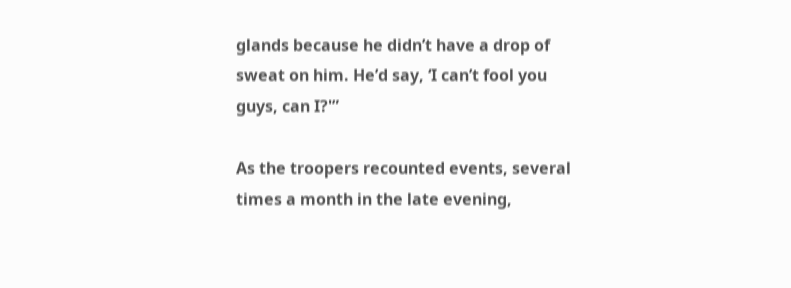glands because he didn’t have a drop of sweat on him. He’d say, ‘I can’t fool you guys, can I?'”

As the troopers recounted events, several times a month in the late evening,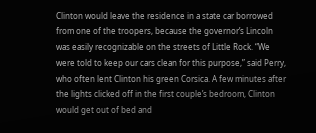Clinton would leave the residence in a state car borrowed from one of the troopers, because the governor’s Lincoln was easily recognizable on the streets of Little Rock. “We were told to keep our cars clean for this purpose,” said Perry, who often lent Clinton his green Corsica. A few minutes after the lights clicked off in the first couple’s bedroom, Clinton would get out of bed and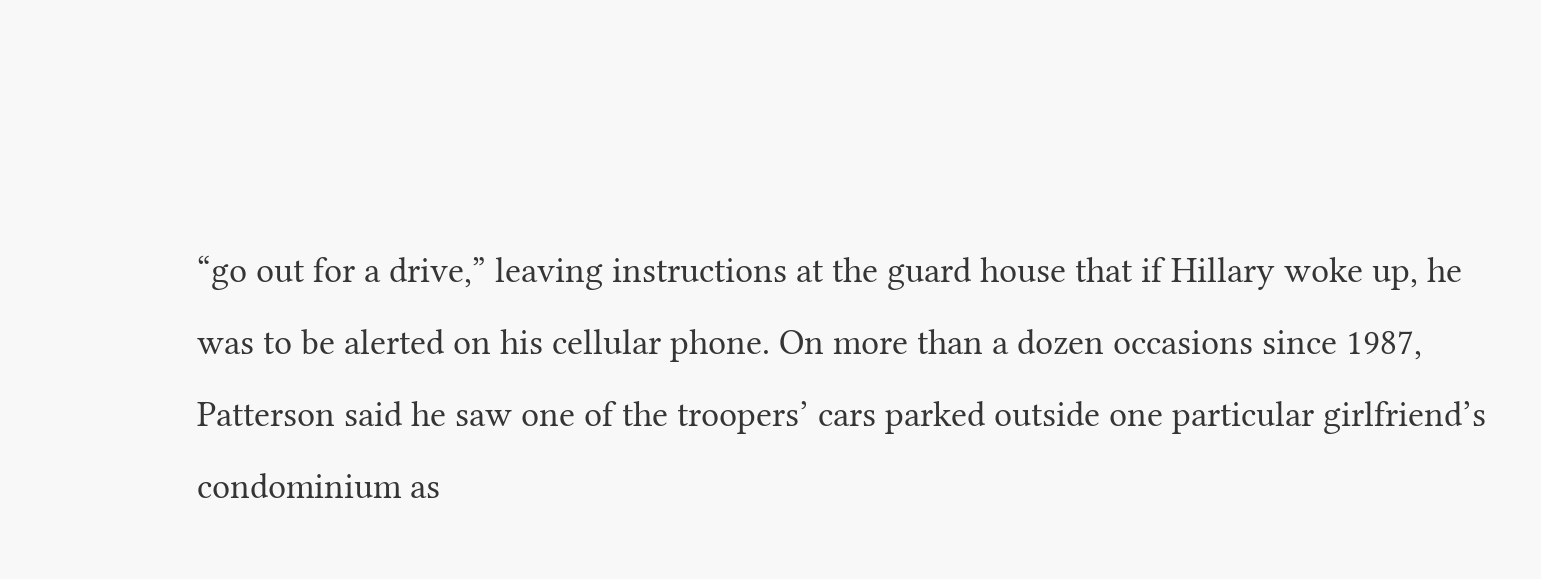“go out for a drive,” leaving instructions at the guard house that if Hillary woke up, he was to be alerted on his cellular phone. On more than a dozen occasions since 1987, Patterson said he saw one of the troopers’ cars parked outside one particular girlfriend’s condominium as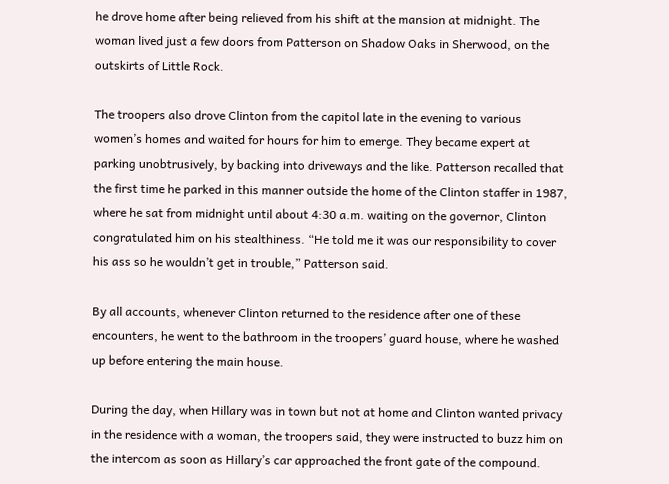he drove home after being relieved from his shift at the mansion at midnight. The woman lived just a few doors from Patterson on Shadow Oaks in Sherwood, on the outskirts of Little Rock.

The troopers also drove Clinton from the capitol late in the evening to various women’s homes and waited for hours for him to emerge. They became expert at parking unobtrusively, by backing into driveways and the like. Patterson recalled that the first time he parked in this manner outside the home of the Clinton staffer in 1987, where he sat from midnight until about 4:30 a.m. waiting on the governor, Clinton congratulated him on his stealthiness. “He told me it was our responsibility to cover his ass so he wouldn’t get in trouble,” Patterson said.

By all accounts, whenever Clinton returned to the residence after one of these encounters, he went to the bathroom in the troopers’ guard house, where he washed up before entering the main house.

During the day, when Hillary was in town but not at home and Clinton wanted privacy in the residence with a woman, the troopers said, they were instructed to buzz him on the intercom as soon as Hillary’s car approached the front gate of the compound.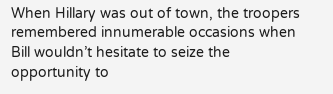When Hillary was out of town, the troopers remembered innumerable occasions when Bill wouldn’t hesitate to seize the opportunity to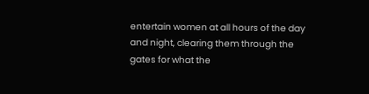entertain women at all hours of the day and night, clearing them through the gates for what the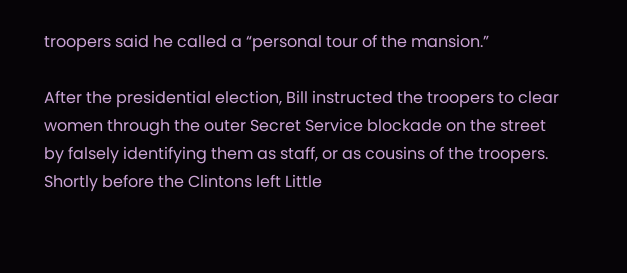troopers said he called a “personal tour of the mansion.”

After the presidential election, Bill instructed the troopers to clear women through the outer Secret Service blockade on the street by falsely identifying them as staff, or as cousins of the troopers. Shortly before the Clintons left Little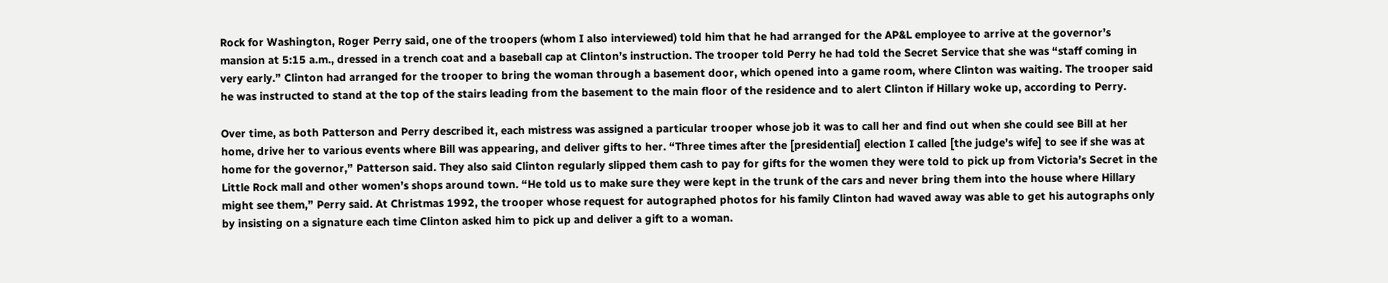Rock for Washington, Roger Perry said, one of the troopers (whom I also interviewed) told him that he had arranged for the AP&L employee to arrive at the governor’s mansion at 5:15 a.m., dressed in a trench coat and a baseball cap at Clinton’s instruction. The trooper told Perry he had told the Secret Service that she was “staff coming in very early.” Clinton had arranged for the trooper to bring the woman through a basement door, which opened into a game room, where Clinton was waiting. The trooper said he was instructed to stand at the top of the stairs leading from the basement to the main floor of the residence and to alert Clinton if Hillary woke up, according to Perry.

Over time, as both Patterson and Perry described it, each mistress was assigned a particular trooper whose job it was to call her and find out when she could see Bill at her home, drive her to various events where Bill was appearing, and deliver gifts to her. “Three times after the [presidential] election I called [the judge’s wife] to see if she was at home for the governor,” Patterson said. They also said Clinton regularly slipped them cash to pay for gifts for the women they were told to pick up from Victoria’s Secret in the Little Rock mall and other women’s shops around town. “He told us to make sure they were kept in the trunk of the cars and never bring them into the house where Hillary might see them,” Perry said. At Christmas 1992, the trooper whose request for autographed photos for his family Clinton had waved away was able to get his autographs only by insisting on a signature each time Clinton asked him to pick up and deliver a gift to a woman.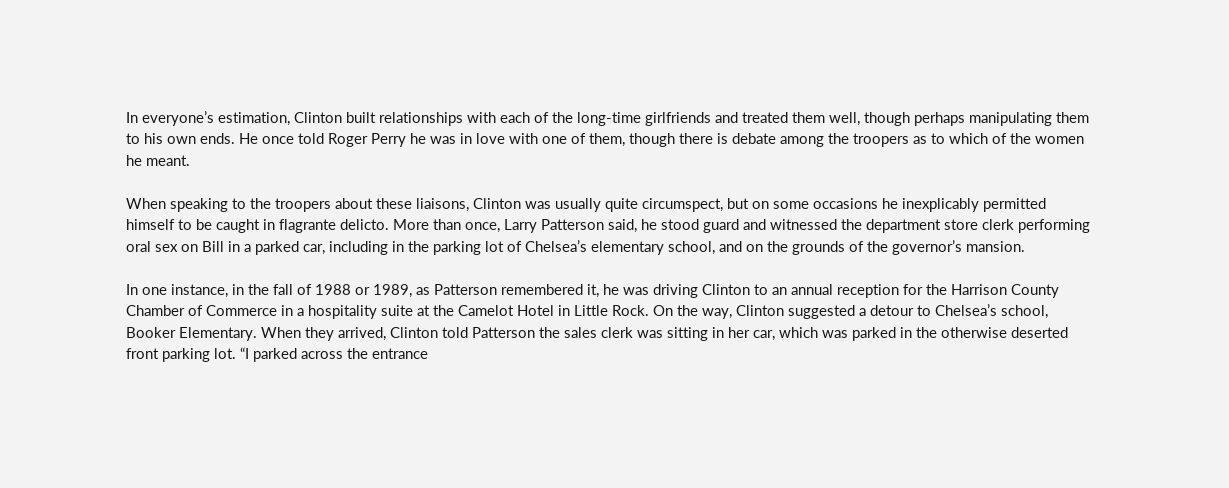In everyone’s estimation, Clinton built relationships with each of the long-time girlfriends and treated them well, though perhaps manipulating them to his own ends. He once told Roger Perry he was in love with one of them, though there is debate among the troopers as to which of the women he meant.

When speaking to the troopers about these liaisons, Clinton was usually quite circumspect, but on some occasions he inexplicably permitted himself to be caught in flagrante delicto. More than once, Larry Patterson said, he stood guard and witnessed the department store clerk performing oral sex on Bill in a parked car, including in the parking lot of Chelsea’s elementary school, and on the grounds of the governor’s mansion.

In one instance, in the fall of 1988 or 1989, as Patterson remembered it, he was driving Clinton to an annual reception for the Harrison County Chamber of Commerce in a hospitality suite at the Camelot Hotel in Little Rock. On the way, Clinton suggested a detour to Chelsea’s school, Booker Elementary. When they arrived, Clinton told Patterson the sales clerk was sitting in her car, which was parked in the otherwise deserted front parking lot. “I parked across the entrance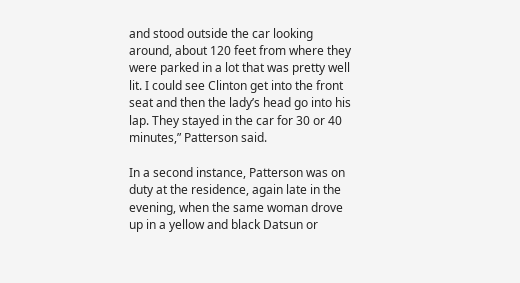and stood outside the car looking around, about 120 feet from where they were parked in a lot that was pretty well lit. I could see Clinton get into the front seat and then the lady’s head go into his lap. They stayed in the car for 30 or 40 minutes,” Patterson said.

In a second instance, Patterson was on duty at the residence, again late in the evening, when the same woman drove up in a yellow and black Datsun or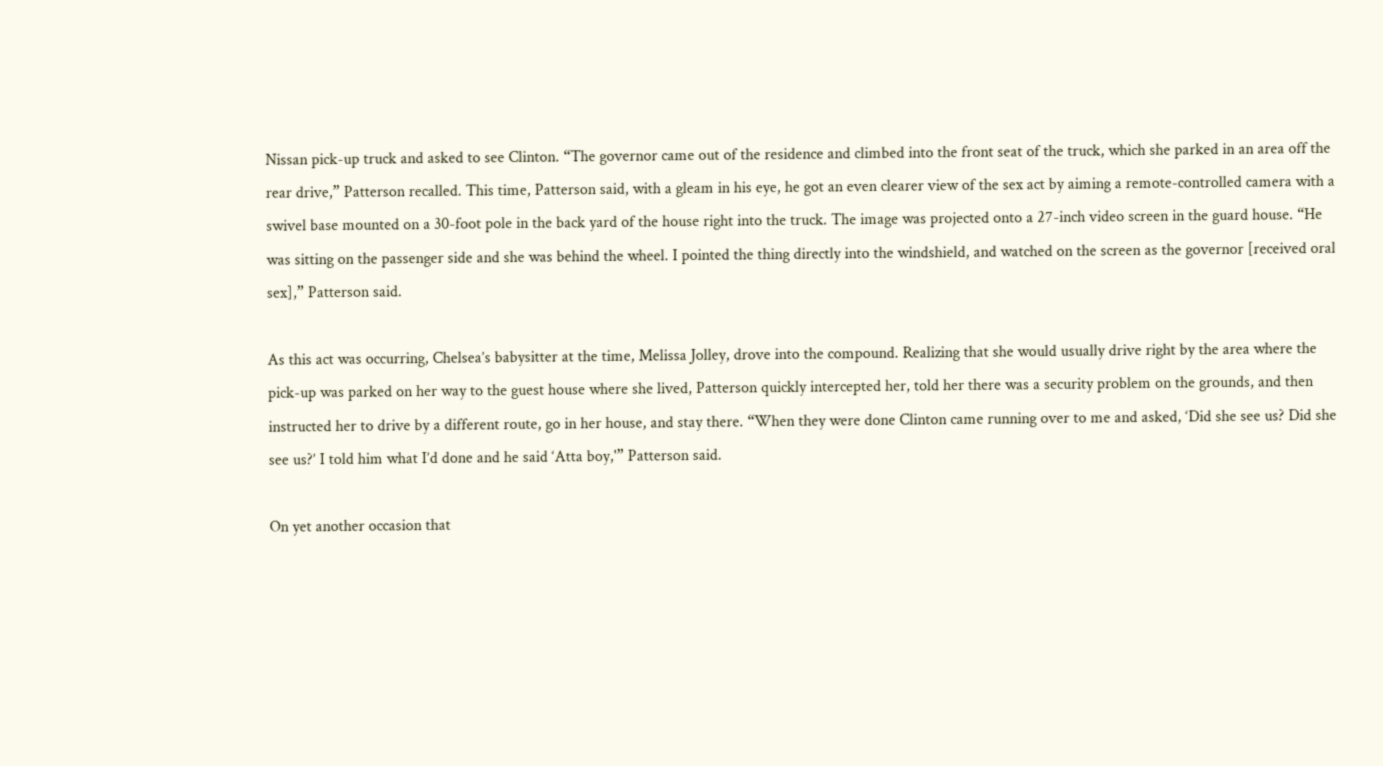Nissan pick-up truck and asked to see Clinton. “The governor came out of the residence and climbed into the front seat of the truck, which she parked in an area off the rear drive,” Patterson recalled. This time, Patterson said, with a gleam in his eye, he got an even clearer view of the sex act by aiming a remote-controlled camera with a swivel base mounted on a 30-foot pole in the back yard of the house right into the truck. The image was projected onto a 27-inch video screen in the guard house. “He was sitting on the passenger side and she was behind the wheel. I pointed the thing directly into the windshield, and watched on the screen as the governor [received oral sex],” Patterson said.

As this act was occurring, Chelsea’s babysitter at the time, Melissa Jolley, drove into the compound. Realizing that she would usually drive right by the area where the pick-up was parked on her way to the guest house where she lived, Patterson quickly intercepted her, told her there was a security problem on the grounds, and then instructed her to drive by a different route, go in her house, and stay there. “When they were done Clinton came running over to me and asked, ‘Did she see us? Did she see us?’ I told him what I’d done and he said ‘Atta boy,'” Patterson said.

On yet another occasion that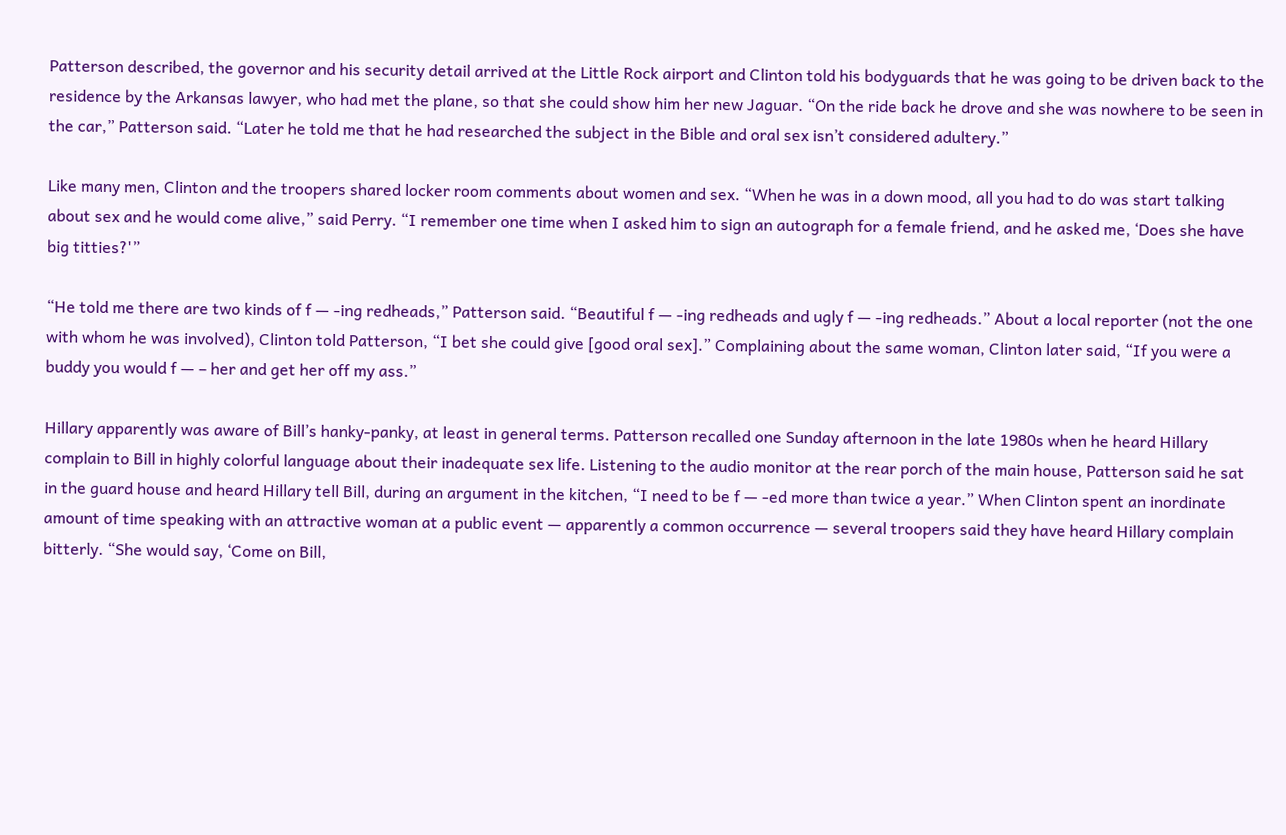Patterson described, the governor and his security detail arrived at the Little Rock airport and Clinton told his bodyguards that he was going to be driven back to the residence by the Arkansas lawyer, who had met the plane, so that she could show him her new Jaguar. “On the ride back he drove and she was nowhere to be seen in the car,” Patterson said. “Later he told me that he had researched the subject in the Bible and oral sex isn’t considered adultery.”

Like many men, Clinton and the troopers shared locker room comments about women and sex. “When he was in a down mood, all you had to do was start talking about sex and he would come alive,” said Perry. “I remember one time when I asked him to sign an autograph for a female friend, and he asked me, ‘Does she have big titties?'”

“He told me there are two kinds of f — -ing redheads,” Patterson said. “Beautiful f — -ing redheads and ugly f — -ing redheads.” About a local reporter (not the one with whom he was involved), Clinton told Patterson, “I bet she could give [good oral sex].” Complaining about the same woman, Clinton later said, “If you were a buddy you would f — – her and get her off my ass.”

Hillary apparently was aware of Bill’s hanky-panky, at least in general terms. Patterson recalled one Sunday afternoon in the late 1980s when he heard Hillary complain to Bill in highly colorful language about their inadequate sex life. Listening to the audio monitor at the rear porch of the main house, Patterson said he sat in the guard house and heard Hillary tell Bill, during an argument in the kitchen, “I need to be f — -ed more than twice a year.” When Clinton spent an inordinate amount of time speaking with an attractive woman at a public event — apparently a common occurrence — several troopers said they have heard Hillary complain bitterly. “She would say, ‘Come on Bill,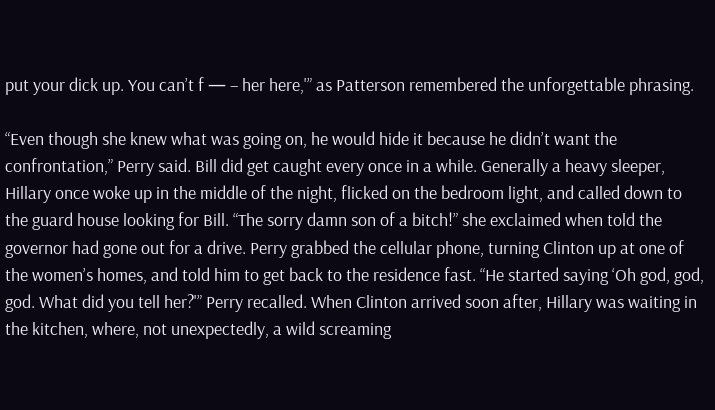put your dick up. You can’t f — – her here,'” as Patterson remembered the unforgettable phrasing.

“Even though she knew what was going on, he would hide it because he didn’t want the confrontation,” Perry said. Bill did get caught every once in a while. Generally a heavy sleeper, Hillary once woke up in the middle of the night, flicked on the bedroom light, and called down to the guard house looking for Bill. “The sorry damn son of a bitch!” she exclaimed when told the governor had gone out for a drive. Perry grabbed the cellular phone, turning Clinton up at one of the women’s homes, and told him to get back to the residence fast. “He started saying ‘Oh god, god, god. What did you tell her?'” Perry recalled. When Clinton arrived soon after, Hillary was waiting in the kitchen, where, not unexpectedly, a wild screaming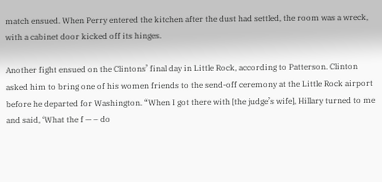match ensued. When Perry entered the kitchen after the dust had settled, the room was a wreck, with a cabinet door kicked off its hinges.

Another fight ensued on the Clintons’ final day in Little Rock, according to Patterson. Clinton asked him to bring one of his women friends to the send-off ceremony at the Little Rock airport before he departed for Washington. “When I got there with [the judge’s wife], Hillary turned to me and said, ‘What the f — – do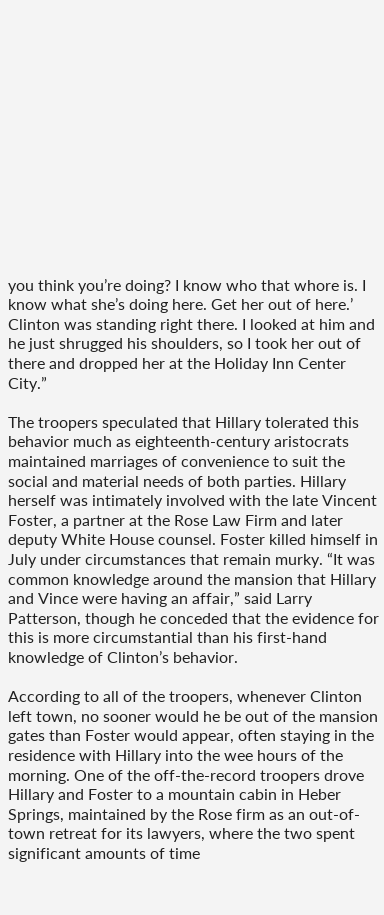you think you’re doing? I know who that whore is. I know what she’s doing here. Get her out of here.’ Clinton was standing right there. I looked at him and he just shrugged his shoulders, so I took her out of there and dropped her at the Holiday Inn Center City.”

The troopers speculated that Hillary tolerated this behavior much as eighteenth-century aristocrats maintained marriages of convenience to suit the social and material needs of both parties. Hillary herself was intimately involved with the late Vincent Foster, a partner at the Rose Law Firm and later deputy White House counsel. Foster killed himself in July under circumstances that remain murky. “It was common knowledge around the mansion that Hillary and Vince were having an affair,” said Larry Patterson, though he conceded that the evidence for this is more circumstantial than his first-hand knowledge of Clinton’s behavior.

According to all of the troopers, whenever Clinton left town, no sooner would he be out of the mansion gates than Foster would appear, often staying in the residence with Hillary into the wee hours of the morning. One of the off-the-record troopers drove Hillary and Foster to a mountain cabin in Heber Springs, maintained by the Rose firm as an out-of-town retreat for its lawyers, where the two spent significant amounts of time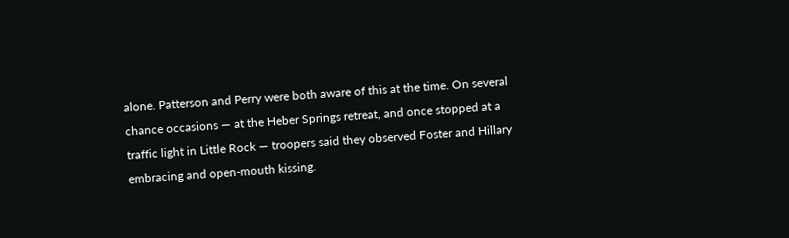alone. Patterson and Perry were both aware of this at the time. On several chance occasions — at the Heber Springs retreat, and once stopped at a traffic light in Little Rock — troopers said they observed Foster and Hillary embracing and open-mouth kissing.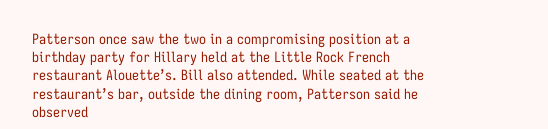Patterson once saw the two in a compromising position at a birthday party for Hillary held at the Little Rock French restaurant Alouette’s. Bill also attended. While seated at the restaurant’s bar, outside the dining room, Patterson said he observed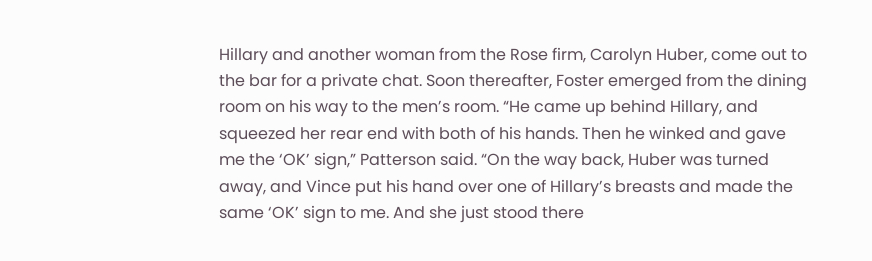Hillary and another woman from the Rose firm, Carolyn Huber, come out to the bar for a private chat. Soon thereafter, Foster emerged from the dining room on his way to the men’s room. “He came up behind Hillary, and squeezed her rear end with both of his hands. Then he winked and gave me the ‘OK’ sign,” Patterson said. “On the way back, Huber was turned away, and Vince put his hand over one of Hillary’s breasts and made the same ‘OK’ sign to me. And she just stood there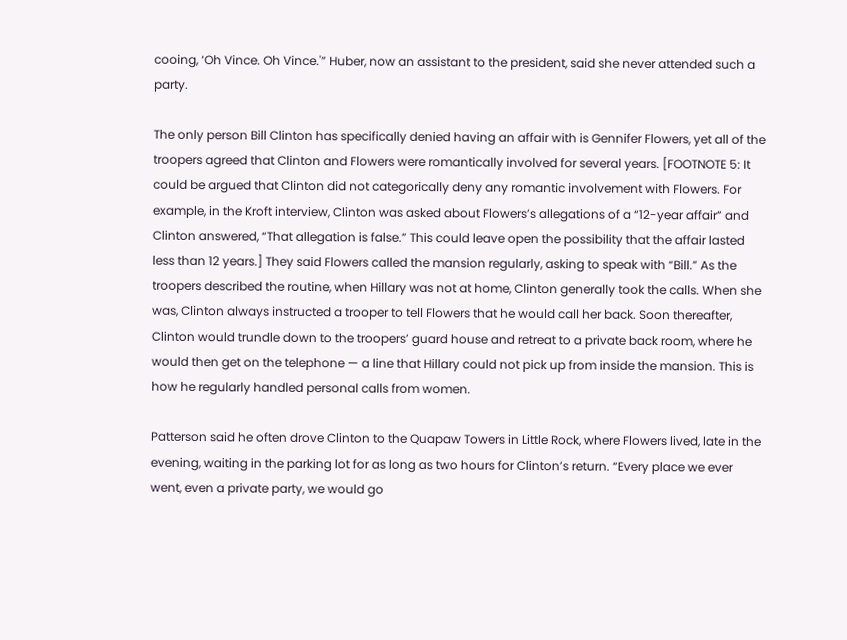cooing, ‘Oh Vince. Oh Vince.'” Huber, now an assistant to the president, said she never attended such a party.

The only person Bill Clinton has specifically denied having an affair with is Gennifer Flowers, yet all of the troopers agreed that Clinton and Flowers were romantically involved for several years. [FOOTNOTE 5: It could be argued that Clinton did not categorically deny any romantic involvement with Flowers. For example, in the Kroft interview, Clinton was asked about Flowers’s allegations of a “12-year affair” and Clinton answered, “That allegation is false.” This could leave open the possibility that the affair lasted less than 12 years.] They said Flowers called the mansion regularly, asking to speak with “Bill.” As the troopers described the routine, when Hillary was not at home, Clinton generally took the calls. When she was, Clinton always instructed a trooper to tell Flowers that he would call her back. Soon thereafter, Clinton would trundle down to the troopers’ guard house and retreat to a private back room, where he would then get on the telephone — a line that Hillary could not pick up from inside the mansion. This is how he regularly handled personal calls from women.

Patterson said he often drove Clinton to the Quapaw Towers in Little Rock, where Flowers lived, late in the evening, waiting in the parking lot for as long as two hours for Clinton’s return. “Every place we ever went, even a private party, we would go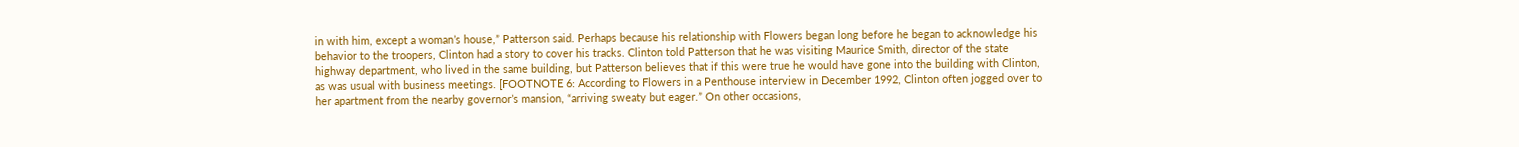in with him, except a woman’s house,” Patterson said. Perhaps because his relationship with Flowers began long before he began to acknowledge his behavior to the troopers, Clinton had a story to cover his tracks. Clinton told Patterson that he was visiting Maurice Smith, director of the state highway department, who lived in the same building, but Patterson believes that if this were true he would have gone into the building with Clinton, as was usual with business meetings. [FOOTNOTE 6: According to Flowers in a Penthouse interview in December 1992, Clinton often jogged over to her apartment from the nearby governor’s mansion, “arriving sweaty but eager.” On other occasions,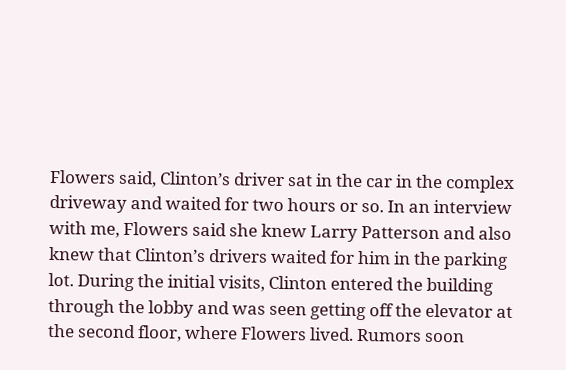Flowers said, Clinton’s driver sat in the car in the complex driveway and waited for two hours or so. In an interview with me, Flowers said she knew Larry Patterson and also knew that Clinton’s drivers waited for him in the parking lot. During the initial visits, Clinton entered the building through the lobby and was seen getting off the elevator at the second floor, where Flowers lived. Rumors soon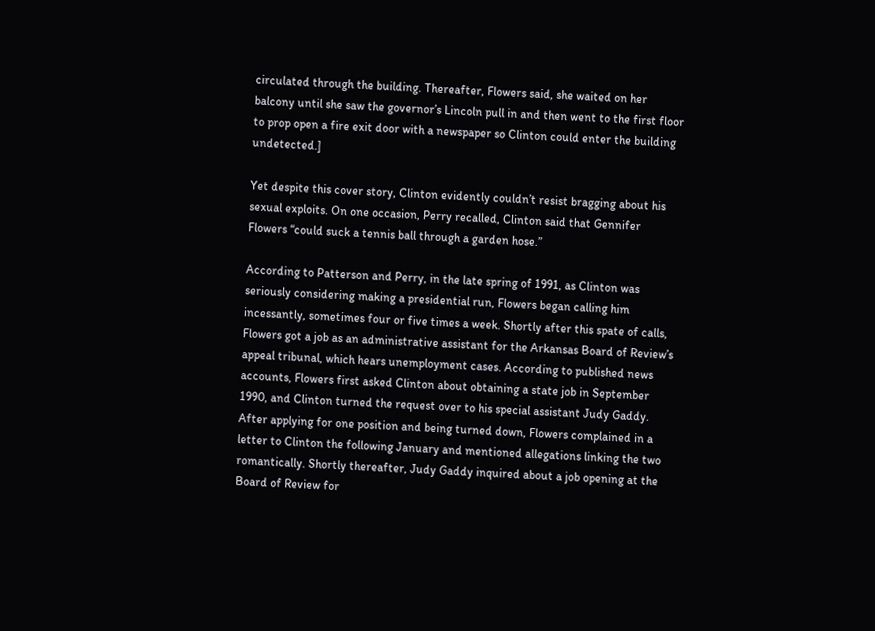circulated through the building. Thereafter, Flowers said, she waited on her balcony until she saw the governor’s Lincoln pull in and then went to the first floor to prop open a fire exit door with a newspaper so Clinton could enter the building undetected.]

Yet despite this cover story, Clinton evidently couldn’t resist bragging about his sexual exploits. On one occasion, Perry recalled, Clinton said that Gennifer Flowers “could suck a tennis ball through a garden hose.”

According to Patterson and Perry, in the late spring of 1991, as Clinton was seriously considering making a presidential run, Flowers began calling him incessantly, sometimes four or five times a week. Shortly after this spate of calls, Flowers got a job as an administrative assistant for the Arkansas Board of Review’s appeal tribunal, which hears unemployment cases. According to published news accounts, Flowers first asked Clinton about obtaining a state job in September 1990, and Clinton turned the request over to his special assistant Judy Gaddy. After applying for one position and being turned down, Flowers complained in a letter to Clinton the following January and mentioned allegations linking the two romantically. Shortly thereafter, Judy Gaddy inquired about a job opening at the Board of Review for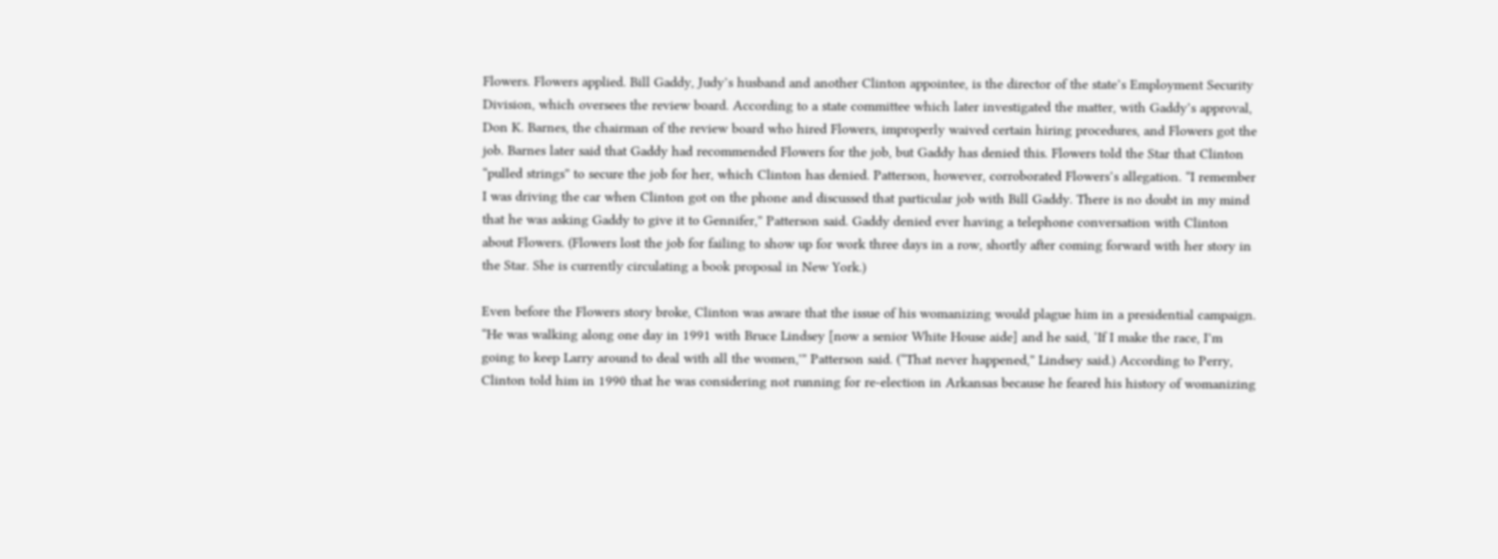Flowers. Flowers applied. Bill Gaddy, Judy’s husband and another Clinton appointee, is the director of the state’s Employment Security Division, which oversees the review board. According to a state committee which later investigated the matter, with Gaddy’s approval, Don K. Barnes, the chairman of the review board who hired Flowers, improperly waived certain hiring procedures, and Flowers got the job. Barnes later said that Gaddy had recommended Flowers for the job, but Gaddy has denied this. Flowers told the Star that Clinton “pulled strings” to secure the job for her, which Clinton has denied. Patterson, however, corroborated Flowers’s allegation. “I remember I was driving the car when Clinton got on the phone and discussed that particular job with Bill Gaddy. There is no doubt in my mind that he was asking Gaddy to give it to Gennifer,” Patterson said. Gaddy denied ever having a telephone conversation with Clinton about Flowers. (Flowers lost the job for failing to show up for work three days in a row, shortly after coming forward with her story in the Star. She is currently circulating a book proposal in New York.)

Even before the Flowers story broke, Clinton was aware that the issue of his womanizing would plague him in a presidential campaign. “He was walking along one day in 1991 with Bruce Lindsey [now a senior White House aide] and he said, ‘If I make the race, I’m going to keep Larry around to deal with all the women,'” Patterson said. (“That never happened,” Lindsey said.) According to Perry, Clinton told him in 1990 that he was considering not running for re-election in Arkansas because he feared his history of womanizing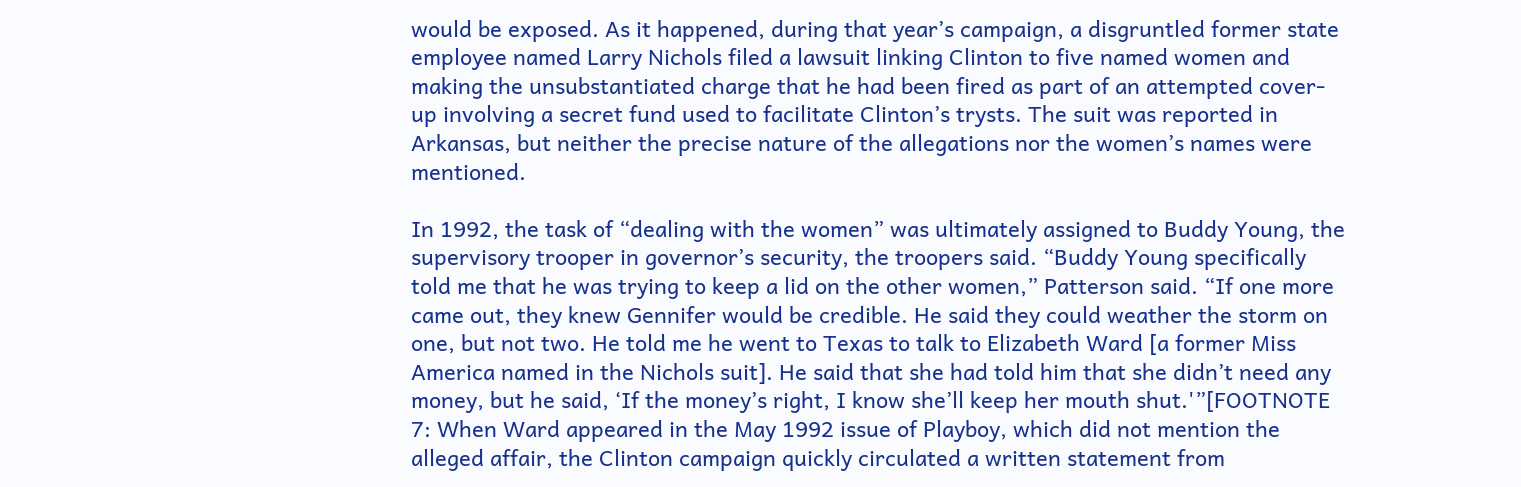would be exposed. As it happened, during that year’s campaign, a disgruntled former state employee named Larry Nichols filed a lawsuit linking Clinton to five named women and making the unsubstantiated charge that he had been fired as part of an attempted cover-up involving a secret fund used to facilitate Clinton’s trysts. The suit was reported in Arkansas, but neither the precise nature of the allegations nor the women’s names were mentioned.

In 1992, the task of “dealing with the women” was ultimately assigned to Buddy Young, the supervisory trooper in governor’s security, the troopers said. “Buddy Young specifically told me that he was trying to keep a lid on the other women,” Patterson said. “If one more came out, they knew Gennifer would be credible. He said they could weather the storm on one, but not two. He told me he went to Texas to talk to Elizabeth Ward [a former Miss America named in the Nichols suit]. He said that she had told him that she didn’t need any money, but he said, ‘If the money’s right, I know she’ll keep her mouth shut.'”[FOOTNOTE 7: When Ward appeared in the May 1992 issue of Playboy, which did not mention the alleged affair, the Clinton campaign quickly circulated a written statement from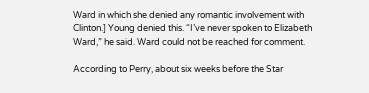Ward in which she denied any romantic involvement with Clinton.] Young denied this. “I’ve never spoken to Elizabeth Ward,” he said. Ward could not be reached for comment.

According to Perry, about six weeks before the Star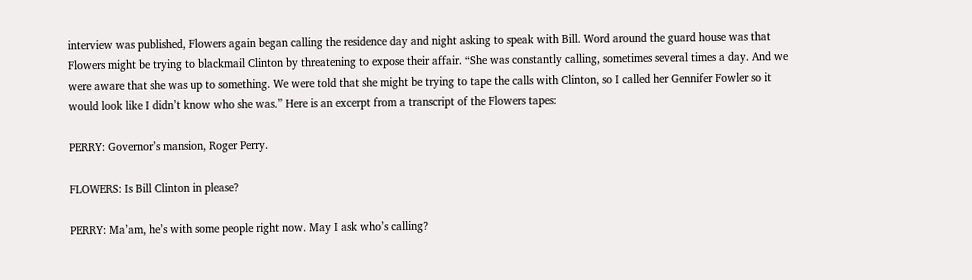interview was published, Flowers again began calling the residence day and night asking to speak with Bill. Word around the guard house was that Flowers might be trying to blackmail Clinton by threatening to expose their affair. “She was constantly calling, sometimes several times a day. And we were aware that she was up to something. We were told that she might be trying to tape the calls with Clinton, so I called her Gennifer Fowler so it would look like I didn’t know who she was.” Here is an excerpt from a transcript of the Flowers tapes:

PERRY: Governor’s mansion, Roger Perry.

FLOWERS: Is Bill Clinton in please?

PERRY: Ma’am, he’s with some people right now. May I ask who’s calling?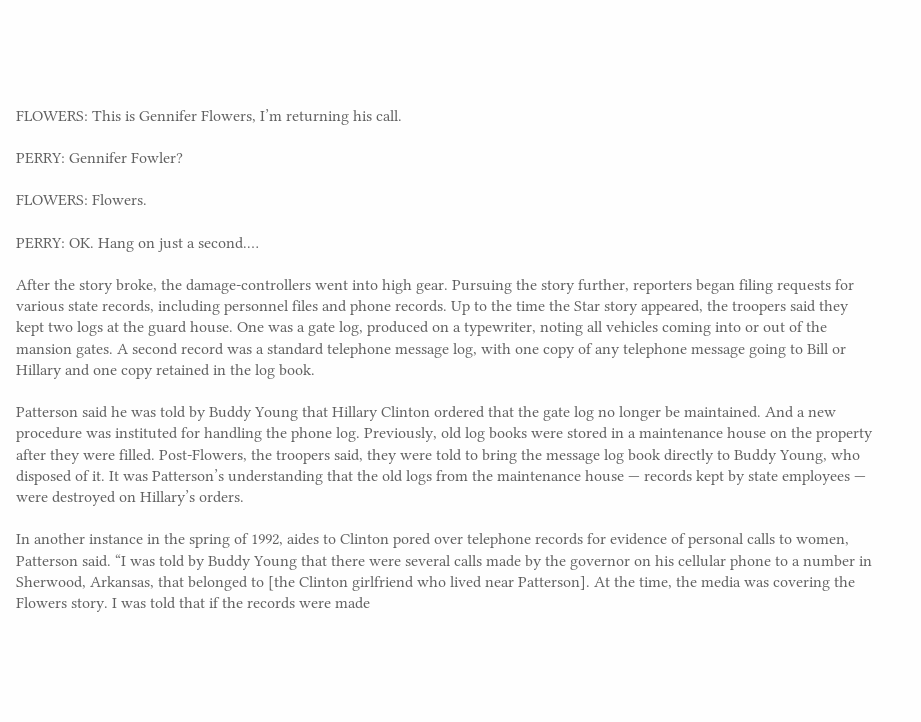FLOWERS: This is Gennifer Flowers, I’m returning his call.

PERRY: Gennifer Fowler?

FLOWERS: Flowers.

PERRY: OK. Hang on just a second.…

After the story broke, the damage-controllers went into high gear. Pursuing the story further, reporters began filing requests for various state records, including personnel files and phone records. Up to the time the Star story appeared, the troopers said they kept two logs at the guard house. One was a gate log, produced on a typewriter, noting all vehicles coming into or out of the mansion gates. A second record was a standard telephone message log, with one copy of any telephone message going to Bill or Hillary and one copy retained in the log book.

Patterson said he was told by Buddy Young that Hillary Clinton ordered that the gate log no longer be maintained. And a new procedure was instituted for handling the phone log. Previously, old log books were stored in a maintenance house on the property after they were filled. Post-Flowers, the troopers said, they were told to bring the message log book directly to Buddy Young, who disposed of it. It was Patterson’s understanding that the old logs from the maintenance house — records kept by state employees — were destroyed on Hillary’s orders.

In another instance in the spring of 1992, aides to Clinton pored over telephone records for evidence of personal calls to women, Patterson said. “I was told by Buddy Young that there were several calls made by the governor on his cellular phone to a number in Sherwood, Arkansas, that belonged to [the Clinton girlfriend who lived near Patterson]. At the time, the media was covering the Flowers story. I was told that if the records were made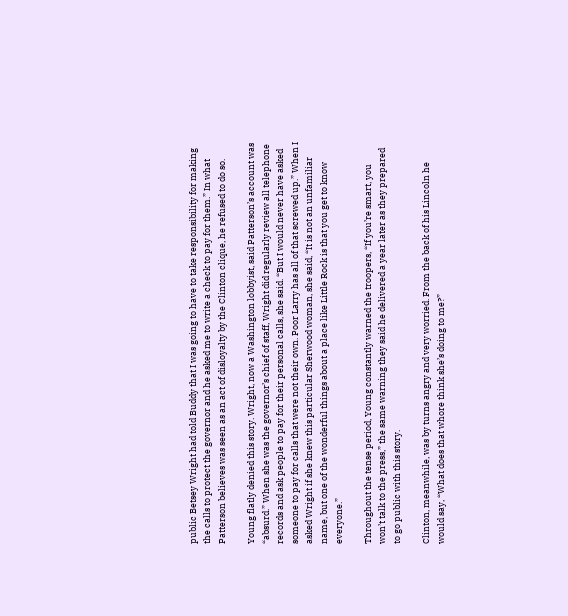public Betsey Wright had told Buddy that I was going to have to take responsibility for making the calls to protect the governor and he asked me to write a check to pay for them.” In what Patterson believes was seen as an act of disloyalty by the Clinton clique, he refused to do so.

Young flatly denied this story. Wright, now a Washington lobbyist, said Patterson’s account was “absurd.” When she was the governor’s chief of staff, Wright did regularly review all telephone records and ask people to pay for their personal calls, she said. “But I would never have asked someone to pay for calls that were not their own. Poor Larry has all of that screwed up.” When I asked Wright if she knew this particular Sherwood woman, she said, “It is not an unfamiliar name, but one of the wonderful things about a place like Little Rock is that you get to know everyone.”

Throughout the tense period, Young constantly warned the troopers, “If you’re smart, you won’t talk to the press,” the same warning they said he delivered a year later as they prepared to go public with this story.

Clinton, meanwhile, was by turns angry and very worried. From the back of his Lincoln he would say, “What does that whore think she’s doing to me?”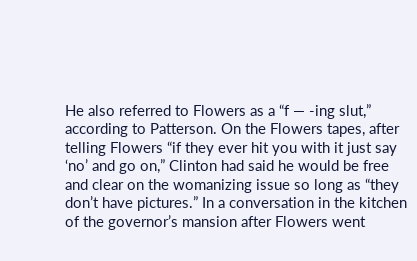He also referred to Flowers as a “f — -ing slut,” according to Patterson. On the Flowers tapes, after telling Flowers “if they ever hit you with it just say ‘no’ and go on,” Clinton had said he would be free and clear on the womanizing issue so long as “they don’t have pictures.” In a conversation in the kitchen of the governor’s mansion after Flowers went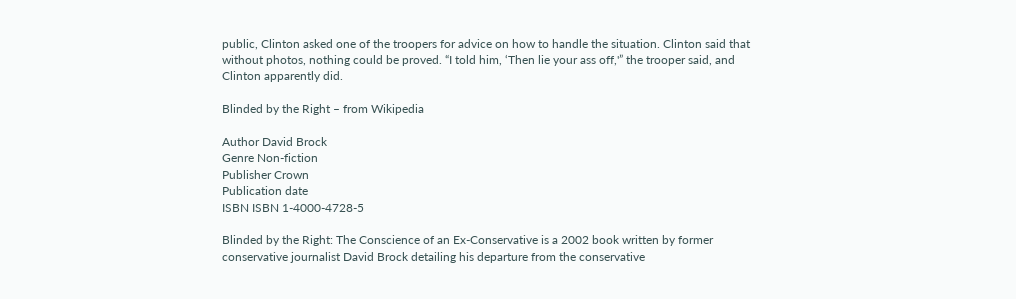public, Clinton asked one of the troopers for advice on how to handle the situation. Clinton said that without photos, nothing could be proved. “I told him, ‘Then lie your ass off,'” the trooper said, and Clinton apparently did.

Blinded by the Right – from Wikipedia

Author David Brock
Genre Non-fiction
Publisher Crown
Publication date
ISBN ISBN 1-4000-4728-5

Blinded by the Right: The Conscience of an Ex-Conservative is a 2002 book written by former conservative journalist David Brock detailing his departure from the conservative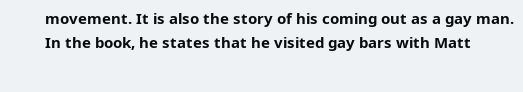movement. It is also the story of his coming out as a gay man. In the book, he states that he visited gay bars with Matt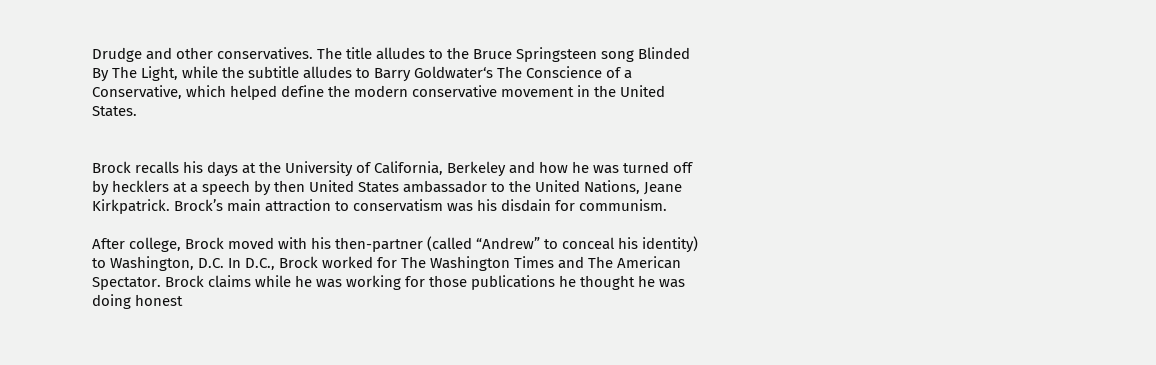Drudge and other conservatives. The title alludes to the Bruce Springsteen song Blinded By The Light, while the subtitle alludes to Barry Goldwater‘s The Conscience of a Conservative, which helped define the modern conservative movement in the United States.


Brock recalls his days at the University of California, Berkeley and how he was turned off by hecklers at a speech by then United States ambassador to the United Nations, Jeane Kirkpatrick. Brock’s main attraction to conservatism was his disdain for communism.

After college, Brock moved with his then-partner (called “Andrew” to conceal his identity) to Washington, D.C. In D.C., Brock worked for The Washington Times and The American Spectator. Brock claims while he was working for those publications he thought he was doing honest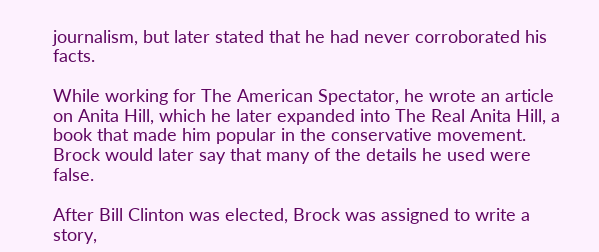journalism, but later stated that he had never corroborated his facts.

While working for The American Spectator, he wrote an article on Anita Hill, which he later expanded into The Real Anita Hill, a book that made him popular in the conservative movement. Brock would later say that many of the details he used were false.

After Bill Clinton was elected, Brock was assigned to write a story,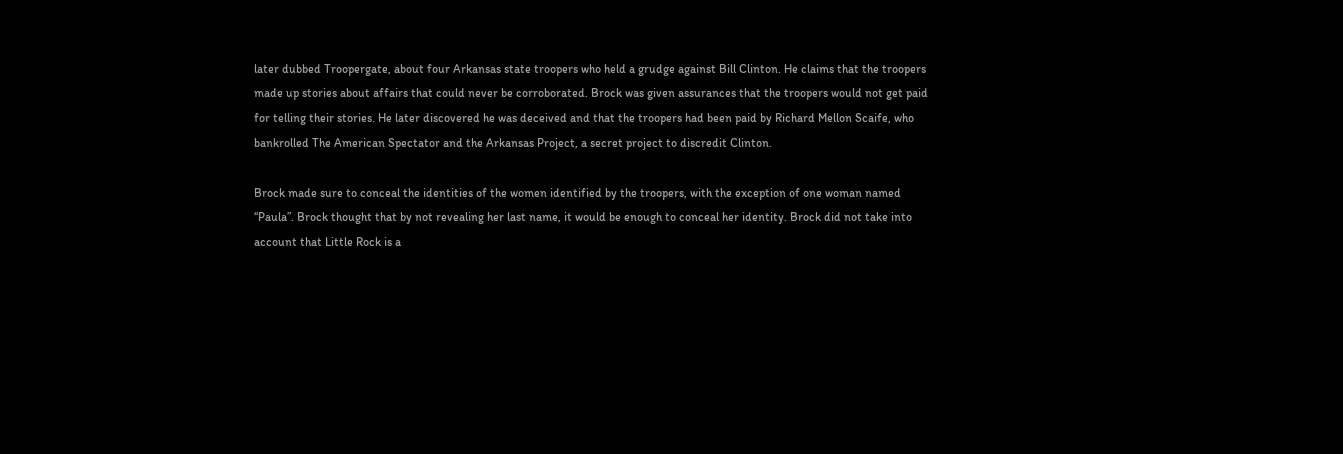later dubbed Troopergate, about four Arkansas state troopers who held a grudge against Bill Clinton. He claims that the troopers made up stories about affairs that could never be corroborated. Brock was given assurances that the troopers would not get paid for telling their stories. He later discovered he was deceived and that the troopers had been paid by Richard Mellon Scaife, who bankrolled The American Spectator and the Arkansas Project, a secret project to discredit Clinton.

Brock made sure to conceal the identities of the women identified by the troopers, with the exception of one woman named “Paula”. Brock thought that by not revealing her last name, it would be enough to conceal her identity. Brock did not take into account that Little Rock is a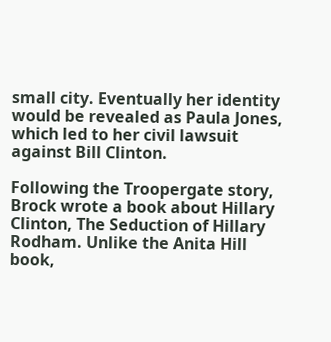small city. Eventually her identity would be revealed as Paula Jones, which led to her civil lawsuit against Bill Clinton.

Following the Troopergate story, Brock wrote a book about Hillary Clinton, The Seduction of Hillary Rodham. Unlike the Anita Hill book,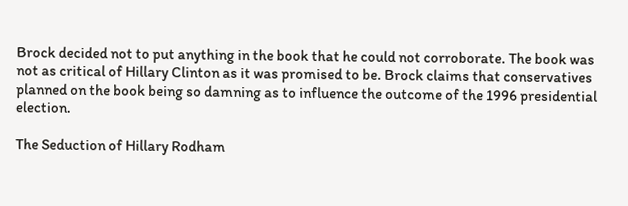Brock decided not to put anything in the book that he could not corroborate. The book was not as critical of Hillary Clinton as it was promised to be. Brock claims that conservatives planned on the book being so damning as to influence the outcome of the 1996 presidential election.

The Seduction of Hillary Rodham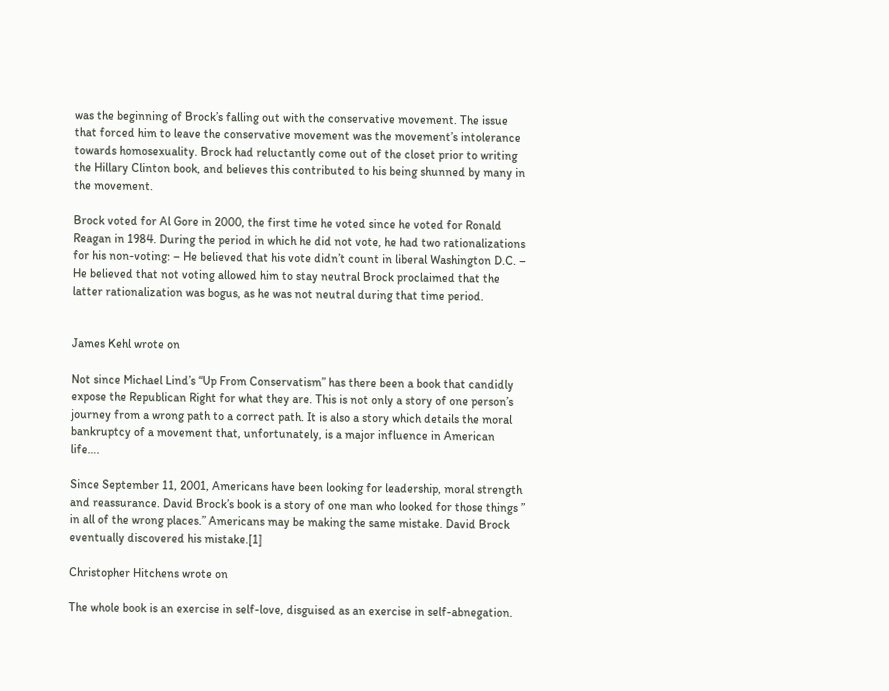was the beginning of Brock’s falling out with the conservative movement. The issue that forced him to leave the conservative movement was the movement’s intolerance towards homosexuality. Brock had reluctantly come out of the closet prior to writing the Hillary Clinton book, and believes this contributed to his being shunned by many in the movement.

Brock voted for Al Gore in 2000, the first time he voted since he voted for Ronald Reagan in 1984. During the period in which he did not vote, he had two rationalizations for his non-voting: – He believed that his vote didn’t count in liberal Washington D.C. – He believed that not voting allowed him to stay neutral Brock proclaimed that the latter rationalization was bogus, as he was not neutral during that time period.


James Kehl wrote on

Not since Michael Lind’s “Up From Conservatism” has there been a book that candidly expose the Republican Right for what they are. This is not only a story of one person’s journey from a wrong path to a correct path. It is also a story which details the moral bankruptcy of a movement that, unfortunately, is a major influence in American life….

Since September 11, 2001, Americans have been looking for leadership, moral strength and reassurance. David Brock’s book is a story of one man who looked for those things ” in all of the wrong places.” Americans may be making the same mistake. David Brock eventually discovered his mistake.[1]

Christopher Hitchens wrote on

The whole book is an exercise in self-love, disguised as an exercise in self-abnegation.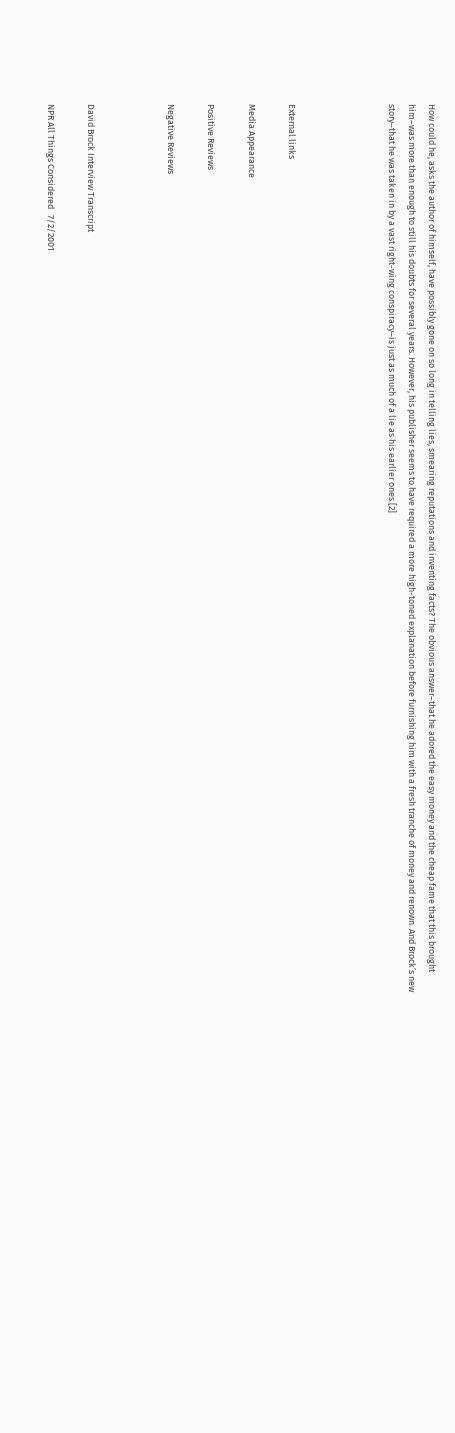How could he, asks the author of himself, have possibly gone on so long in telling lies, smearing reputations and inventing facts? The obvious answer–that he adored the easy money and the cheap fame that this brought him–was more than enough to still his doubts for several years. However, his publisher seems to have required a more high-toned explanation before furnishing him with a fresh tranche of money and renown. And Brock’s new story–that he was taken in by a vast right-wing conspiracy–is just as much of a lie as his earlier ones.[2]




External links

Media Appearance

Positive Reviews

Negative Reviews



David Brock Interview Transcript

NPR All Things Considered   7/2/2001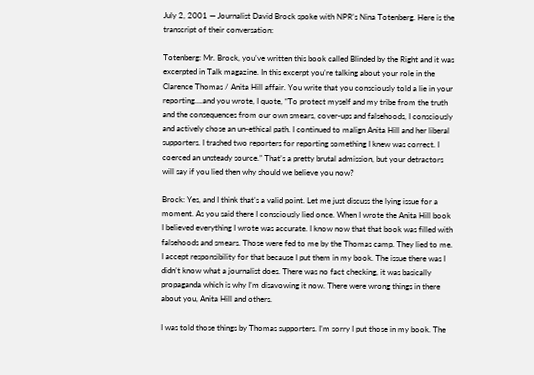July 2, 2001 — Journalist David Brock spoke with NPR’s Nina Totenberg. Here is the transcript of their conversation:

Totenberg: Mr. Brock, you’ve written this book called Blinded by the Right and it was excerpted in Talk magazine. In this excerpt you’re talking about your role in the Clarence Thomas / Anita Hill affair. You write that you consciously told a lie in your reporting….and you wrote, I quote, “To protect myself and my tribe from the truth and the consequences from our own smears, cover-ups and falsehoods, I consciously and actively chose an un-ethical path. I continued to malign Anita Hill and her liberal supporters. I trashed two reporters for reporting something I knew was correct. I coerced an unsteady source.” That’s a pretty brutal admission, but your detractors will say if you lied then why should we believe you now?

Brock: Yes, and I think that’s a valid point. Let me just discuss the lying issue for a moment. As you said there I consciously lied once. When I wrote the Anita Hill book I believed everything I wrote was accurate. I know now that that book was filled with falsehoods and smears. Those were fed to me by the Thomas camp. They lied to me. I accept responsibility for that because I put them in my book. The issue there was I didn’t know what a journalist does. There was no fact checking, it was basically propaganda which is why I’m disavowing it now. There were wrong things in there about you, Anita Hill and others.

I was told those things by Thomas supporters. I’m sorry I put those in my book. The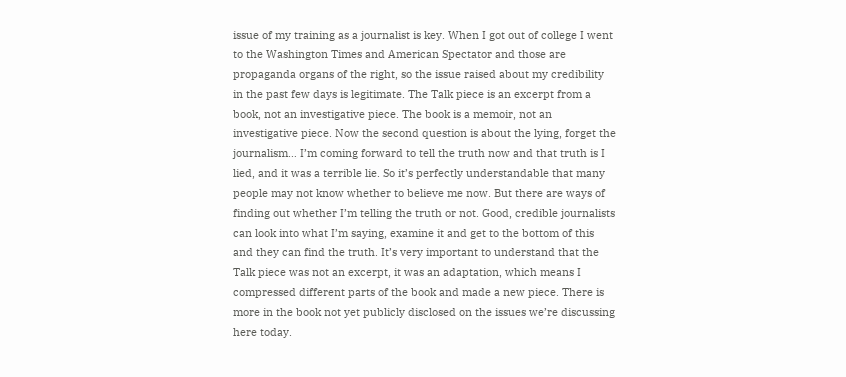issue of my training as a journalist is key. When I got out of college I went to the Washington Times and American Spectator and those are propaganda organs of the right, so the issue raised about my credibility in the past few days is legitimate. The Talk piece is an excerpt from a book, not an investigative piece. The book is a memoir, not an investigative piece. Now the second question is about the lying, forget the journalism… I’m coming forward to tell the truth now and that truth is I lied, and it was a terrible lie. So it’s perfectly understandable that many people may not know whether to believe me now. But there are ways of finding out whether I’m telling the truth or not. Good, credible journalists can look into what I’m saying, examine it and get to the bottom of this and they can find the truth. It’s very important to understand that the Talk piece was not an excerpt, it was an adaptation, which means I compressed different parts of the book and made a new piece. There is more in the book not yet publicly disclosed on the issues we’re discussing here today.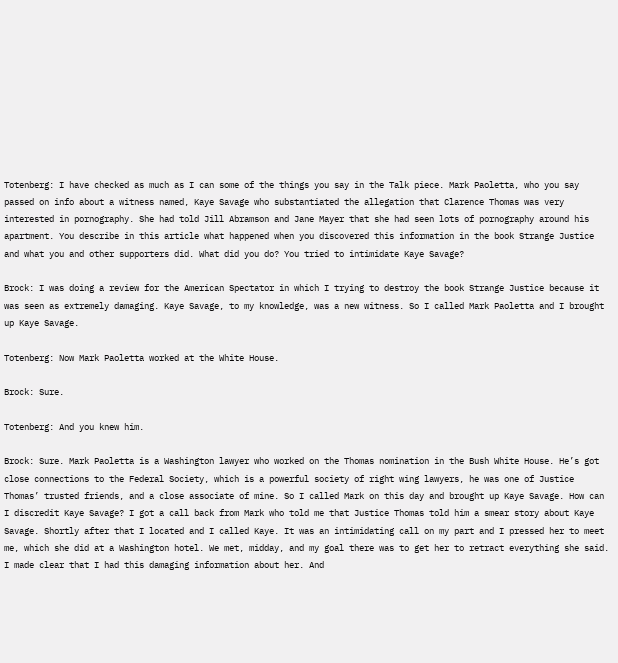Totenberg: I have checked as much as I can some of the things you say in the Talk piece. Mark Paoletta, who you say passed on info about a witness named, Kaye Savage who substantiated the allegation that Clarence Thomas was very interested in pornography. She had told Jill Abramson and Jane Mayer that she had seen lots of pornography around his apartment. You describe in this article what happened when you discovered this information in the book Strange Justice and what you and other supporters did. What did you do? You tried to intimidate Kaye Savage?

Brock: I was doing a review for the American Spectator in which I trying to destroy the book Strange Justice because it was seen as extremely damaging. Kaye Savage, to my knowledge, was a new witness. So I called Mark Paoletta and I brought up Kaye Savage.

Totenberg: Now Mark Paoletta worked at the White House.

Brock: Sure.

Totenberg: And you knew him.

Brock: Sure. Mark Paoletta is a Washington lawyer who worked on the Thomas nomination in the Bush White House. He’s got close connections to the Federal Society, which is a powerful society of right wing lawyers, he was one of Justice Thomas’ trusted friends, and a close associate of mine. So I called Mark on this day and brought up Kaye Savage. How can I discredit Kaye Savage? I got a call back from Mark who told me that Justice Thomas told him a smear story about Kaye Savage. Shortly after that I located and I called Kaye. It was an intimidating call on my part and I pressed her to meet me, which she did at a Washington hotel. We met, midday, and my goal there was to get her to retract everything she said. I made clear that I had this damaging information about her. And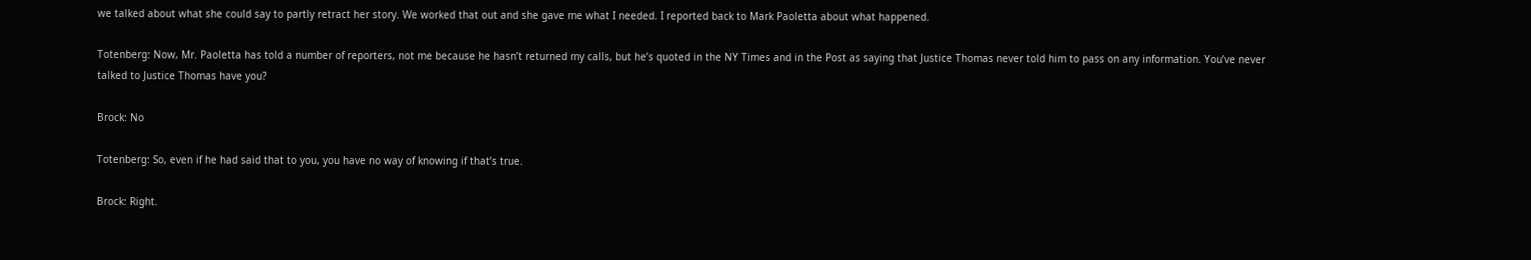we talked about what she could say to partly retract her story. We worked that out and she gave me what I needed. I reported back to Mark Paoletta about what happened.

Totenberg: Now, Mr. Paoletta has told a number of reporters, not me because he hasn’t returned my calls, but he’s quoted in the NY Times and in the Post as saying that Justice Thomas never told him to pass on any information. You’ve never talked to Justice Thomas have you?

Brock: No

Totenberg: So, even if he had said that to you, you have no way of knowing if that’s true.

Brock: Right.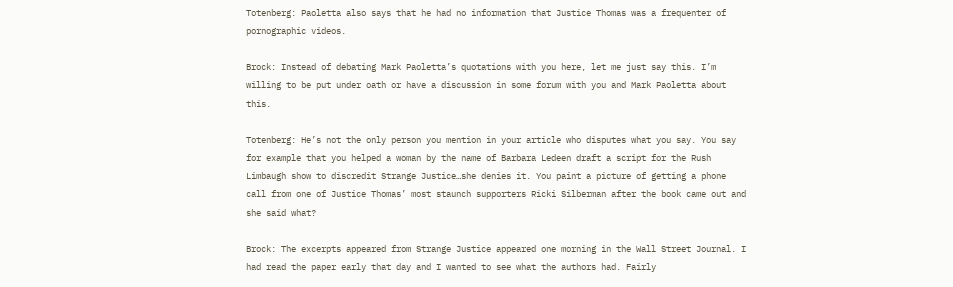Totenberg: Paoletta also says that he had no information that Justice Thomas was a frequenter of pornographic videos.

Brock: Instead of debating Mark Paoletta’s quotations with you here, let me just say this. I’m willing to be put under oath or have a discussion in some forum with you and Mark Paoletta about this.

Totenberg: He’s not the only person you mention in your article who disputes what you say. You say for example that you helped a woman by the name of Barbara Ledeen draft a script for the Rush Limbaugh show to discredit Strange Justice…she denies it. You paint a picture of getting a phone call from one of Justice Thomas’ most staunch supporters Ricki Silberman after the book came out and she said what?

Brock: The excerpts appeared from Strange Justice appeared one morning in the Wall Street Journal. I had read the paper early that day and I wanted to see what the authors had. Fairly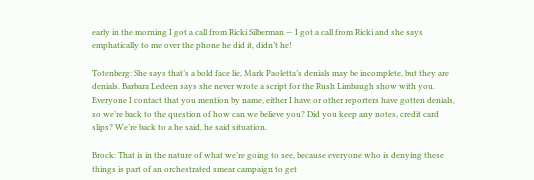early in the morning I got a call from Ricki Silberman — I got a call from Ricki and she says emphatically to me over the phone he did it, didn’t he!

Totenberg: She says that’s a bold face lie, Mark Paoletta’s denials may be incomplete, but they are denials. Barbara Ledeen says she never wrote a script for the Rush Limbaugh show with you. Everyone I contact that you mention by name, either I have or other reporters have gotten denials, so we’re back to the question of how can we believe you? Did you keep any notes, credit card slips? We’re back to a he said, he said situation.

Brock: That is in the nature of what we’re going to see, because everyone who is denying these things is part of an orchestrated smear campaign to get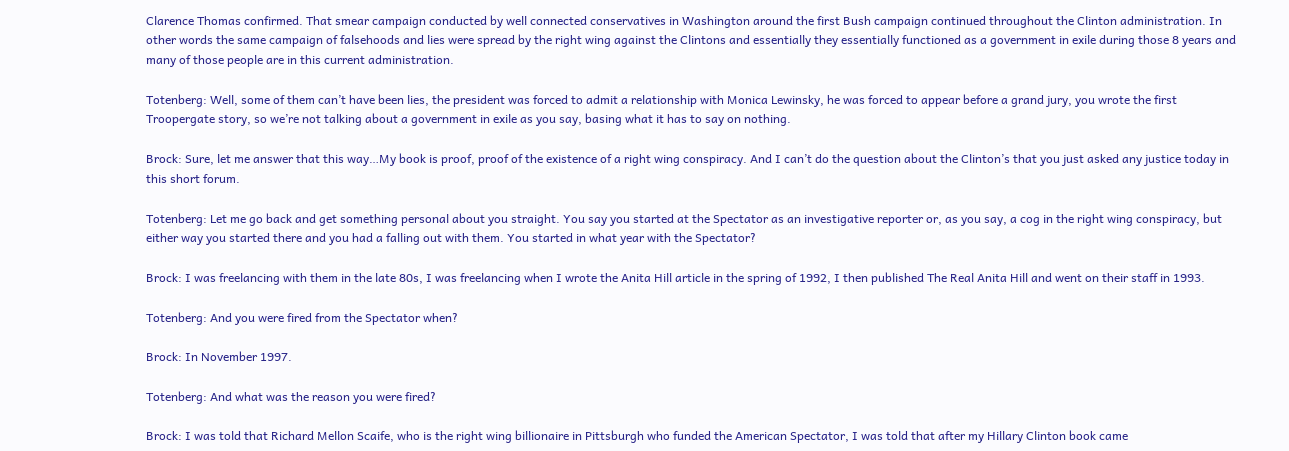Clarence Thomas confirmed. That smear campaign conducted by well connected conservatives in Washington around the first Bush campaign continued throughout the Clinton administration. In other words the same campaign of falsehoods and lies were spread by the right wing against the Clintons and essentially they essentially functioned as a government in exile during those 8 years and many of those people are in this current administration.

Totenberg: Well, some of them can’t have been lies, the president was forced to admit a relationship with Monica Lewinsky, he was forced to appear before a grand jury, you wrote the first Troopergate story, so we’re not talking about a government in exile as you say, basing what it has to say on nothing.

Brock: Sure, let me answer that this way…My book is proof, proof of the existence of a right wing conspiracy. And I can’t do the question about the Clinton’s that you just asked any justice today in this short forum.

Totenberg: Let me go back and get something personal about you straight. You say you started at the Spectator as an investigative reporter or, as you say, a cog in the right wing conspiracy, but either way you started there and you had a falling out with them. You started in what year with the Spectator?

Brock: I was freelancing with them in the late 80s, I was freelancing when I wrote the Anita Hill article in the spring of 1992, I then published The Real Anita Hill and went on their staff in 1993.

Totenberg: And you were fired from the Spectator when?

Brock: In November 1997.

Totenberg: And what was the reason you were fired?

Brock: I was told that Richard Mellon Scaife, who is the right wing billionaire in Pittsburgh who funded the American Spectator, I was told that after my Hillary Clinton book came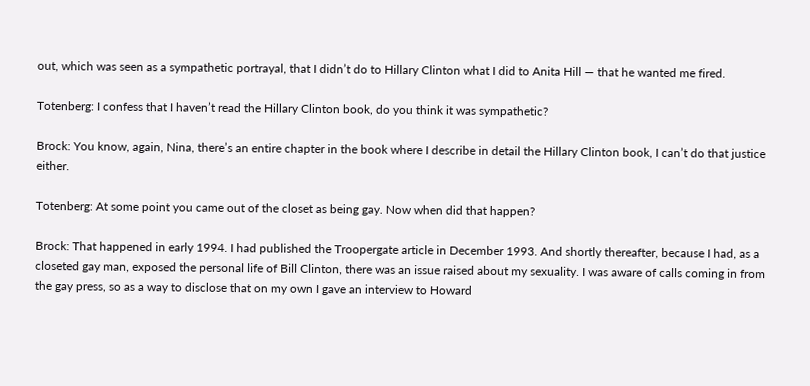out, which was seen as a sympathetic portrayal, that I didn’t do to Hillary Clinton what I did to Anita Hill — that he wanted me fired.

Totenberg: I confess that I haven’t read the Hillary Clinton book, do you think it was sympathetic?

Brock: You know, again, Nina, there’s an entire chapter in the book where I describe in detail the Hillary Clinton book, I can’t do that justice either.

Totenberg: At some point you came out of the closet as being gay. Now when did that happen?

Brock: That happened in early 1994. I had published the Troopergate article in December 1993. And shortly thereafter, because I had, as a closeted gay man, exposed the personal life of Bill Clinton, there was an issue raised about my sexuality. I was aware of calls coming in from the gay press, so as a way to disclose that on my own I gave an interview to Howard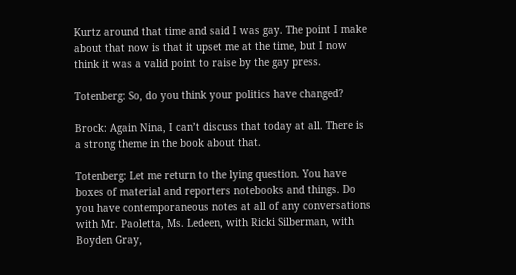Kurtz around that time and said I was gay. The point I make about that now is that it upset me at the time, but I now think it was a valid point to raise by the gay press.

Totenberg: So, do you think your politics have changed?

Brock: Again Nina, I can’t discuss that today at all. There is a strong theme in the book about that.

Totenberg: Let me return to the lying question. You have boxes of material and reporters notebooks and things. Do you have contemporaneous notes at all of any conversations with Mr. Paoletta, Ms. Ledeen, with Ricki Silberman, with Boyden Gray,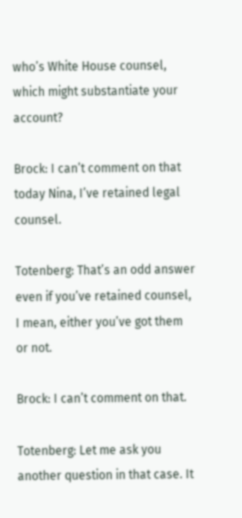who’s White House counsel, which might substantiate your account?

Brock: I can’t comment on that today Nina, I’ve retained legal counsel.

Totenberg: That’s an odd answer even if you’ve retained counsel, I mean, either you’ve got them or not.

Brock: I can’t comment on that.

Totenberg: Let me ask you another question in that case. It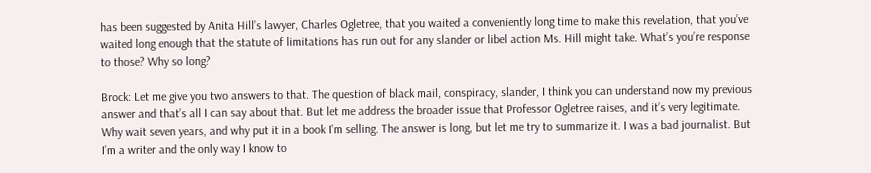has been suggested by Anita Hill’s lawyer, Charles Ogletree, that you waited a conveniently long time to make this revelation, that you’ve waited long enough that the statute of limitations has run out for any slander or libel action Ms. Hill might take. What’s you’re response to those? Why so long?

Brock: Let me give you two answers to that. The question of black mail, conspiracy, slander, I think you can understand now my previous answer and that’s all I can say about that. But let me address the broader issue that Professor Ogletree raises, and it’s very legitimate. Why wait seven years, and why put it in a book I’m selling. The answer is long, but let me try to summarize it. I was a bad journalist. But I’m a writer and the only way I know to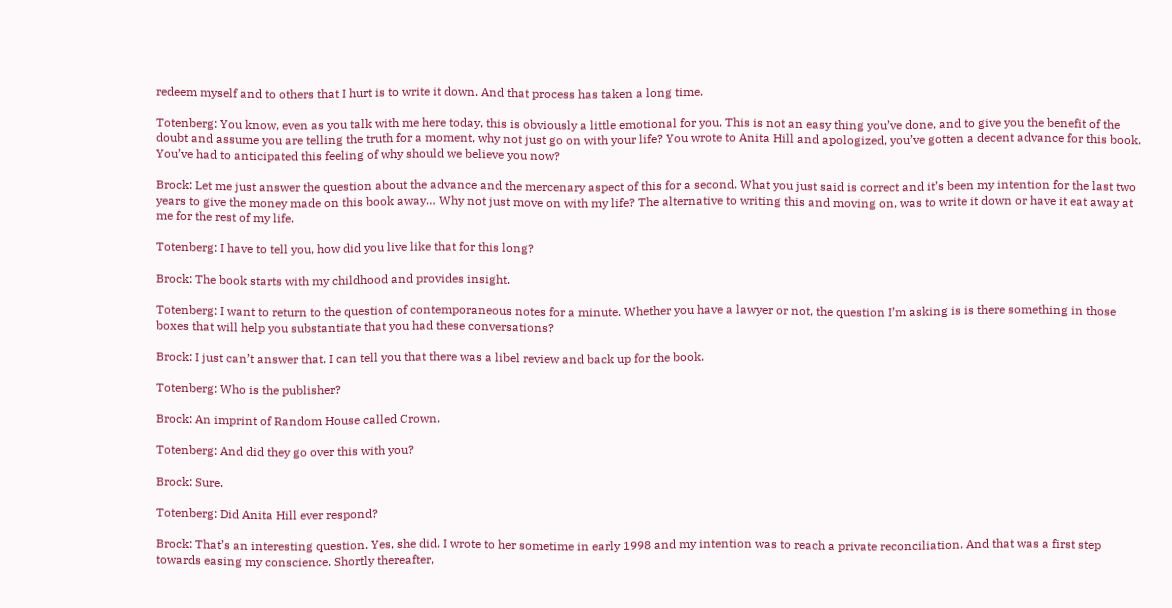redeem myself and to others that I hurt is to write it down. And that process has taken a long time.

Totenberg: You know, even as you talk with me here today, this is obviously a little emotional for you. This is not an easy thing you’ve done, and to give you the benefit of the doubt and assume you are telling the truth for a moment, why not just go on with your life? You wrote to Anita Hill and apologized, you’ve gotten a decent advance for this book. You’ve had to anticipated this feeling of why should we believe you now?

Brock: Let me just answer the question about the advance and the mercenary aspect of this for a second. What you just said is correct and it’s been my intention for the last two years to give the money made on this book away… Why not just move on with my life? The alternative to writing this and moving on, was to write it down or have it eat away at me for the rest of my life.

Totenberg: I have to tell you, how did you live like that for this long?

Brock: The book starts with my childhood and provides insight.

Totenberg: I want to return to the question of contemporaneous notes for a minute. Whether you have a lawyer or not, the question I’m asking is is there something in those boxes that will help you substantiate that you had these conversations?

Brock: I just can’t answer that. I can tell you that there was a libel review and back up for the book.

Totenberg: Who is the publisher?

Brock: An imprint of Random House called Crown.

Totenberg: And did they go over this with you?

Brock: Sure.

Totenberg: Did Anita Hill ever respond?

Brock: That’s an interesting question. Yes, she did. I wrote to her sometime in early 1998 and my intention was to reach a private reconciliation. And that was a first step towards easing my conscience. Shortly thereafter,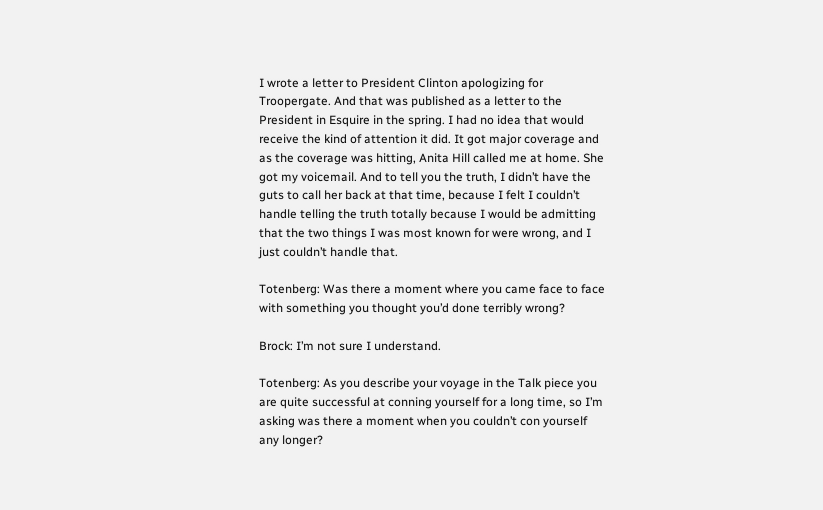I wrote a letter to President Clinton apologizing for Troopergate. And that was published as a letter to the President in Esquire in the spring. I had no idea that would receive the kind of attention it did. It got major coverage and as the coverage was hitting, Anita Hill called me at home. She got my voicemail. And to tell you the truth, I didn’t have the guts to call her back at that time, because I felt I couldn’t handle telling the truth totally because I would be admitting that the two things I was most known for were wrong, and I just couldn’t handle that.

Totenberg: Was there a moment where you came face to face with something you thought you’d done terribly wrong?

Brock: I’m not sure I understand.

Totenberg: As you describe your voyage in the Talk piece you are quite successful at conning yourself for a long time, so I’m asking was there a moment when you couldn’t con yourself any longer?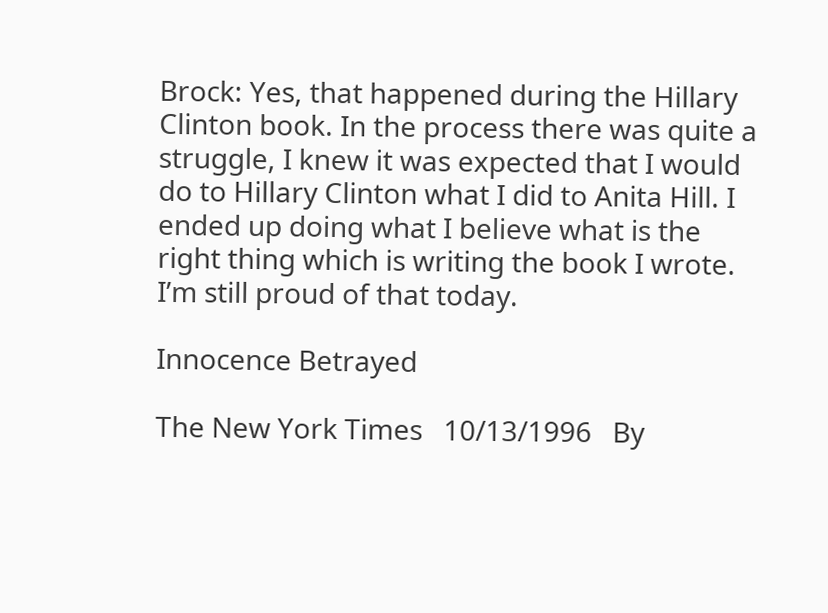Brock: Yes, that happened during the Hillary Clinton book. In the process there was quite a struggle, I knew it was expected that I would do to Hillary Clinton what I did to Anita Hill. I ended up doing what I believe what is the right thing which is writing the book I wrote. I’m still proud of that today.

Innocence Betrayed

The New York Times   10/13/1996   By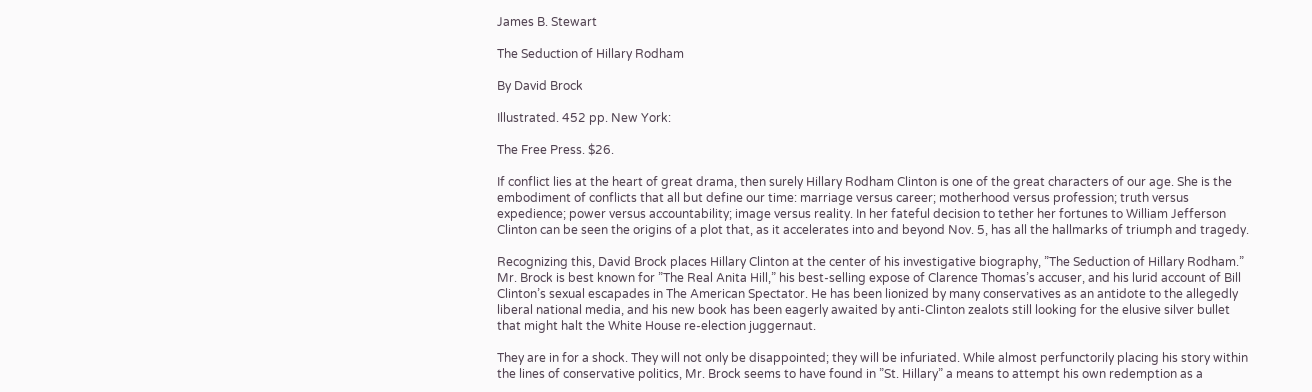James B. Stewart

The Seduction of Hillary Rodham

By David Brock

Illustrated. 452 pp. New York:

The Free Press. $26.

If conflict lies at the heart of great drama, then surely Hillary Rodham Clinton is one of the great characters of our age. She is the embodiment of conflicts that all but define our time: marriage versus career; motherhood versus profession; truth versus expedience; power versus accountability; image versus reality. In her fateful decision to tether her fortunes to William Jefferson Clinton can be seen the origins of a plot that, as it accelerates into and beyond Nov. 5, has all the hallmarks of triumph and tragedy.

Recognizing this, David Brock places Hillary Clinton at the center of his investigative biography, ”The Seduction of Hillary Rodham.” Mr. Brock is best known for ”The Real Anita Hill,” his best-selling expose of Clarence Thomas’s accuser, and his lurid account of Bill Clinton’s sexual escapades in The American Spectator. He has been lionized by many conservatives as an antidote to the allegedly liberal national media, and his new book has been eagerly awaited by anti-Clinton zealots still looking for the elusive silver bullet that might halt the White House re-election juggernaut.

They are in for a shock. They will not only be disappointed; they will be infuriated. While almost perfunctorily placing his story within the lines of conservative politics, Mr. Brock seems to have found in ”St. Hillary” a means to attempt his own redemption as a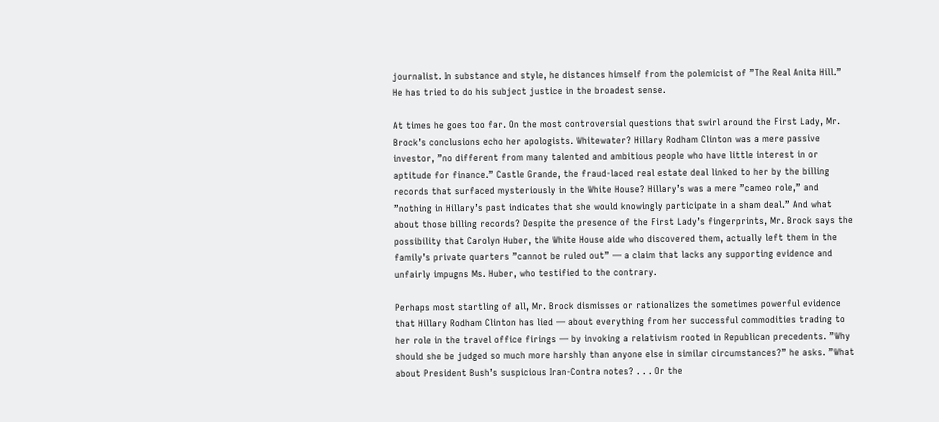journalist. In substance and style, he distances himself from the polemicist of ”The Real Anita Hill.” He has tried to do his subject justice in the broadest sense.

At times he goes too far. On the most controversial questions that swirl around the First Lady, Mr. Brock’s conclusions echo her apologists. Whitewater? Hillary Rodham Clinton was a mere passive investor, ”no different from many talented and ambitious people who have little interest in or aptitude for finance.” Castle Grande, the fraud-laced real estate deal linked to her by the billing records that surfaced mysteriously in the White House? Hillary’s was a mere ”cameo role,” and ”nothing in Hillary’s past indicates that she would knowingly participate in a sham deal.” And what about those billing records? Despite the presence of the First Lady’s fingerprints, Mr. Brock says the possibility that Carolyn Huber, the White House aide who discovered them, actually left them in the family’s private quarters ”cannot be ruled out” — a claim that lacks any supporting evidence and unfairly impugns Ms. Huber, who testified to the contrary.

Perhaps most startling of all, Mr. Brock dismisses or rationalizes the sometimes powerful evidence that Hillary Rodham Clinton has lied — about everything from her successful commodities trading to her role in the travel office firings — by invoking a relativism rooted in Republican precedents. ”Why should she be judged so much more harshly than anyone else in similar circumstances?” he asks. ”What about President Bush’s suspicious Iran-Contra notes? . . . Or the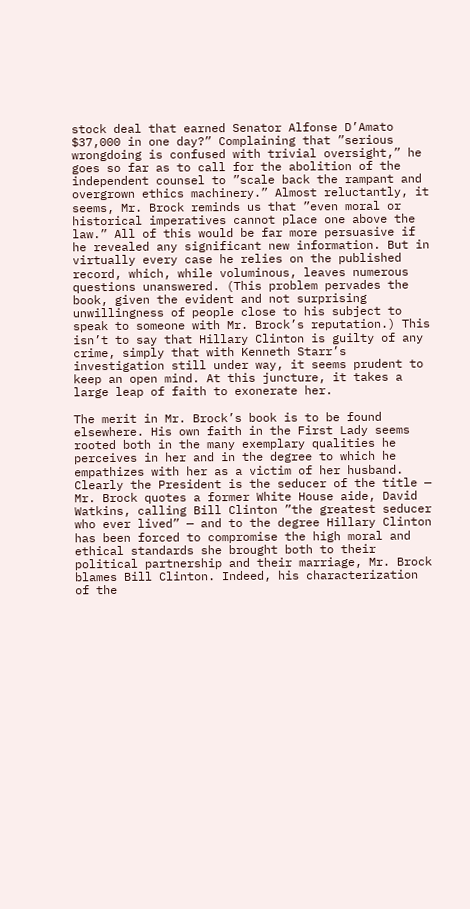stock deal that earned Senator Alfonse D’Amato $37,000 in one day?” Complaining that ”serious wrongdoing is confused with trivial oversight,” he goes so far as to call for the abolition of the independent counsel to ”scale back the rampant and overgrown ethics machinery.” Almost reluctantly, it seems, Mr. Brock reminds us that ”even moral or historical imperatives cannot place one above the law.” All of this would be far more persuasive if he revealed any significant new information. But in virtually every case he relies on the published record, which, while voluminous, leaves numerous questions unanswered. (This problem pervades the book, given the evident and not surprising unwillingness of people close to his subject to speak to someone with Mr. Brock’s reputation.) This isn’t to say that Hillary Clinton is guilty of any crime, simply that with Kenneth Starr’s investigation still under way, it seems prudent to keep an open mind. At this juncture, it takes a large leap of faith to exonerate her.

The merit in Mr. Brock’s book is to be found elsewhere. His own faith in the First Lady seems rooted both in the many exemplary qualities he perceives in her and in the degree to which he empathizes with her as a victim of her husband. Clearly the President is the seducer of the title — Mr. Brock quotes a former White House aide, David Watkins, calling Bill Clinton ”the greatest seducer who ever lived” — and to the degree Hillary Clinton has been forced to compromise the high moral and ethical standards she brought both to their political partnership and their marriage, Mr. Brock blames Bill Clinton. Indeed, his characterization of the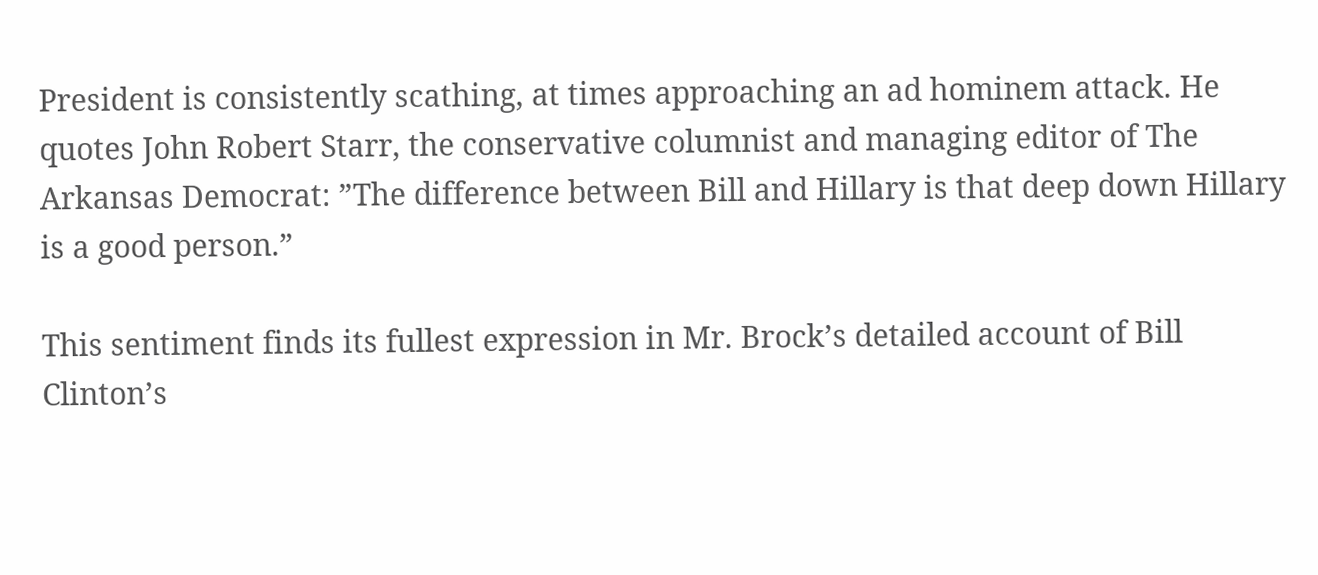President is consistently scathing, at times approaching an ad hominem attack. He quotes John Robert Starr, the conservative columnist and managing editor of The Arkansas Democrat: ”The difference between Bill and Hillary is that deep down Hillary is a good person.”

This sentiment finds its fullest expression in Mr. Brock’s detailed account of Bill Clinton’s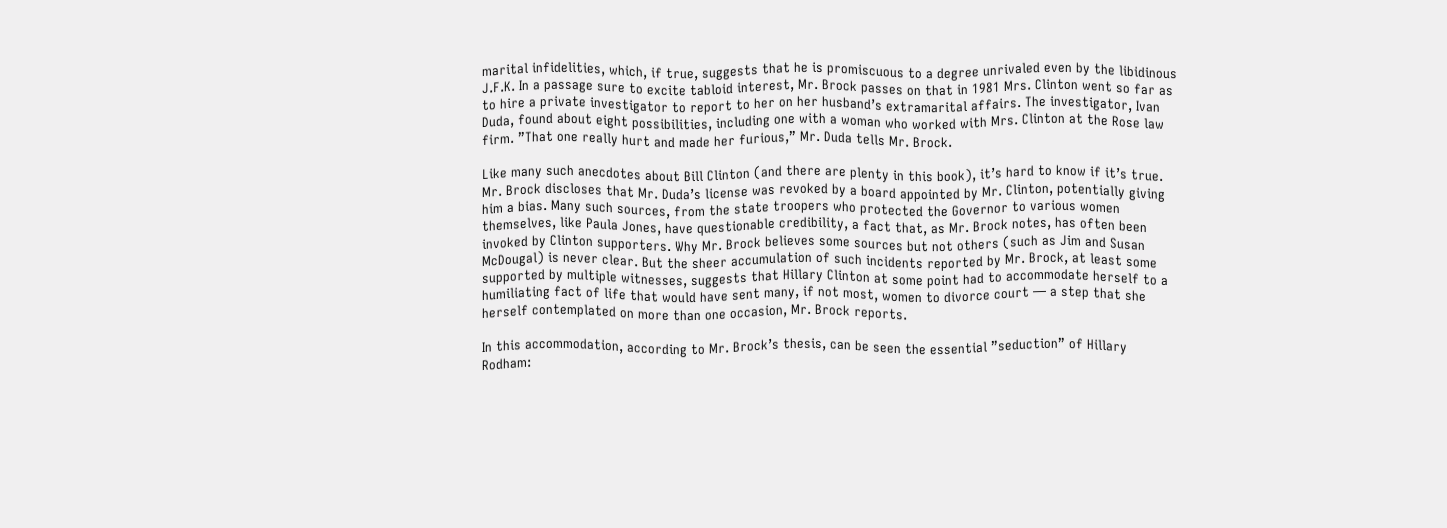marital infidelities, which, if true, suggests that he is promiscuous to a degree unrivaled even by the libidinous J.F.K. In a passage sure to excite tabloid interest, Mr. Brock passes on that in 1981 Mrs. Clinton went so far as to hire a private investigator to report to her on her husband’s extramarital affairs. The investigator, Ivan Duda, found about eight possibilities, including one with a woman who worked with Mrs. Clinton at the Rose law firm. ”That one really hurt and made her furious,” Mr. Duda tells Mr. Brock.

Like many such anecdotes about Bill Clinton (and there are plenty in this book), it’s hard to know if it’s true. Mr. Brock discloses that Mr. Duda’s license was revoked by a board appointed by Mr. Clinton, potentially giving him a bias. Many such sources, from the state troopers who protected the Governor to various women themselves, like Paula Jones, have questionable credibility, a fact that, as Mr. Brock notes, has often been invoked by Clinton supporters. Why Mr. Brock believes some sources but not others (such as Jim and Susan McDougal) is never clear. But the sheer accumulation of such incidents reported by Mr. Brock, at least some supported by multiple witnesses, suggests that Hillary Clinton at some point had to accommodate herself to a humiliating fact of life that would have sent many, if not most, women to divorce court — a step that she herself contemplated on more than one occasion, Mr. Brock reports.

In this accommodation, according to Mr. Brock’s thesis, can be seen the essential ”seduction” of Hillary Rodham: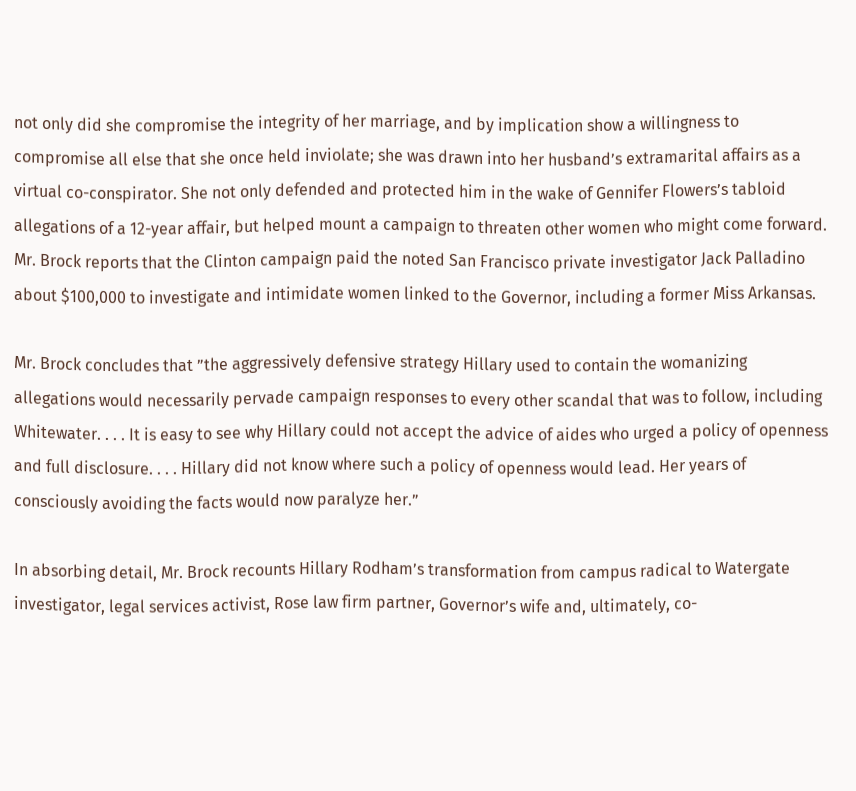not only did she compromise the integrity of her marriage, and by implication show a willingness to compromise all else that she once held inviolate; she was drawn into her husband’s extramarital affairs as a virtual co-conspirator. She not only defended and protected him in the wake of Gennifer Flowers’s tabloid allegations of a 12-year affair, but helped mount a campaign to threaten other women who might come forward. Mr. Brock reports that the Clinton campaign paid the noted San Francisco private investigator Jack Palladino about $100,000 to investigate and intimidate women linked to the Governor, including a former Miss Arkansas.

Mr. Brock concludes that ”the aggressively defensive strategy Hillary used to contain the womanizing allegations would necessarily pervade campaign responses to every other scandal that was to follow, including Whitewater. . . . It is easy to see why Hillary could not accept the advice of aides who urged a policy of openness and full disclosure. . . . Hillary did not know where such a policy of openness would lead. Her years of consciously avoiding the facts would now paralyze her.”

In absorbing detail, Mr. Brock recounts Hillary Rodham’s transformation from campus radical to Watergate investigator, legal services activist, Rose law firm partner, Governor’s wife and, ultimately, co-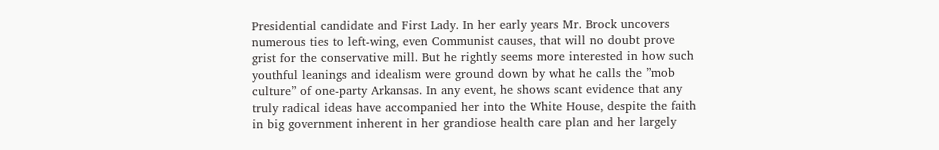Presidential candidate and First Lady. In her early years Mr. Brock uncovers numerous ties to left-wing, even Communist causes, that will no doubt prove grist for the conservative mill. But he rightly seems more interested in how such youthful leanings and idealism were ground down by what he calls the ”mob culture” of one-party Arkansas. In any event, he shows scant evidence that any truly radical ideas have accompanied her into the White House, despite the faith in big government inherent in her grandiose health care plan and her largely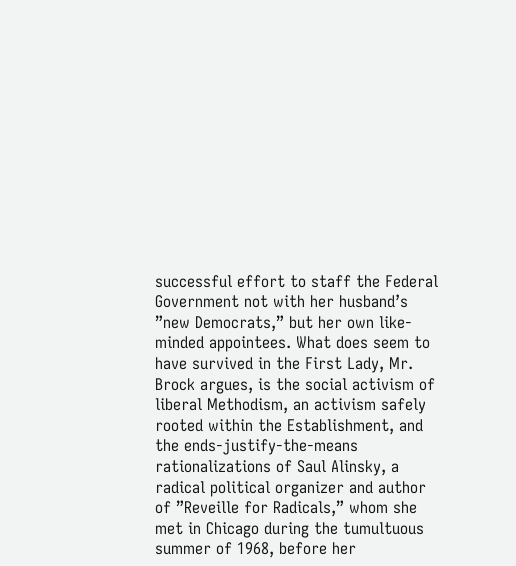successful effort to staff the Federal Government not with her husband’s ”new Democrats,” but her own like-minded appointees. What does seem to have survived in the First Lady, Mr. Brock argues, is the social activism of liberal Methodism, an activism safely rooted within the Establishment, and the ends-justify-the-means rationalizations of Saul Alinsky, a radical political organizer and author of ”Reveille for Radicals,” whom she met in Chicago during the tumultuous summer of 1968, before her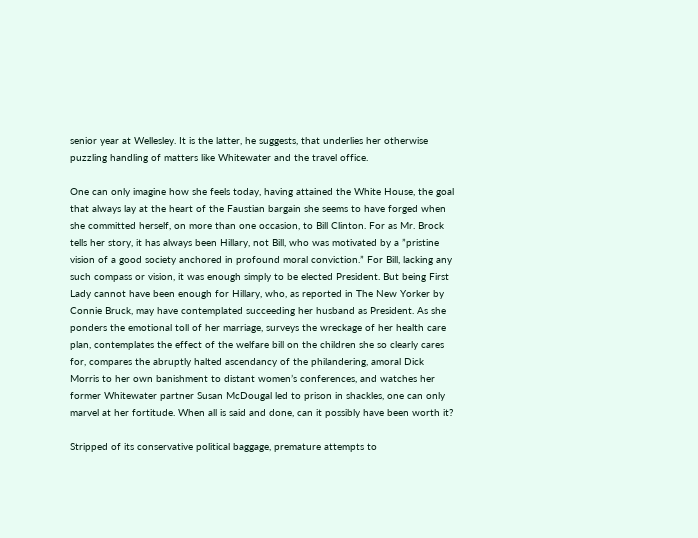senior year at Wellesley. It is the latter, he suggests, that underlies her otherwise puzzling handling of matters like Whitewater and the travel office.

One can only imagine how she feels today, having attained the White House, the goal that always lay at the heart of the Faustian bargain she seems to have forged when she committed herself, on more than one occasion, to Bill Clinton. For as Mr. Brock tells her story, it has always been Hillary, not Bill, who was motivated by a ”pristine vision of a good society anchored in profound moral conviction.” For Bill, lacking any such compass or vision, it was enough simply to be elected President. But being First Lady cannot have been enough for Hillary, who, as reported in The New Yorker by Connie Bruck, may have contemplated succeeding her husband as President. As she ponders the emotional toll of her marriage, surveys the wreckage of her health care plan, contemplates the effect of the welfare bill on the children she so clearly cares for, compares the abruptly halted ascendancy of the philandering, amoral Dick Morris to her own banishment to distant women’s conferences, and watches her former Whitewater partner Susan McDougal led to prison in shackles, one can only marvel at her fortitude. When all is said and done, can it possibly have been worth it?

Stripped of its conservative political baggage, premature attempts to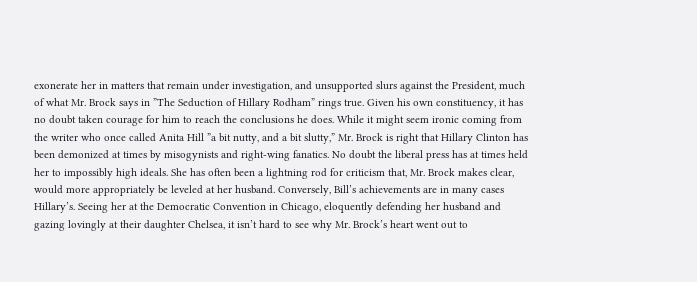exonerate her in matters that remain under investigation, and unsupported slurs against the President, much of what Mr. Brock says in ”The Seduction of Hillary Rodham” rings true. Given his own constituency, it has no doubt taken courage for him to reach the conclusions he does. While it might seem ironic coming from the writer who once called Anita Hill ”a bit nutty, and a bit slutty,” Mr. Brock is right that Hillary Clinton has been demonized at times by misogynists and right-wing fanatics. No doubt the liberal press has at times held her to impossibly high ideals. She has often been a lightning rod for criticism that, Mr. Brock makes clear, would more appropriately be leveled at her husband. Conversely, Bill’s achievements are in many cases Hillary’s. Seeing her at the Democratic Convention in Chicago, eloquently defending her husband and gazing lovingly at their daughter Chelsea, it isn’t hard to see why Mr. Brock’s heart went out to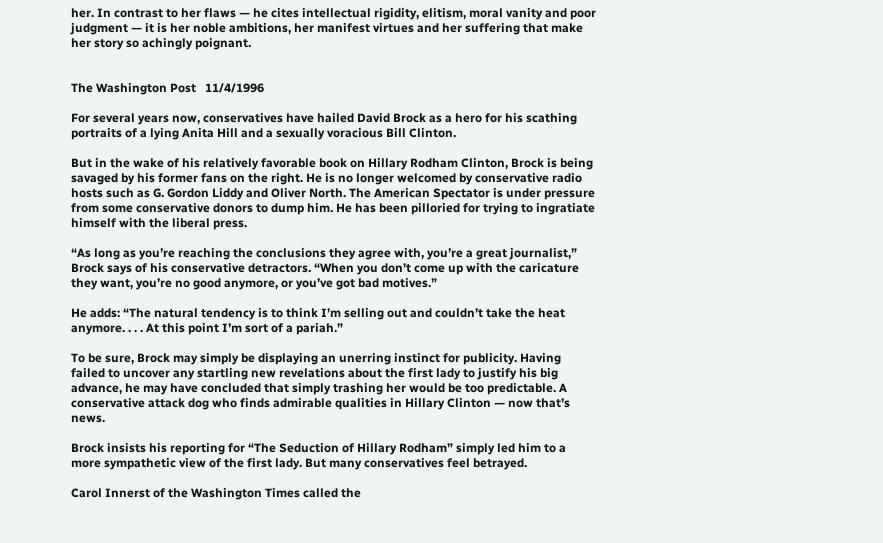her. In contrast to her flaws — he cites intellectual rigidity, elitism, moral vanity and poor judgment — it is her noble ambitions, her manifest virtues and her suffering that make her story so achingly poignant.


The Washington Post   11/4/1996

For several years now, conservatives have hailed David Brock as a hero for his scathing portraits of a lying Anita Hill and a sexually voracious Bill Clinton.

But in the wake of his relatively favorable book on Hillary Rodham Clinton, Brock is being savaged by his former fans on the right. He is no longer welcomed by conservative radio hosts such as G. Gordon Liddy and Oliver North. The American Spectator is under pressure from some conservative donors to dump him. He has been pilloried for trying to ingratiate himself with the liberal press.

“As long as you’re reaching the conclusions they agree with, you’re a great journalist,” Brock says of his conservative detractors. “When you don’t come up with the caricature they want, you’re no good anymore, or you’ve got bad motives.”

He adds: “The natural tendency is to think I’m selling out and couldn’t take the heat anymore. . . . At this point I’m sort of a pariah.”

To be sure, Brock may simply be displaying an unerring instinct for publicity. Having failed to uncover any startling new revelations about the first lady to justify his big advance, he may have concluded that simply trashing her would be too predictable. A conservative attack dog who finds admirable qualities in Hillary Clinton — now that’s news.

Brock insists his reporting for “The Seduction of Hillary Rodham” simply led him to a more sympathetic view of the first lady. But many conservatives feel betrayed.

Carol Innerst of the Washington Times called the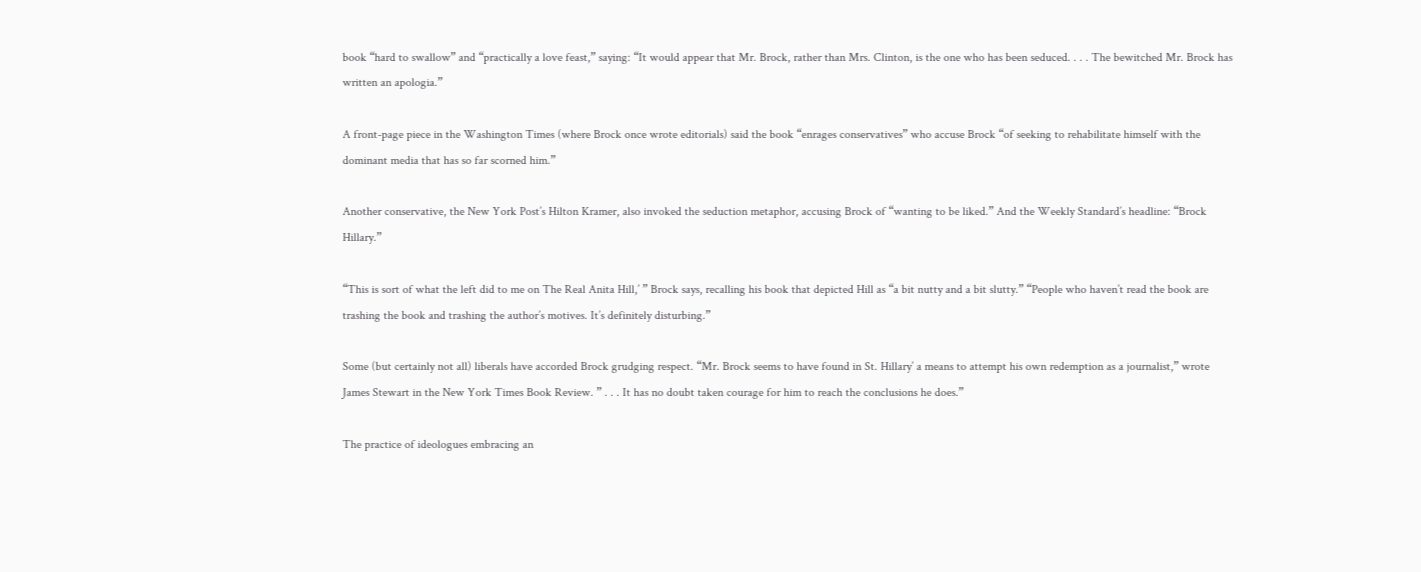book “hard to swallow” and “practically a love feast,” saying: “It would appear that Mr. Brock, rather than Mrs. Clinton, is the one who has been seduced. . . . The bewitched Mr. Brock has written an apologia.”

A front-page piece in the Washington Times (where Brock once wrote editorials) said the book “enrages conservatives” who accuse Brock “of seeking to rehabilitate himself with the dominant media that has so far scorned him.”

Another conservative, the New York Post’s Hilton Kramer, also invoked the seduction metaphor, accusing Brock of “wanting to be liked.” And the Weekly Standard’s headline: “Brock Hillary.”

“This is sort of what the left did to me on The Real Anita Hill,’ ” Brock says, recalling his book that depicted Hill as “a bit nutty and a bit slutty.” “People who haven’t read the book are trashing the book and trashing the author’s motives. It’s definitely disturbing.”

Some (but certainly not all) liberals have accorded Brock grudging respect. “Mr. Brock seems to have found in St. Hillary’ a means to attempt his own redemption as a journalist,” wrote James Stewart in the New York Times Book Review. ” . . . It has no doubt taken courage for him to reach the conclusions he does.”

The practice of ideologues embracing an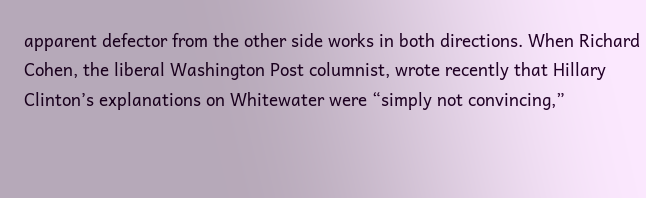apparent defector from the other side works in both directions. When Richard Cohen, the liberal Washington Post columnist, wrote recently that Hillary Clinton’s explanations on Whitewater were “simply not convincing,”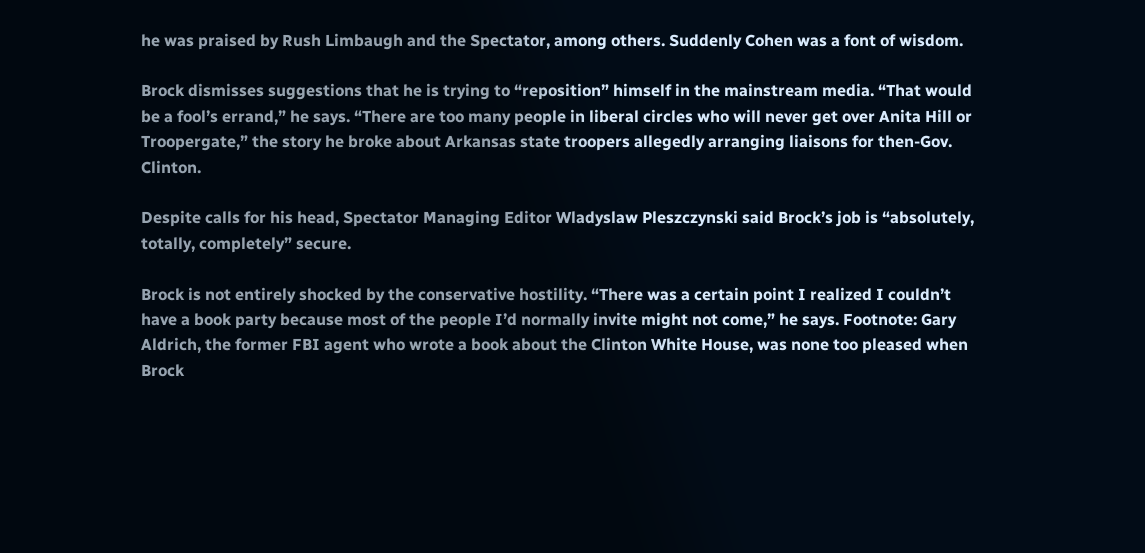he was praised by Rush Limbaugh and the Spectator, among others. Suddenly Cohen was a font of wisdom.

Brock dismisses suggestions that he is trying to “reposition” himself in the mainstream media. “That would be a fool’s errand,” he says. “There are too many people in liberal circles who will never get over Anita Hill or Troopergate,” the story he broke about Arkansas state troopers allegedly arranging liaisons for then-Gov. Clinton.

Despite calls for his head, Spectator Managing Editor Wladyslaw Pleszczynski said Brock’s job is “absolutely, totally, completely” secure.

Brock is not entirely shocked by the conservative hostility. “There was a certain point I realized I couldn’t have a book party because most of the people I’d normally invite might not come,” he says. Footnote: Gary Aldrich, the former FBI agent who wrote a book about the Clinton White House, was none too pleased when Brock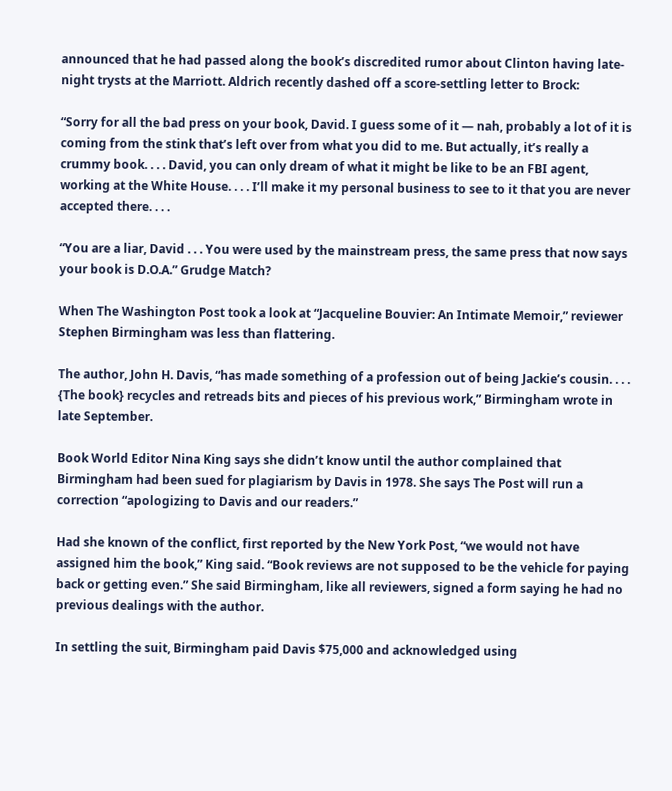announced that he had passed along the book’s discredited rumor about Clinton having late-night trysts at the Marriott. Aldrich recently dashed off a score-settling letter to Brock:

“Sorry for all the bad press on your book, David. I guess some of it — nah, probably a lot of it is coming from the stink that’s left over from what you did to me. But actually, it’s really a crummy book. . . . David, you can only dream of what it might be like to be an FBI agent, working at the White House. . . . I’ll make it my personal business to see to it that you are never accepted there. . . .

“You are a liar, David . . . You were used by the mainstream press, the same press that now says your book is D.O.A.” Grudge Match?

When The Washington Post took a look at “Jacqueline Bouvier: An Intimate Memoir,” reviewer Stephen Birmingham was less than flattering.

The author, John H. Davis, “has made something of a profession out of being Jackie’s cousin. . . . {The book} recycles and retreads bits and pieces of his previous work,” Birmingham wrote in late September.

Book World Editor Nina King says she didn’t know until the author complained that Birmingham had been sued for plagiarism by Davis in 1978. She says The Post will run a correction “apologizing to Davis and our readers.”

Had she known of the conflict, first reported by the New York Post, “we would not have assigned him the book,” King said. “Book reviews are not supposed to be the vehicle for paying back or getting even.” She said Birmingham, like all reviewers, signed a form saying he had no previous dealings with the author.

In settling the suit, Birmingham paid Davis $75,000 and acknowledged using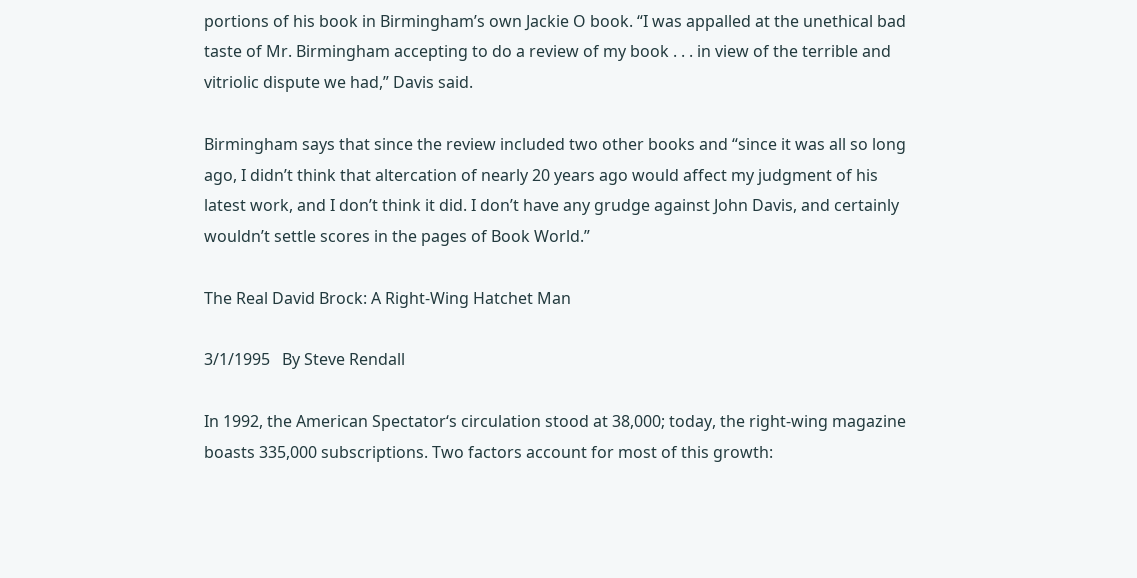portions of his book in Birmingham’s own Jackie O book. “I was appalled at the unethical bad taste of Mr. Birmingham accepting to do a review of my book . . . in view of the terrible and vitriolic dispute we had,” Davis said.

Birmingham says that since the review included two other books and “since it was all so long ago, I didn’t think that altercation of nearly 20 years ago would affect my judgment of his latest work, and I don’t think it did. I don’t have any grudge against John Davis, and certainly wouldn’t settle scores in the pages of Book World.”

The Real David Brock: A Right-Wing Hatchet Man

3/1/1995   By Steve Rendall

In 1992, the American Spectator‘s circulation stood at 38,000; today, the right-wing magazine boasts 335,000 subscriptions. Two factors account for most of this growth: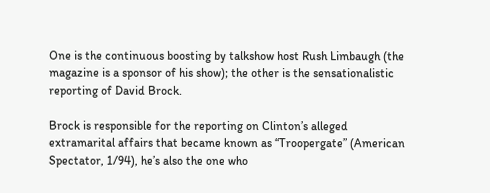One is the continuous boosting by talkshow host Rush Limbaugh (the magazine is a sponsor of his show); the other is the sensationalistic reporting of David Brock.

Brock is responsible for the reporting on Clinton’s alleged extramarital affairs that became known as “Troopergate” (American Spectator, 1/94), he’s also the one who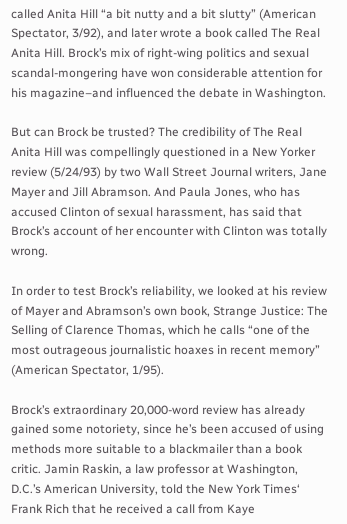called Anita Hill “a bit nutty and a bit slutty” (American Spectator, 3/92), and later wrote a book called The Real Anita Hill. Brock’s mix of right-wing politics and sexual scandal-mongering have won considerable attention for his magazine–and influenced the debate in Washington.

But can Brock be trusted? The credibility of The Real Anita Hill was compellingly questioned in a New Yorker review (5/24/93) by two Wall Street Journal writers, Jane Mayer and Jill Abramson. And Paula Jones, who has accused Clinton of sexual harassment, has said that Brock’s account of her encounter with Clinton was totally wrong.

In order to test Brock’s reliability, we looked at his review of Mayer and Abramson’s own book, Strange Justice: The Selling of Clarence Thomas, which he calls “one of the most outrageous journalistic hoaxes in recent memory” (American Spectator, 1/95).

Brock’s extraordinary 20,000-word review has already gained some notoriety, since he’s been accused of using methods more suitable to a blackmailer than a book critic. Jamin Raskin, a law professor at Washington, D.C.’s American University, told the New York Times‘ Frank Rich that he received a call from Kaye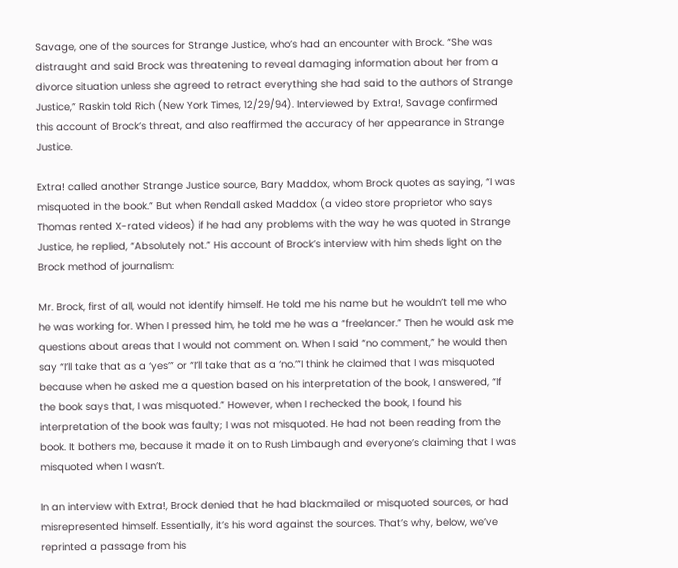Savage, one of the sources for Strange Justice, who’s had an encounter with Brock. “She was distraught and said Brock was threatening to reveal damaging information about her from a divorce situation unless she agreed to retract everything she had said to the authors of Strange Justice,” Raskin told Rich (New York Times, 12/29/94). Interviewed by Extra!, Savage confirmed this account of Brock’s threat, and also reaffirmed the accuracy of her appearance in Strange Justice.

Extra! called another Strange Justice source, Bary Maddox, whom Brock quotes as saying, “I was misquoted in the book.” But when Rendall asked Maddox (a video store proprietor who says Thomas rented X-rated videos) if he had any problems with the way he was quoted in Strange Justice, he replied, “Absolutely not.” His account of Brock’s interview with him sheds light on the Brock method of journalism:

Mr. Brock, first of all, would not identify himself. He told me his name but he wouldn’t tell me who he was working for. When I pressed him, he told me he was a “freelancer.” Then he would ask me questions about areas that I would not comment on. When I said “no comment,” he would then say “I’ll take that as a ‘yes’” or “I’ll take that as a ‘no.’”I think he claimed that I was misquoted because when he asked me a question based on his interpretation of the book, I answered, “If the book says that, I was misquoted.” However, when I rechecked the book, I found his interpretation of the book was faulty; I was not misquoted. He had not been reading from the book. It bothers me, because it made it on to Rush Limbaugh and everyone’s claiming that I was misquoted when I wasn’t.

In an interview with Extra!, Brock denied that he had blackmailed or misquoted sources, or had misrepresented himself. Essentially, it’s his word against the sources. That’s why, below, we’ve reprinted a passage from his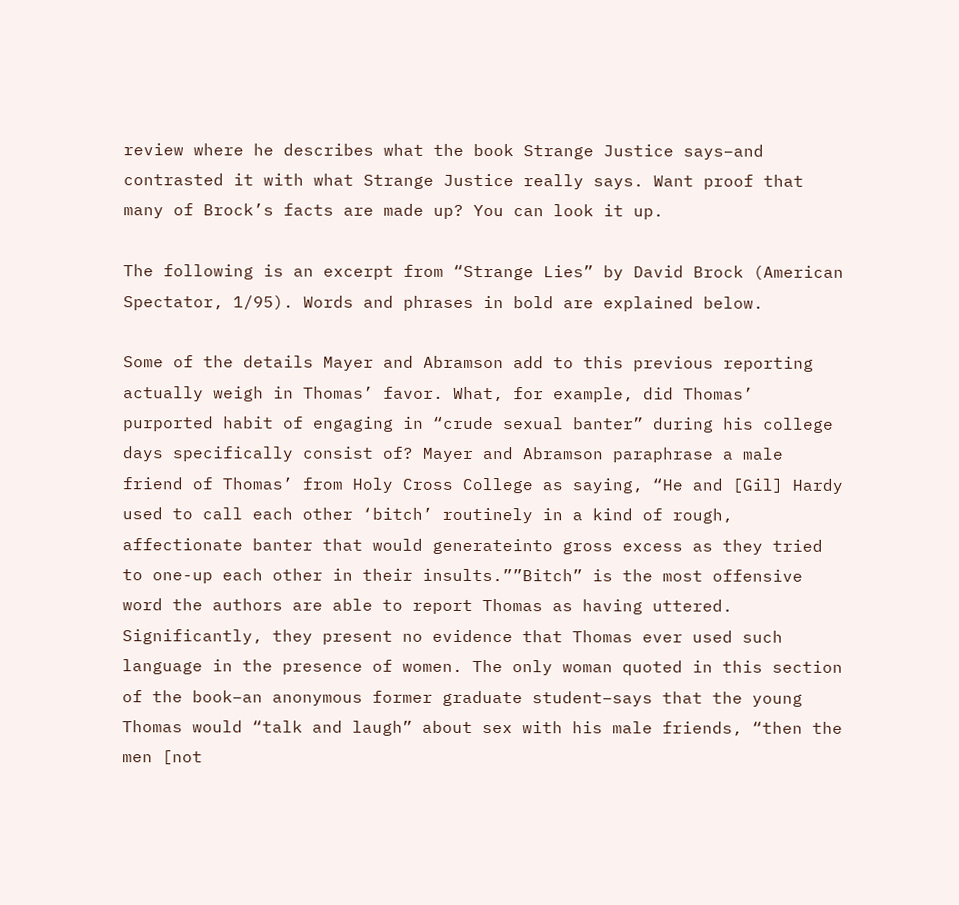review where he describes what the book Strange Justice says–and contrasted it with what Strange Justice really says. Want proof that many of Brock’s facts are made up? You can look it up.

The following is an excerpt from “Strange Lies” by David Brock (American Spectator, 1/95). Words and phrases in bold are explained below.

Some of the details Mayer and Abramson add to this previous reporting actually weigh in Thomas’ favor. What, for example, did Thomas’ purported habit of engaging in “crude sexual banter” during his college days specifically consist of? Mayer and Abramson paraphrase a male friend of Thomas’ from Holy Cross College as saying, “He and [Gil] Hardy used to call each other ‘bitch’ routinely in a kind of rough, affectionate banter that would generateinto gross excess as they tried to one-up each other in their insults.””Bitch” is the most offensive word the authors are able to report Thomas as having uttered. Significantly, they present no evidence that Thomas ever used such language in the presence of women. The only woman quoted in this section of the book–an anonymous former graduate student–says that the young Thomas would “talk and laugh” about sex with his male friends, “then the men [not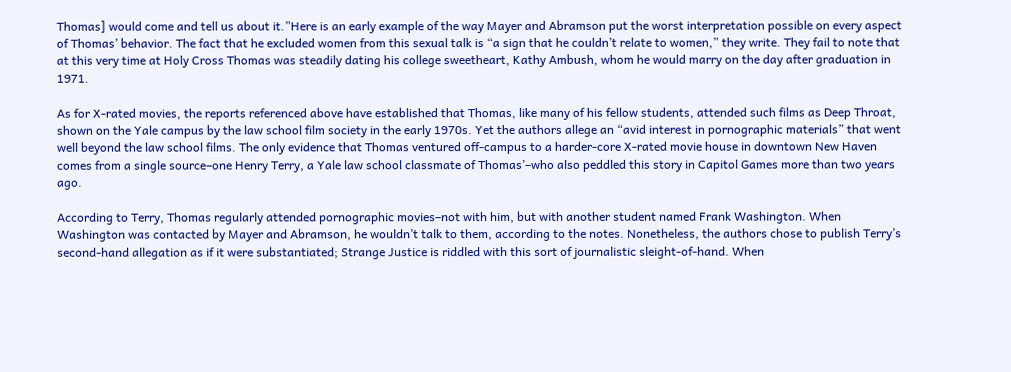Thomas] would come and tell us about it.”Here is an early example of the way Mayer and Abramson put the worst interpretation possible on every aspect of Thomas’ behavior. The fact that he excluded women from this sexual talk is “a sign that he couldn’t relate to women,” they write. They fail to note that at this very time at Holy Cross Thomas was steadily dating his college sweetheart, Kathy Ambush, whom he would marry on the day after graduation in 1971.

As for X-rated movies, the reports referenced above have established that Thomas, like many of his fellow students, attended such films as Deep Throat, shown on the Yale campus by the law school film society in the early 1970s. Yet the authors allege an “avid interest in pornographic materials” that went well beyond the law school films. The only evidence that Thomas ventured off-campus to a harder-core X-rated movie house in downtown New Haven comes from a single source–one Henry Terry, a Yale law school classmate of Thomas’–who also peddled this story in Capitol Games more than two years ago.

According to Terry, Thomas regularly attended pornographic movies–not with him, but with another student named Frank Washington. When Washington was contacted by Mayer and Abramson, he wouldn’t talk to them, according to the notes. Nonetheless, the authors chose to publish Terry’s second-hand allegation as if it were substantiated; Strange Justice is riddled with this sort of journalistic sleight-of-hand. When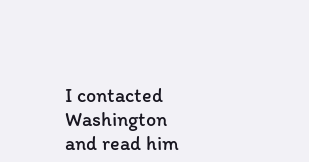I contacted Washington and read him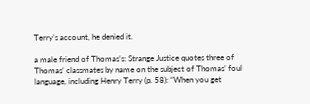Terry’s account, he denied it.

a male friend of Thomas’s: Strange Justice quotes three of Thomas’ classmates by name on the subject of Thomas’ foul language, including Henry Terry (p. 58): “When you get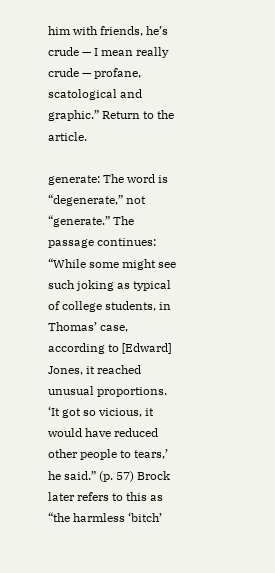him with friends, he’s crude — I mean really crude — profane, scatological and graphic.” Return to the article.

generate: The word is “degenerate,” not “generate.” The passage continues: “While some might see such joking as typical of college students, in Thomas’ case, according to [Edward] Jones, it reached unusual proportions. ‘It got so vicious, it would have reduced other people to tears,’ he said.” (p. 57) Brock later refers to this as “the harmless ‘bitch’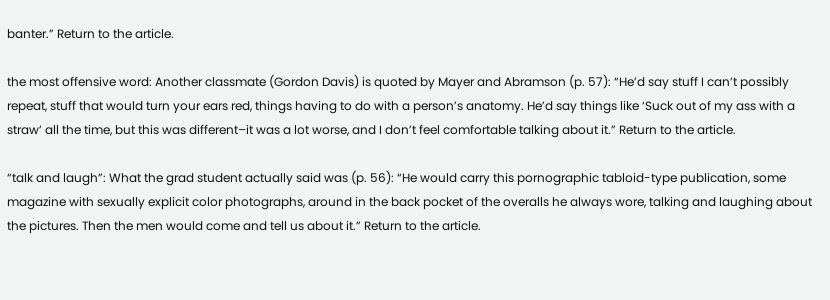banter.” Return to the article.

the most offensive word: Another classmate (Gordon Davis) is quoted by Mayer and Abramson (p. 57): “He’d say stuff I can’t possibly repeat, stuff that would turn your ears red, things having to do with a person’s anatomy. He’d say things like ‘Suck out of my ass with a straw’ all the time, but this was different–it was a lot worse, and I don’t feel comfortable talking about it.” Return to the article.

“talk and laugh”: What the grad student actually said was (p. 56): “He would carry this pornographic tabloid-type publication, some magazine with sexually explicit color photographs, around in the back pocket of the overalls he always wore, talking and laughing about the pictures. Then the men would come and tell us about it.” Return to the article.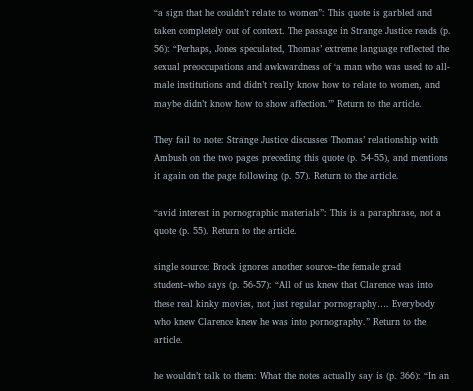“a sign that he couldn’t relate to women”: This quote is garbled and taken completely out of context. The passage in Strange Justice reads (p. 56): “Perhaps, Jones speculated, Thomas’ extreme language reflected the sexual preoccupations and awkwardness of ‘a man who was used to all-male institutions and didn’t really know how to relate to women, and maybe didn’t know how to show affection.’” Return to the article.

They fail to note: Strange Justice discusses Thomas’ relationship with Ambush on the two pages preceding this quote (p. 54-55), and mentions it again on the page following (p. 57). Return to the article.

“avid interest in pornographic materials”: This is a paraphrase, not a quote (p. 55). Return to the article.

single source: Brock ignores another source–the female grad student–who says (p. 56-57): “All of us knew that Clarence was into these real kinky movies, not just regular pornography…. Everybody who knew Clarence knew he was into pornography.” Return to the article.

he wouldn’t talk to them: What the notes actually say is (p. 366): “In an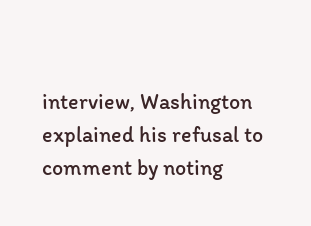interview, Washington explained his refusal to comment by noting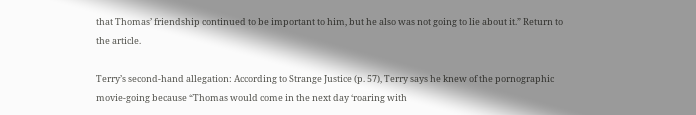that Thomas’ friendship continued to be important to him, but he also was not going to lie about it.” Return to the article.

Terry’s second-hand allegation: According to Strange Justice (p. 57), Terry says he knew of the pornographic movie-going because “Thomas would come in the next day ‘roaring with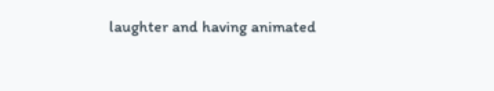laughter and having animated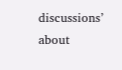discussions’ about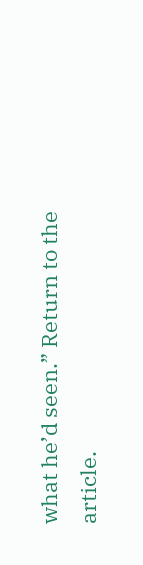what he’d seen.” Return to the article.